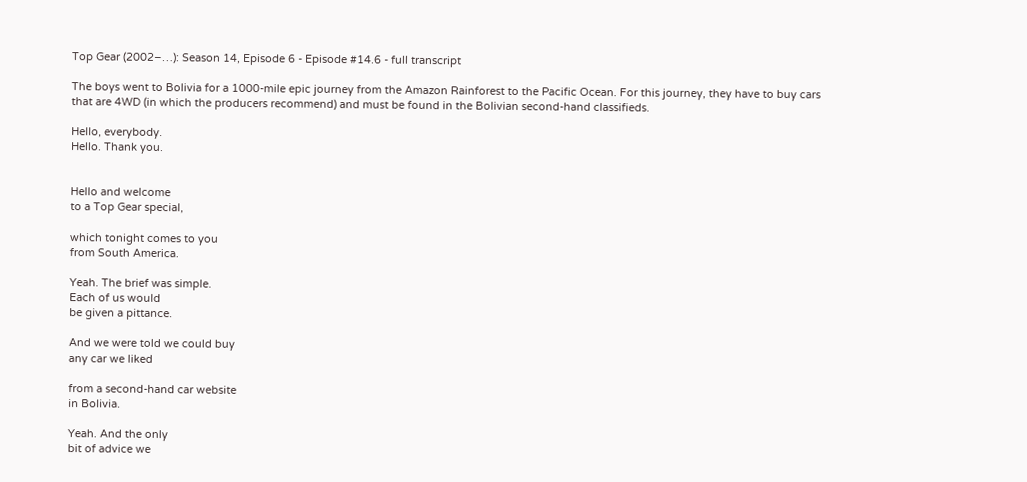Top Gear (2002–…): Season 14, Episode 6 - Episode #14.6 - full transcript

The boys went to Bolivia for a 1000-mile epic journey from the Amazon Rainforest to the Pacific Ocean. For this journey, they have to buy cars that are 4WD (in which the producers recommend) and must be found in the Bolivian second-hand classifieds.

Hello, everybody.
Hello. Thank you.


Hello and welcome
to a Top Gear special,

which tonight comes to you
from South America.

Yeah. The brief was simple.
Each of us would
be given a pittance.

And we were told we could buy
any car we liked

from a second-hand car website
in Bolivia.

Yeah. And the only
bit of advice we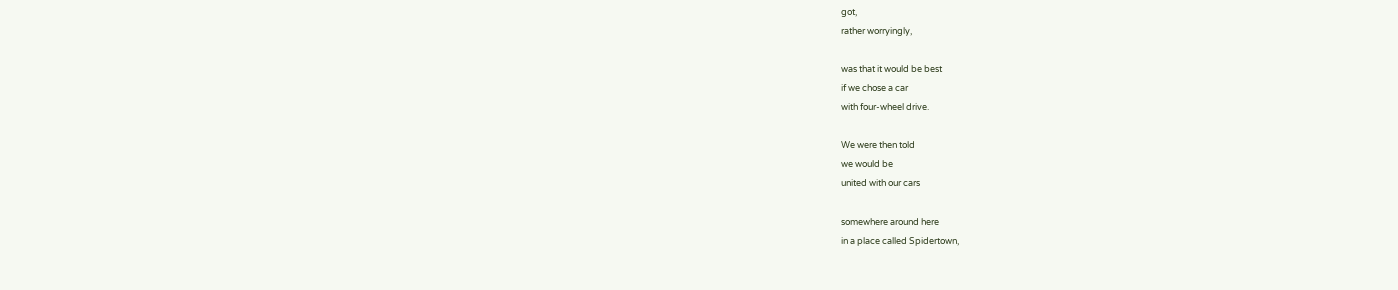got,
rather worryingly,

was that it would be best
if we chose a car
with four-wheel drive.

We were then told
we would be
united with our cars

somewhere around here
in a place called Spidertown,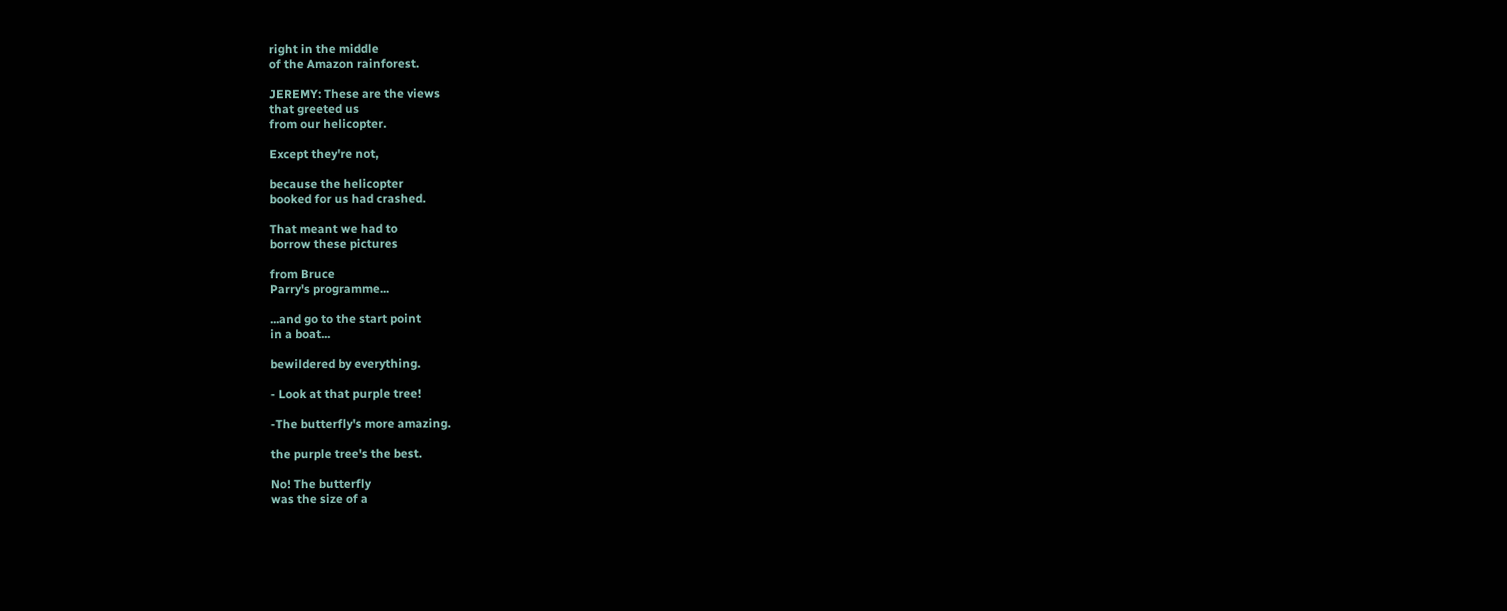right in the middle
of the Amazon rainforest.

JEREMY: These are the views
that greeted us
from our helicopter.

Except they're not,

because the helicopter
booked for us had crashed.

That meant we had to
borrow these pictures

from Bruce
Parry's programme...

...and go to the start point
in a boat...

bewildered by everything.

- Look at that purple tree!

-The butterfly's more amazing.

the purple tree's the best.

No! The butterfly
was the size of a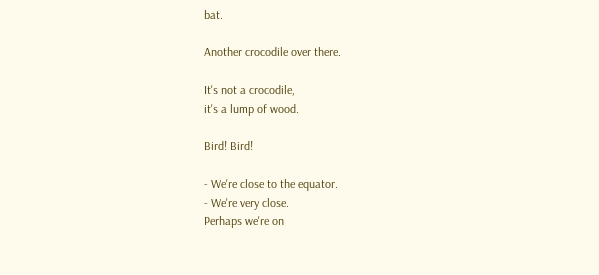bat.

Another crocodile over there.

It's not a crocodile,
it's a lump of wood.

Bird! Bird!

- We're close to the equator.
- We're very close.
Perhaps we're on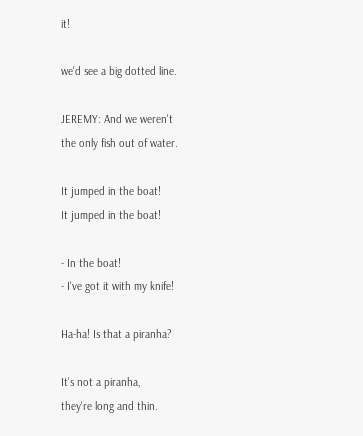it!

we'd see a big dotted line.

JEREMY: And we weren't
the only fish out of water.

It jumped in the boat!
It jumped in the boat!

- In the boat!
- I've got it with my knife!

Ha-ha! Is that a piranha?

It's not a piranha,
they're long and thin.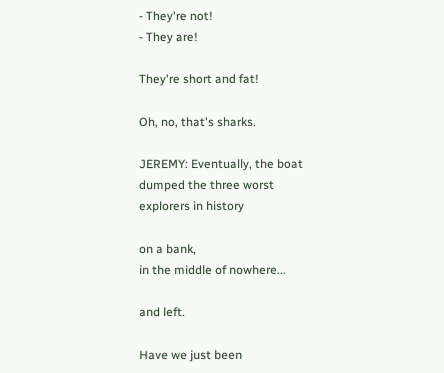- They're not!
- They are!

They're short and fat!

Oh, no, that's sharks.

JEREMY: Eventually, the boat
dumped the three worst
explorers in history

on a bank,
in the middle of nowhere...

and left.

Have we just been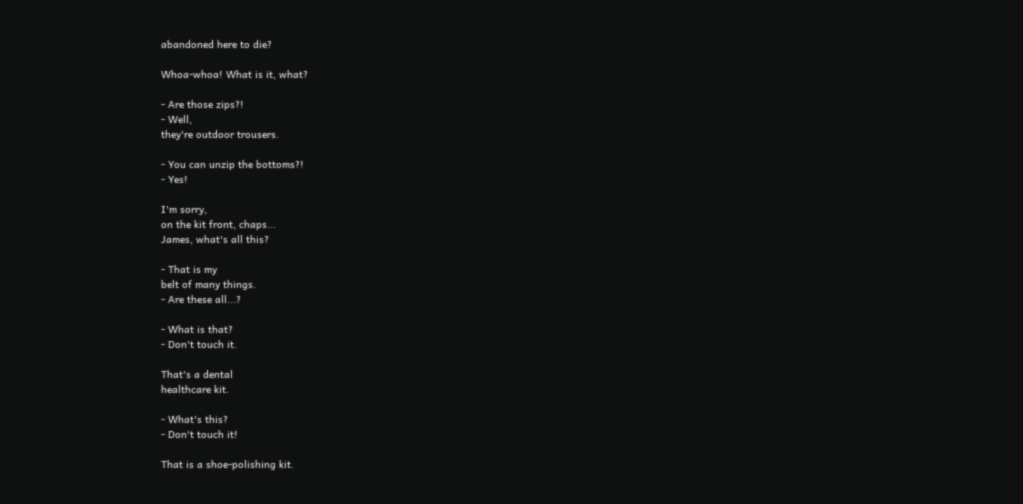abandoned here to die?

Whoa-whoa! What is it, what?

- Are those zips?!
- Well,
they're outdoor trousers.

- You can unzip the bottoms?!
- Yes!

I'm sorry,
on the kit front, chaps...
James, what's all this?

- That is my
belt of many things.
- Are these all...?

- What is that?
- Don't touch it.

That's a dental
healthcare kit.

- What's this?
- Don't touch it!

That is a shoe-polishing kit.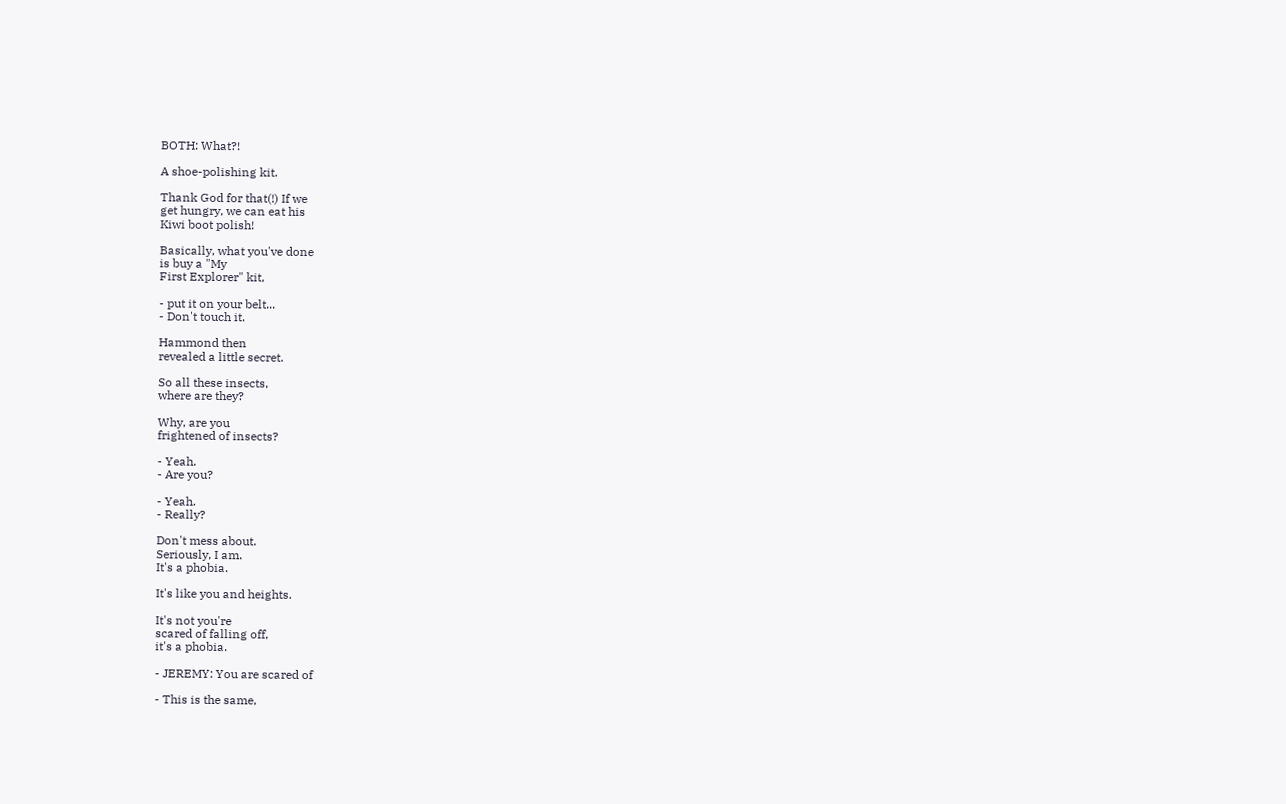BOTH: What?!

A shoe-polishing kit.

Thank God for that(!) If we
get hungry, we can eat his
Kiwi boot polish!

Basically, what you've done
is buy a "My
First Explorer" kit,

- put it on your belt...
- Don't touch it.

Hammond then
revealed a little secret.

So all these insects,
where are they?

Why, are you
frightened of insects?

- Yeah.
- Are you?

- Yeah.
- Really?

Don't mess about.
Seriously, I am.
It's a phobia.

It's like you and heights.

It's not you're
scared of falling off,
it's a phobia.

- JEREMY: You are scared of

- This is the same,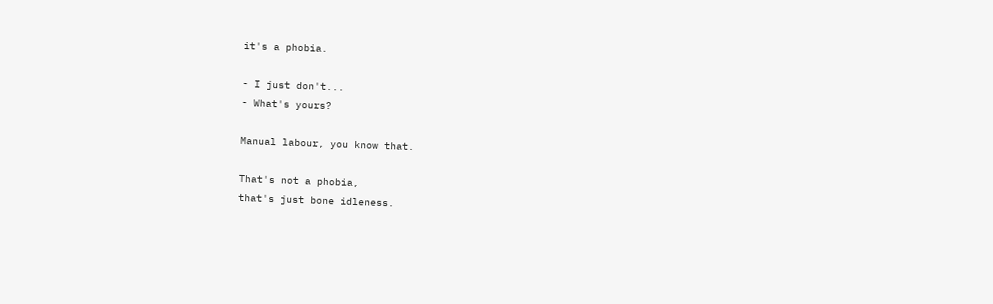it's a phobia.

- I just don't...
- What's yours?

Manual labour, you know that.

That's not a phobia,
that's just bone idleness.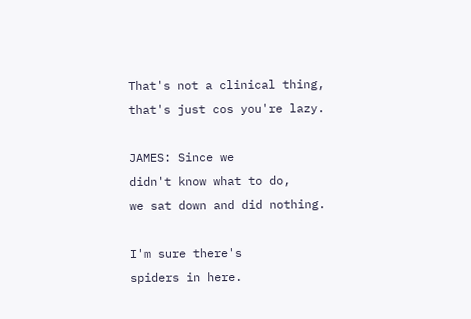That's not a clinical thing,
that's just cos you're lazy.

JAMES: Since we
didn't know what to do,
we sat down and did nothing.

I'm sure there's
spiders in here.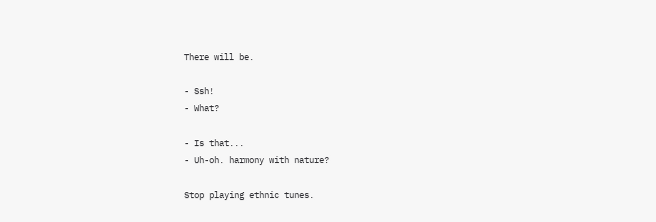There will be.

- Ssh!
- What?

- Is that...
- Uh-oh. harmony with nature?

Stop playing ethnic tunes.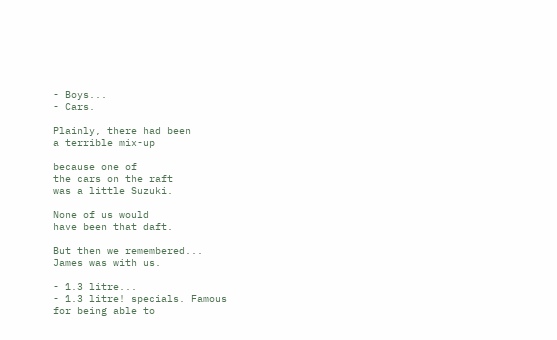- Boys...
- Cars.

Plainly, there had been
a terrible mix-up

because one of
the cars on the raft
was a little Suzuki.

None of us would
have been that daft.

But then we remembered...
James was with us.

- 1.3 litre...
- 1.3 litre! specials. Famous
for being able to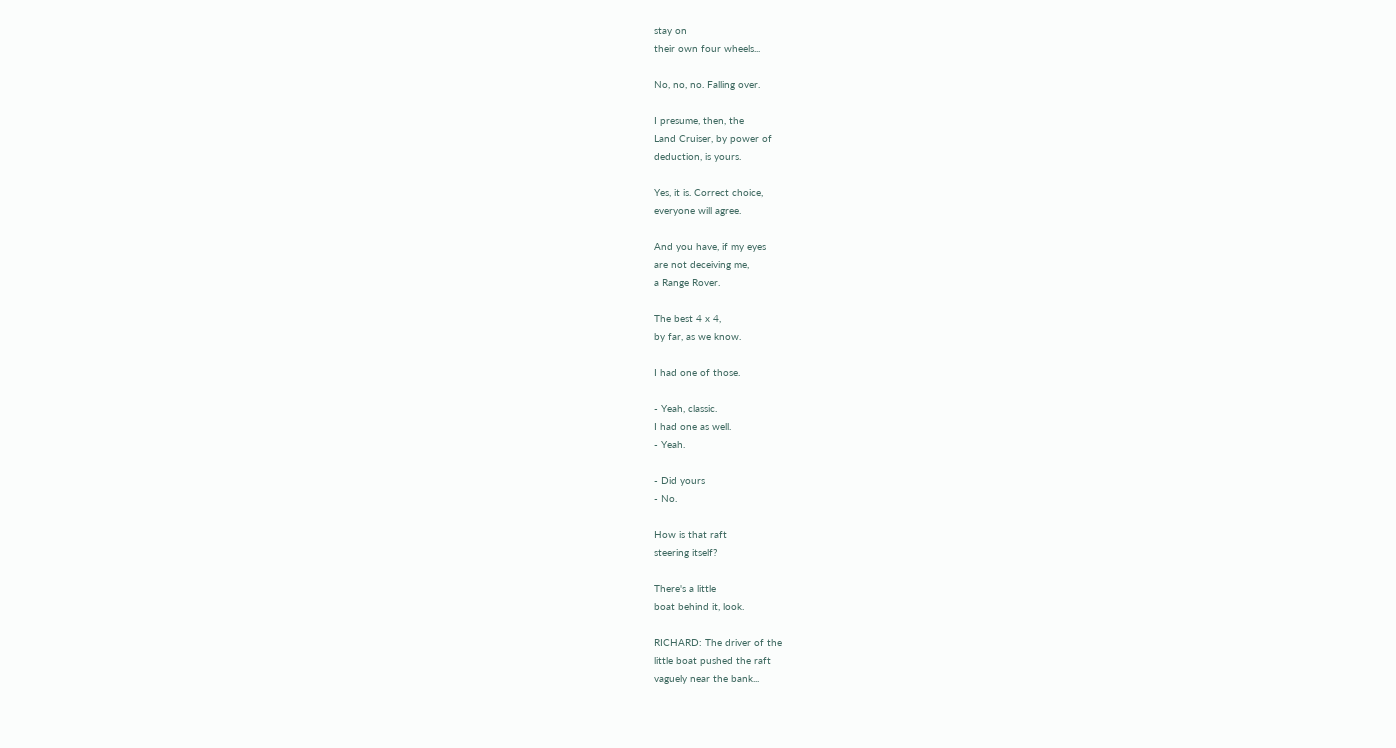stay on
their own four wheels...

No, no, no. Falling over.

I presume, then, the
Land Cruiser, by power of
deduction, is yours.

Yes, it is. Correct choice,
everyone will agree.

And you have, if my eyes
are not deceiving me,
a Range Rover.

The best 4 x 4,
by far, as we know.

I had one of those.

- Yeah, classic.
I had one as well.
- Yeah.

- Did yours
- No.

How is that raft
steering itself?

There's a little
boat behind it, look.

RICHARD: The driver of the
little boat pushed the raft
vaguely near the bank...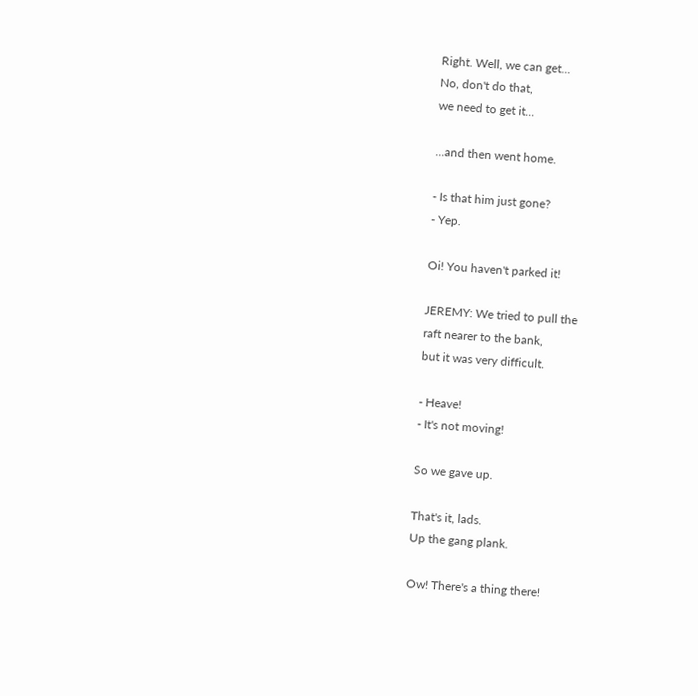Right. Well, we can get...
No, don't do that,
we need to get it...

...and then went home.

- Is that him just gone?
- Yep.

Oi! You haven't parked it!

JEREMY: We tried to pull the
raft nearer to the bank,
but it was very difficult.

- Heave!
- It's not moving!

So we gave up.

That's it, lads.
Up the gang plank.

Ow! There's a thing there!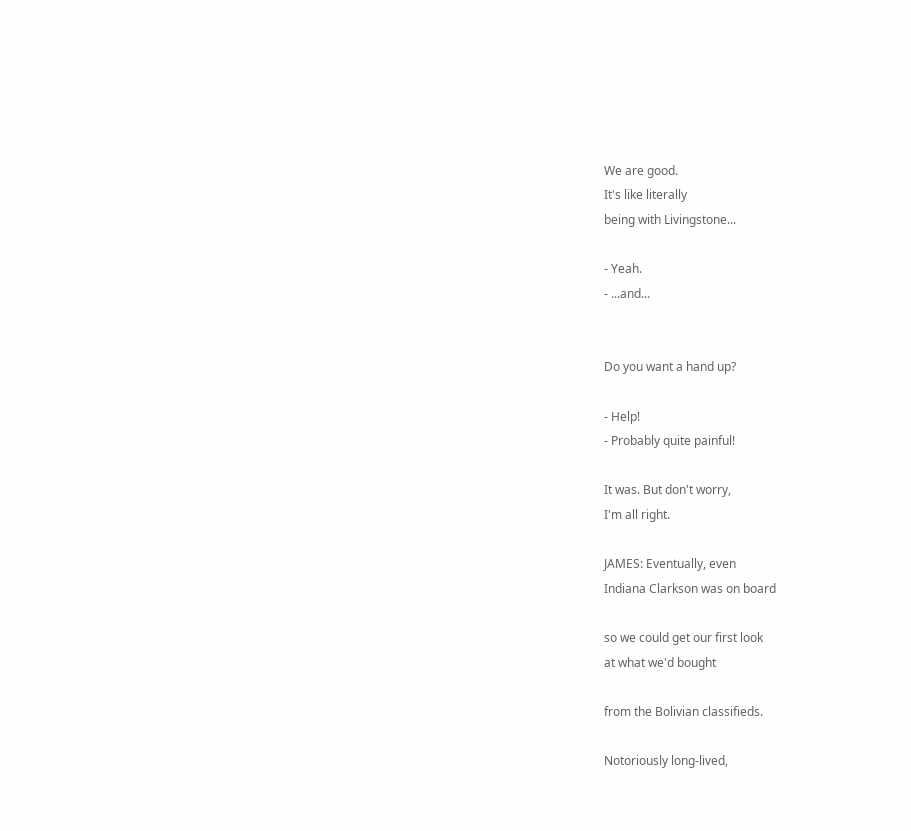We are good.
It's like literally
being with Livingstone...

- Yeah.
- ...and...


Do you want a hand up?

- Help!
- Probably quite painful!

It was. But don't worry,
I'm all right.

JAMES: Eventually, even
Indiana Clarkson was on board

so we could get our first look
at what we'd bought

from the Bolivian classifieds.

Notoriously long-lived,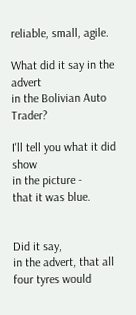reliable, small, agile.

What did it say in the advert
in the Bolivian Auto Trader?

I'll tell you what it did show
in the picture -
that it was blue.


Did it say,
in the advert, that all
four tyres would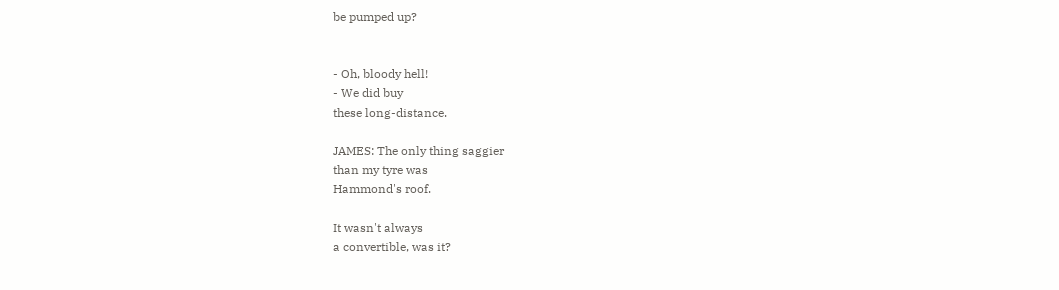be pumped up?


- Oh, bloody hell!
- We did buy
these long-distance.

JAMES: The only thing saggier
than my tyre was
Hammond's roof.

It wasn't always
a convertible, was it?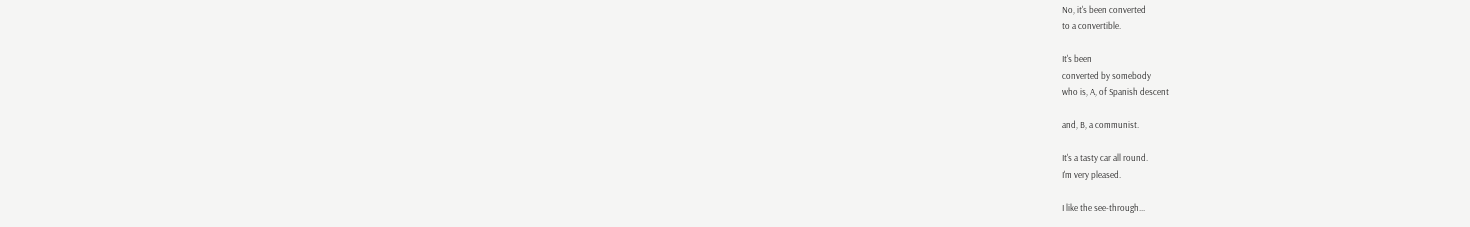No, it's been converted
to a convertible.

It's been
converted by somebody
who is, A, of Spanish descent

and, B, a communist.

It's a tasty car all round.
I'm very pleased.

I like the see-through...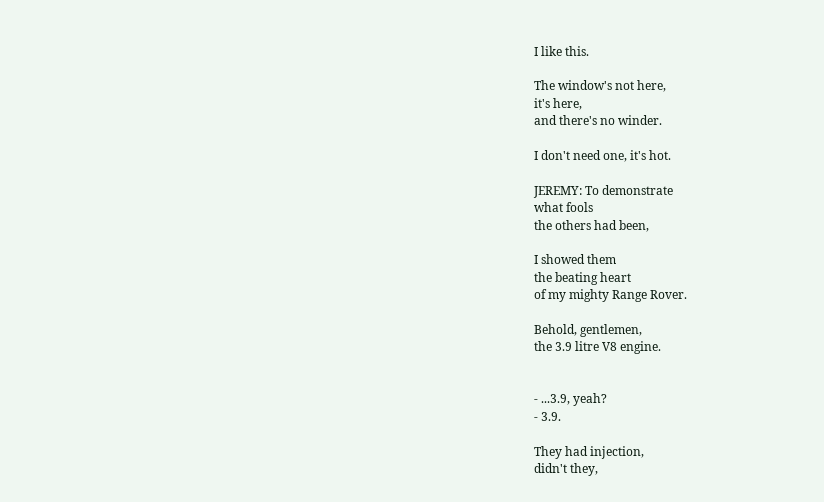I like this.

The window's not here,
it's here,
and there's no winder.

I don't need one, it's hot.

JEREMY: To demonstrate
what fools
the others had been,

I showed them
the beating heart
of my mighty Range Rover.

Behold, gentlemen,
the 3.9 litre V8 engine.


- ...3.9, yeah?
- 3.9.

They had injection,
didn't they,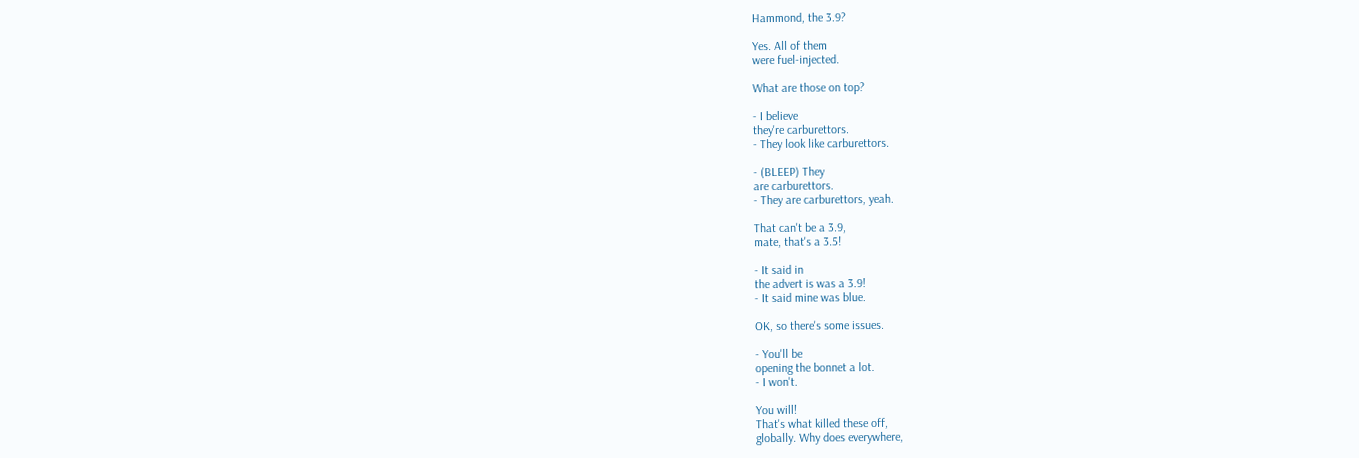Hammond, the 3.9?

Yes. All of them
were fuel-injected.

What are those on top?

- I believe
they're carburettors.
- They look like carburettors.

- (BLEEP) They
are carburettors.
- They are carburettors, yeah.

That can't be a 3.9,
mate, that's a 3.5!

- It said in
the advert is was a 3.9!
- It said mine was blue.

OK, so there's some issues.

- You'll be
opening the bonnet a lot.
- I won't.

You will!
That's what killed these off,
globally. Why does everywhere,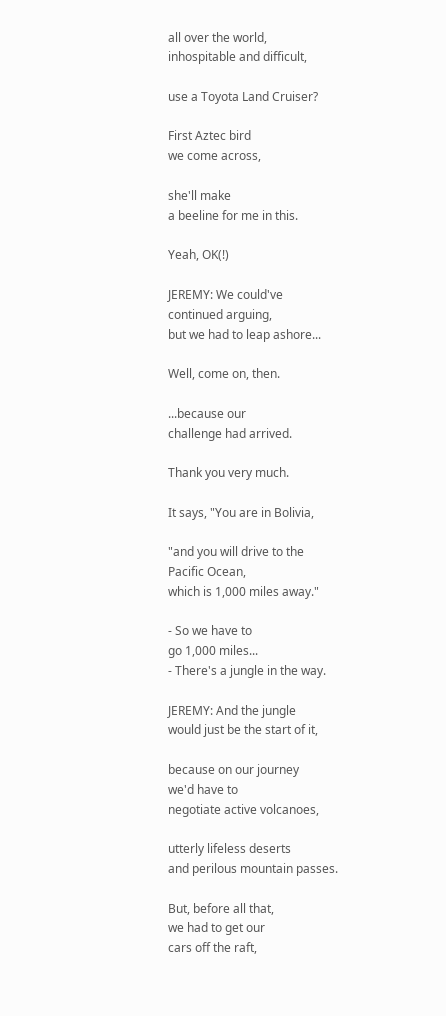all over the world,
inhospitable and difficult,

use a Toyota Land Cruiser?

First Aztec bird
we come across,

she'll make
a beeline for me in this.

Yeah, OK(!)

JEREMY: We could've
continued arguing,
but we had to leap ashore...

Well, come on, then.

...because our
challenge had arrived.

Thank you very much.

It says, "You are in Bolivia,

"and you will drive to the
Pacific Ocean,
which is 1,000 miles away."

- So we have to
go 1,000 miles...
- There's a jungle in the way.

JEREMY: And the jungle
would just be the start of it,

because on our journey
we'd have to
negotiate active volcanoes,

utterly lifeless deserts
and perilous mountain passes.

But, before all that,
we had to get our
cars off the raft,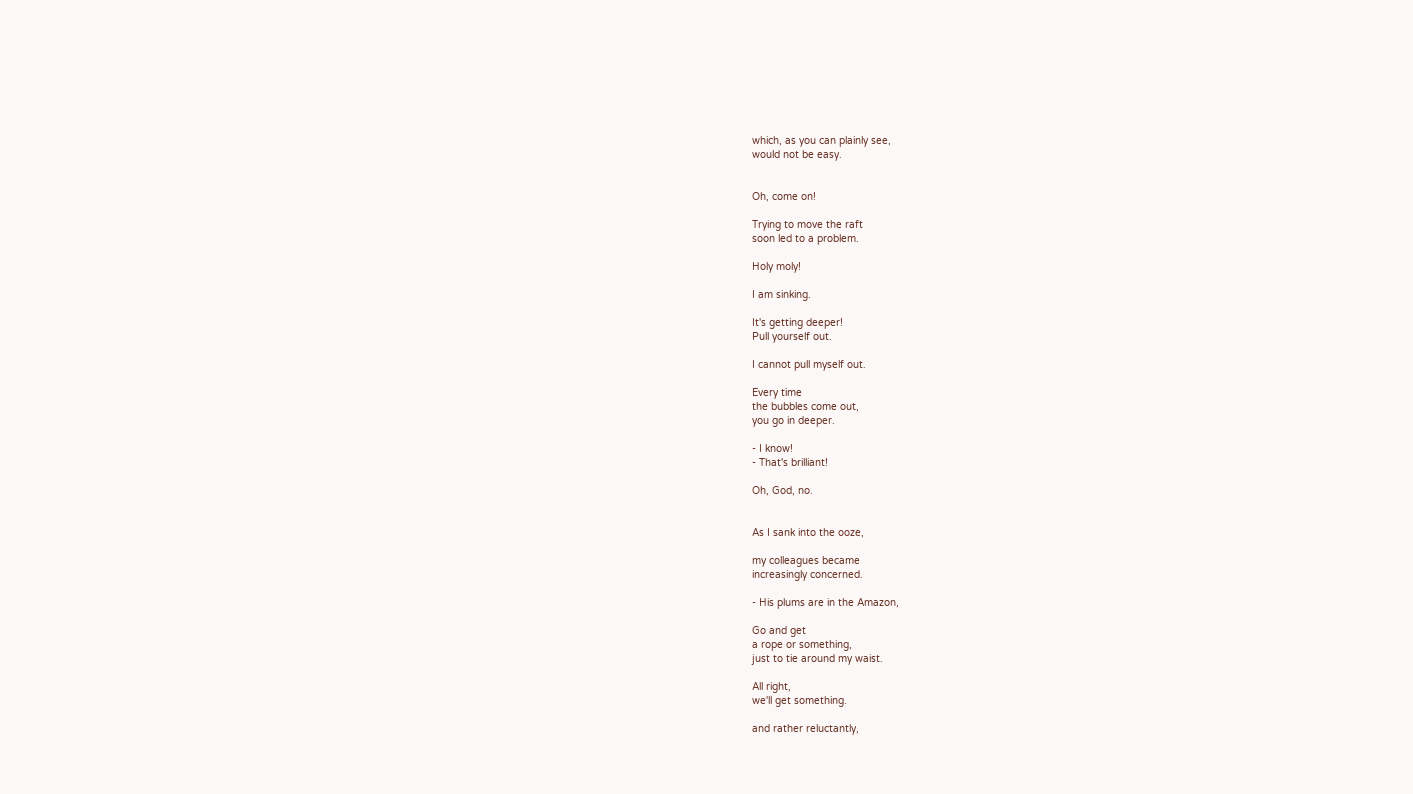which, as you can plainly see,
would not be easy.


Oh, come on!

Trying to move the raft
soon led to a problem.

Holy moly!

I am sinking.

It's getting deeper!
Pull yourself out.

I cannot pull myself out.

Every time
the bubbles come out,
you go in deeper.

- I know!
- That's brilliant!

Oh, God, no.


As I sank into the ooze,

my colleagues became
increasingly concerned.

- His plums are in the Amazon,

Go and get
a rope or something,
just to tie around my waist.

All right,
we'll get something.

and rather reluctantly,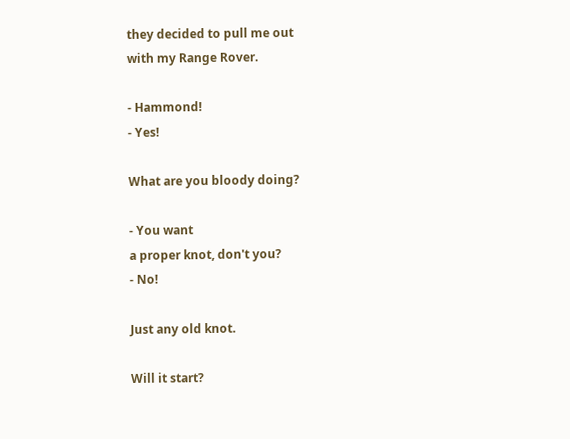they decided to pull me out
with my Range Rover.

- Hammond!
- Yes!

What are you bloody doing?

- You want
a proper knot, don't you?
- No!

Just any old knot.

Will it start?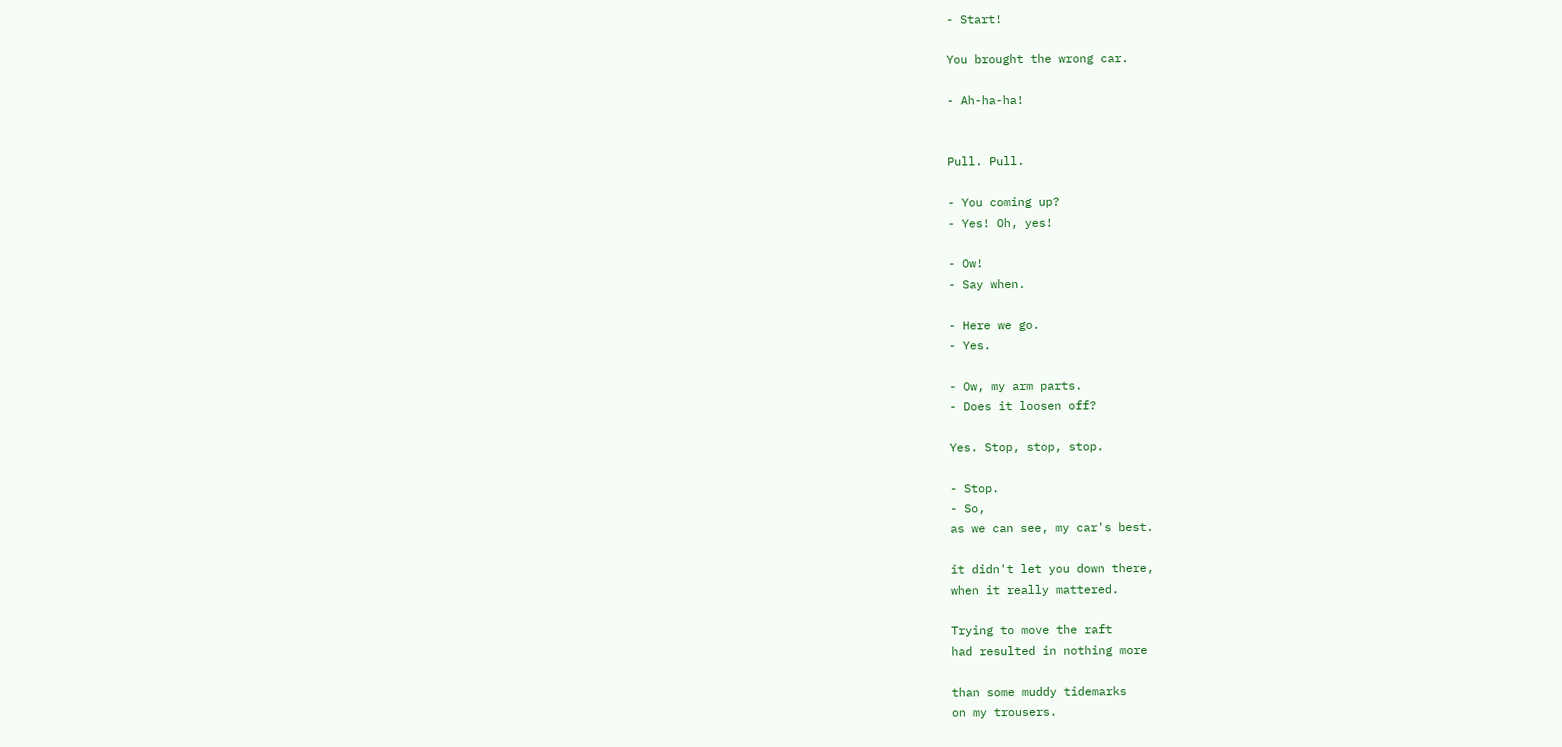- Start!

You brought the wrong car.

- Ah-ha-ha!


Pull. Pull.

- You coming up?
- Yes! Oh, yes!

- Ow!
- Say when.

- Here we go.
- Yes.

- Ow, my arm parts.
- Does it loosen off?

Yes. Stop, stop, stop.

- Stop.
- So,
as we can see, my car's best.

it didn't let you down there,
when it really mattered.

Trying to move the raft
had resulted in nothing more

than some muddy tidemarks
on my trousers.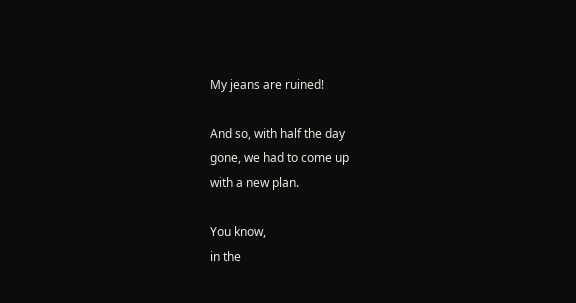My jeans are ruined!

And so, with half the day
gone, we had to come up
with a new plan.

You know,
in the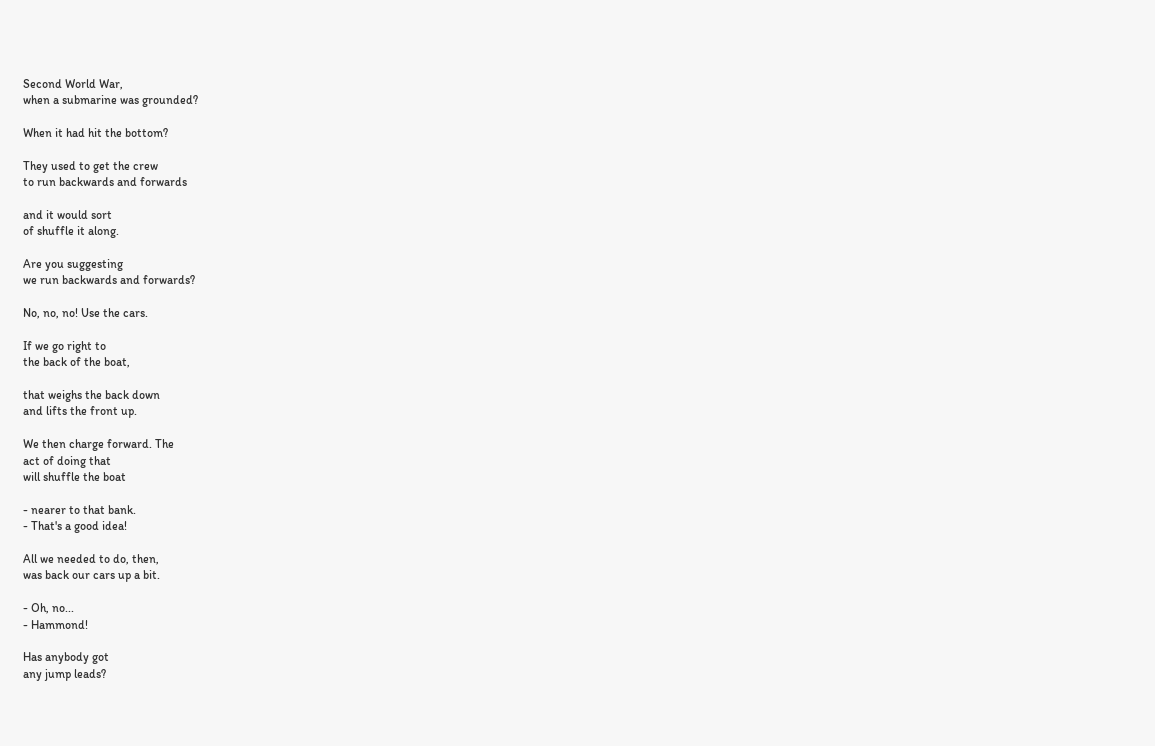Second World War,
when a submarine was grounded?

When it had hit the bottom?

They used to get the crew
to run backwards and forwards

and it would sort
of shuffle it along.

Are you suggesting
we run backwards and forwards?

No, no, no! Use the cars.

If we go right to
the back of the boat,

that weighs the back down
and lifts the front up.

We then charge forward. The
act of doing that
will shuffle the boat

- nearer to that bank.
- That's a good idea!

All we needed to do, then,
was back our cars up a bit.

- Oh, no...
- Hammond!

Has anybody got
any jump leads?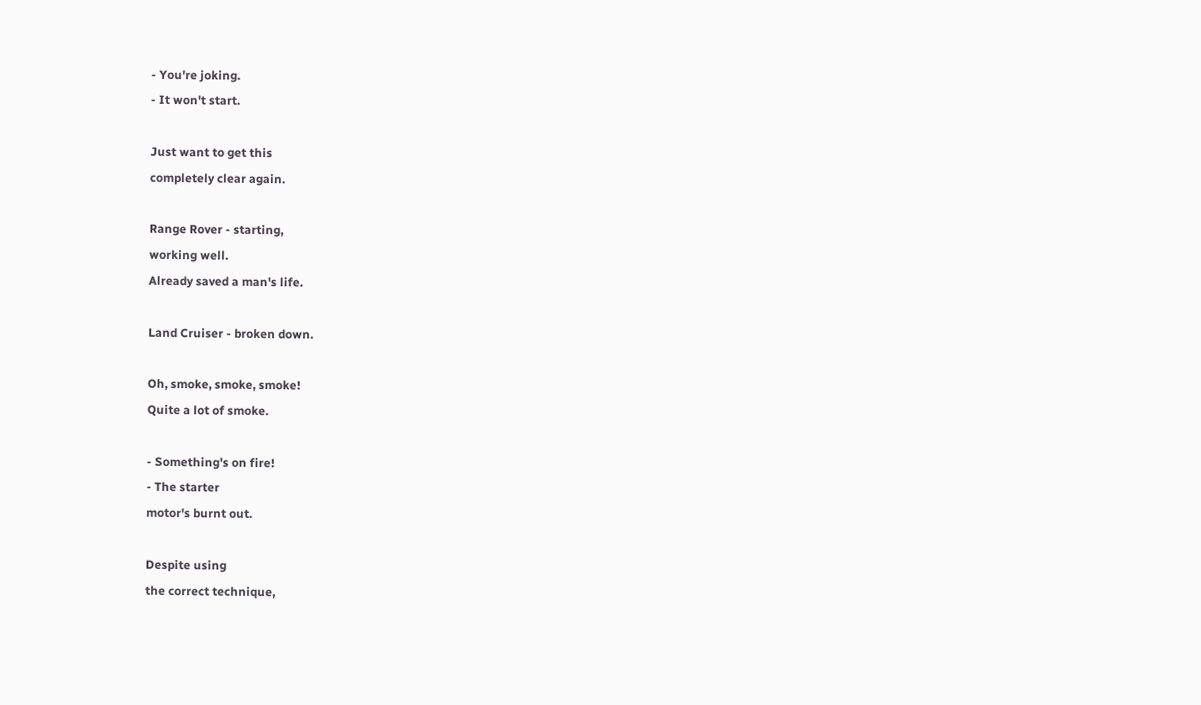- You're joking.
- It won't start.

Just want to get this
completely clear again.

Range Rover - starting,
working well.
Already saved a man's life.

Land Cruiser - broken down.

Oh, smoke, smoke, smoke!
Quite a lot of smoke.

- Something's on fire!
- The starter
motor's burnt out.

Despite using
the correct technique,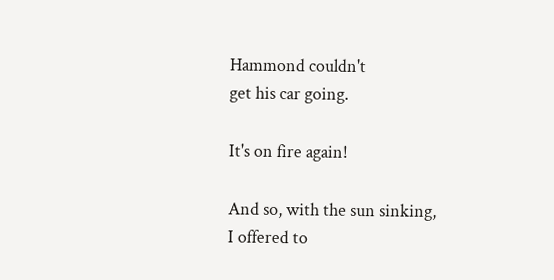Hammond couldn't
get his car going.

It's on fire again!

And so, with the sun sinking,
I offered to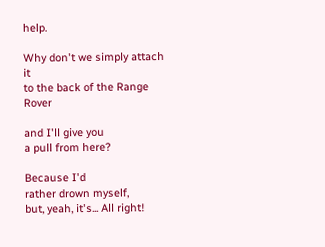help.

Why don't we simply attach it
to the back of the Range Rover

and I'll give you
a pull from here?

Because I'd
rather drown myself,
but, yeah, it's... All right!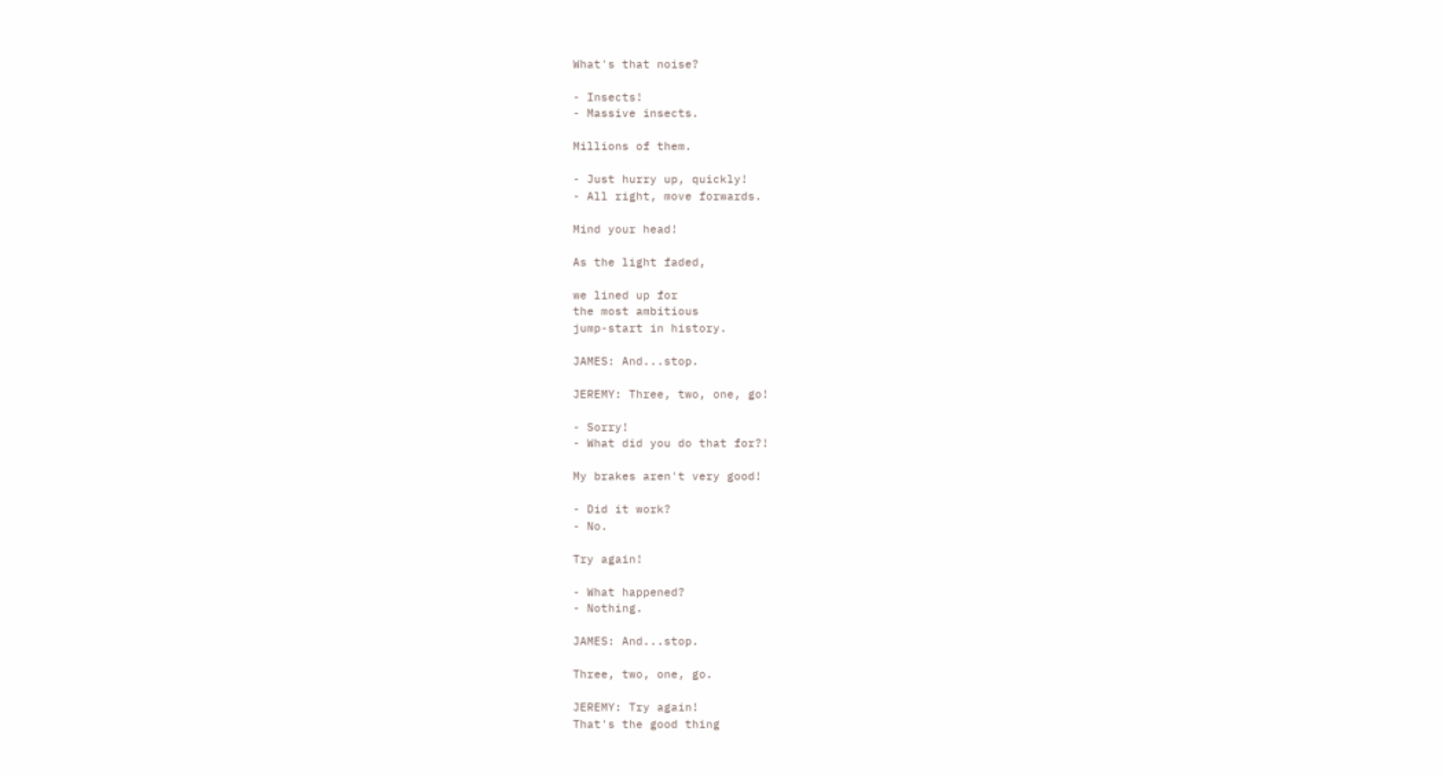What's that noise?

- Insects!
- Massive insects.

Millions of them.

- Just hurry up, quickly!
- All right, move forwards.

Mind your head!

As the light faded,

we lined up for
the most ambitious
jump-start in history.

JAMES: And...stop.

JEREMY: Three, two, one, go!

- Sorry!
- What did you do that for?!

My brakes aren't very good!

- Did it work?
- No.

Try again!

- What happened?
- Nothing.

JAMES: And...stop.

Three, two, one, go.

JEREMY: Try again!
That's the good thing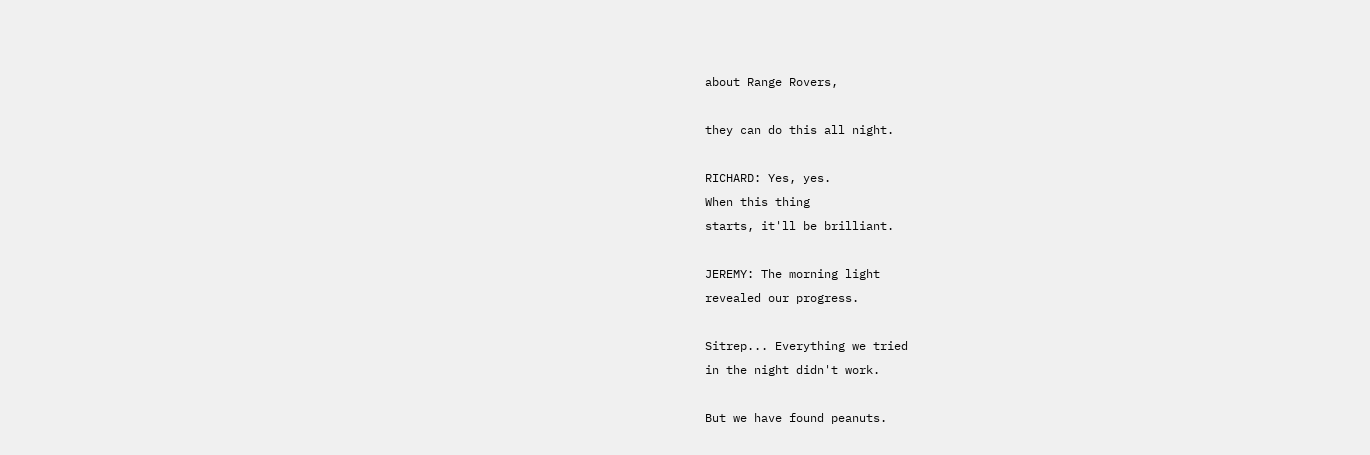about Range Rovers,

they can do this all night.

RICHARD: Yes, yes.
When this thing
starts, it'll be brilliant.

JEREMY: The morning light
revealed our progress.

Sitrep... Everything we tried
in the night didn't work.

But we have found peanuts.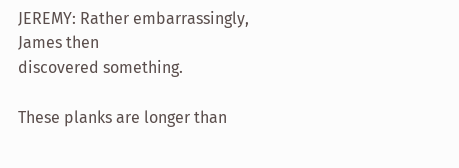JEREMY: Rather embarrassingly,
James then
discovered something.

These planks are longer than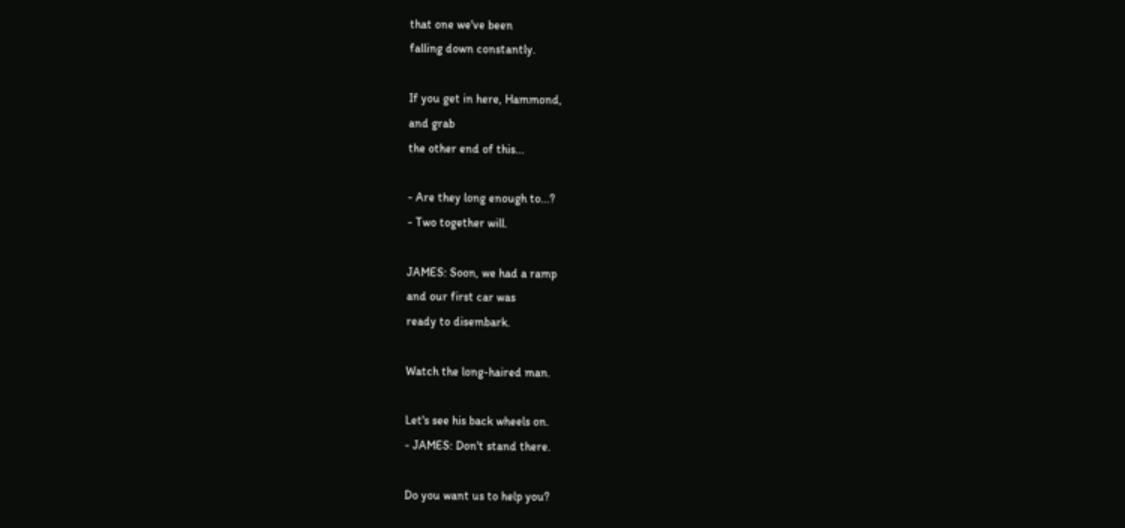that one we've been
falling down constantly.

If you get in here, Hammond,
and grab
the other end of this...

- Are they long enough to...?
- Two together will.

JAMES: Soon, we had a ramp
and our first car was
ready to disembark.

Watch the long-haired man.

Let's see his back wheels on.
- JAMES: Don't stand there.

Do you want us to help you?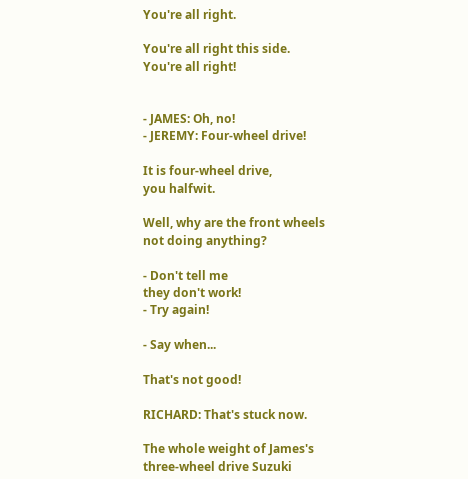You're all right.

You're all right this side.
You're all right!


- JAMES: Oh, no!
- JEREMY: Four-wheel drive!

It is four-wheel drive,
you halfwit.

Well, why are the front wheels
not doing anything?

- Don't tell me
they don't work!
- Try again!

- Say when...

That's not good!

RICHARD: That's stuck now.

The whole weight of James's
three-wheel drive Suzuki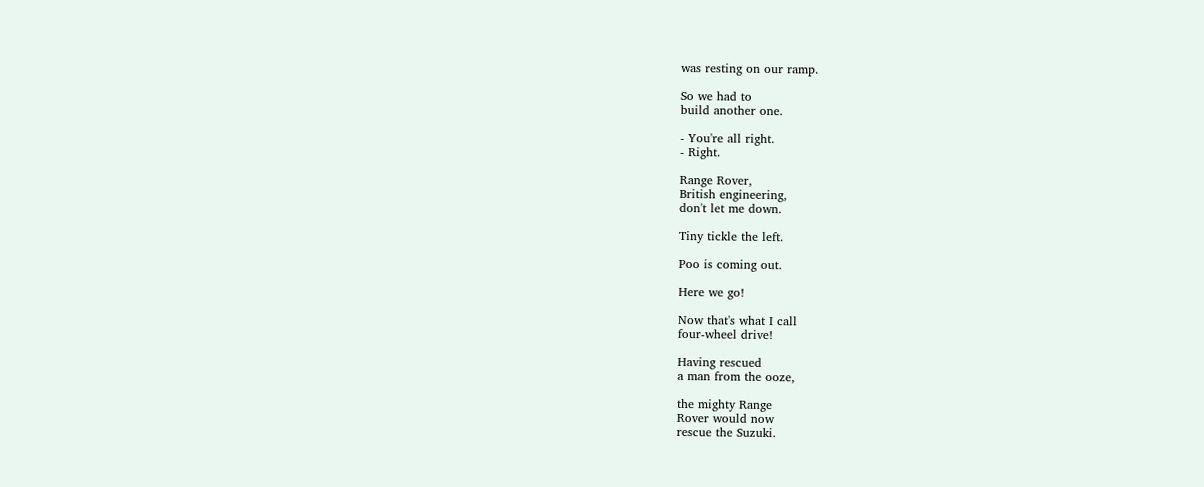was resting on our ramp.

So we had to
build another one.

- You're all right.
- Right.

Range Rover,
British engineering,
don't let me down.

Tiny tickle the left.

Poo is coming out.

Here we go!

Now that's what I call
four-wheel drive!

Having rescued
a man from the ooze,

the mighty Range
Rover would now
rescue the Suzuki.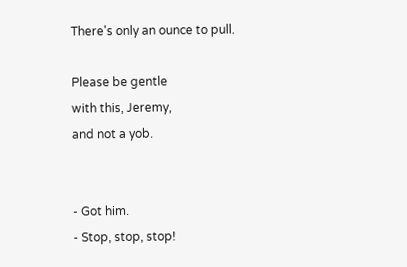There's only an ounce to pull.

Please be gentle
with this, Jeremy,
and not a yob.


- Got him.
- Stop, stop, stop!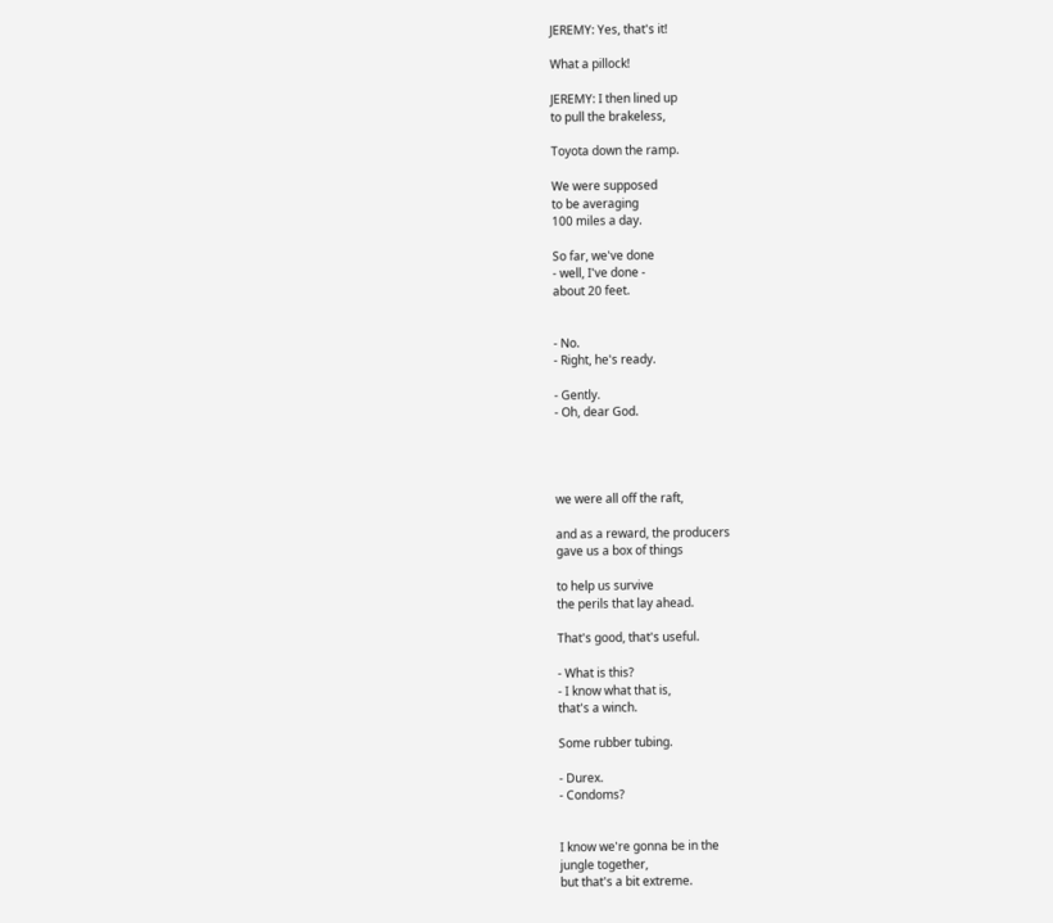JEREMY: Yes, that's it!

What a pillock!

JEREMY: I then lined up
to pull the brakeless,

Toyota down the ramp.

We were supposed
to be averaging
100 miles a day.

So far, we've done
- well, I've done -
about 20 feet.


- No.
- Right, he's ready.

- Gently.
- Oh, dear God.




we were all off the raft,

and as a reward, the producers
gave us a box of things

to help us survive
the perils that lay ahead.

That's good, that's useful.

- What is this?
- I know what that is,
that's a winch.

Some rubber tubing.

- Durex.
- Condoms?


I know we're gonna be in the
jungle together,
but that's a bit extreme.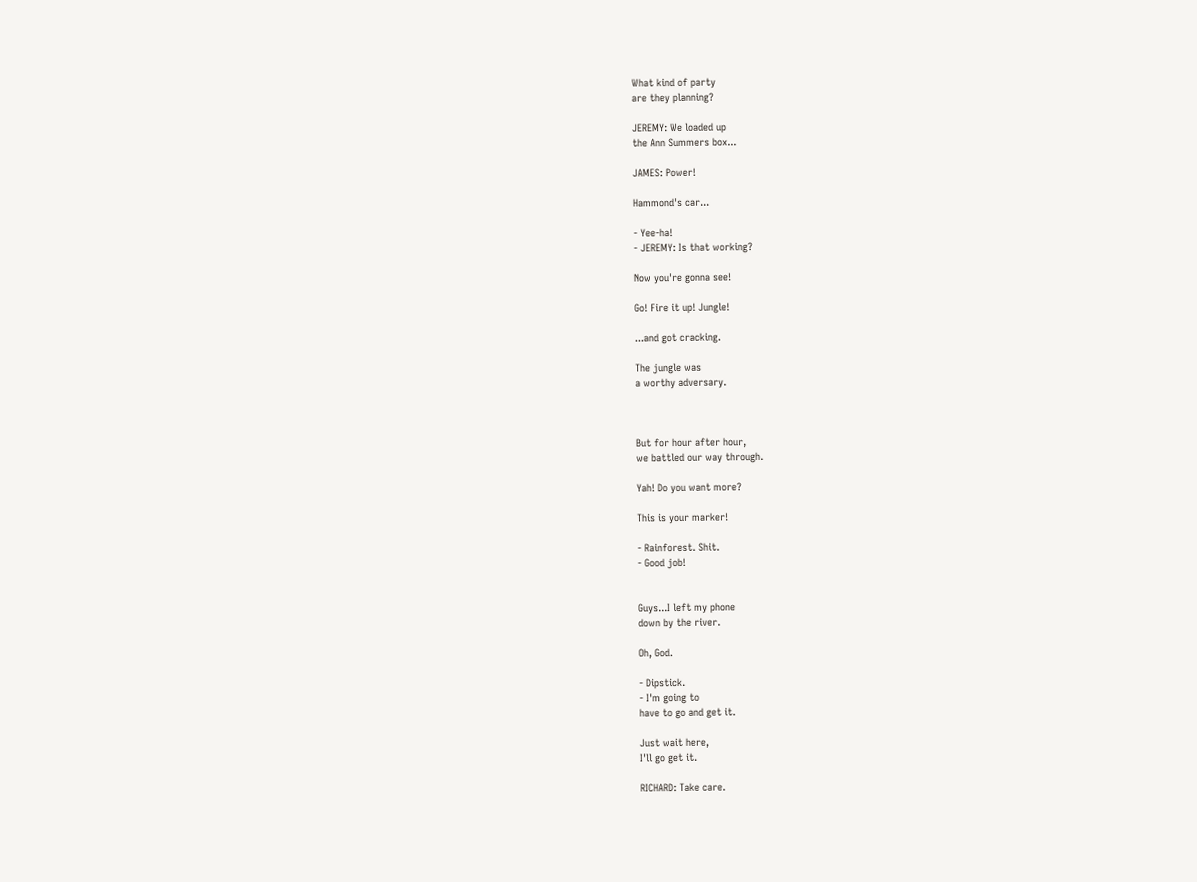What kind of party
are they planning?

JEREMY: We loaded up
the Ann Summers box...

JAMES: Power!

Hammond's car...

- Yee-ha!
- JEREMY: Is that working?

Now you're gonna see!

Go! Fire it up! Jungle!

...and got cracking.

The jungle was
a worthy adversary.



But for hour after hour,
we battled our way through.

Yah! Do you want more?

This is your marker!

- Rainforest. Shit.
- Good job!


Guys...I left my phone
down by the river.

Oh, God.

- Dipstick.
- I'm going to
have to go and get it.

Just wait here,
I'll go get it.

RICHARD: Take care.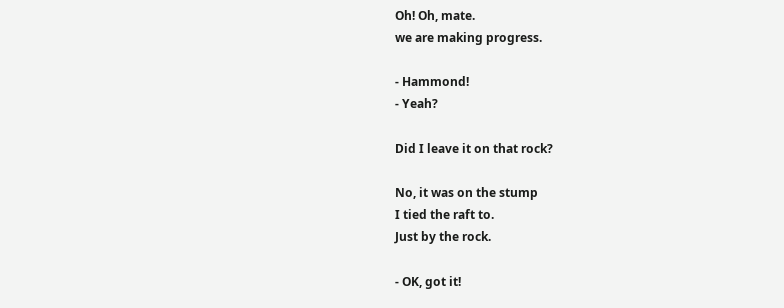Oh! Oh, mate.
we are making progress.

- Hammond!
- Yeah?

Did I leave it on that rock?

No, it was on the stump
I tied the raft to.
Just by the rock.

- OK, got it!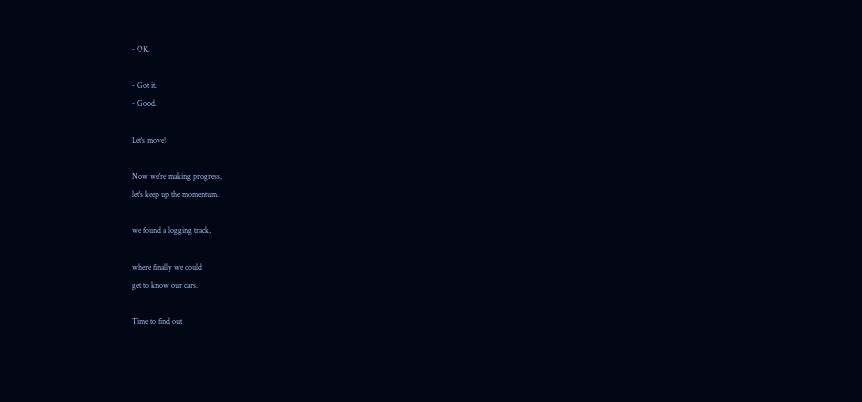- OK.

- Got it.
- Good.

Let's move!

Now we're making progress,
let's keep up the momentum.

we found a logging track,

where finally we could
get to know our cars.

Time to find out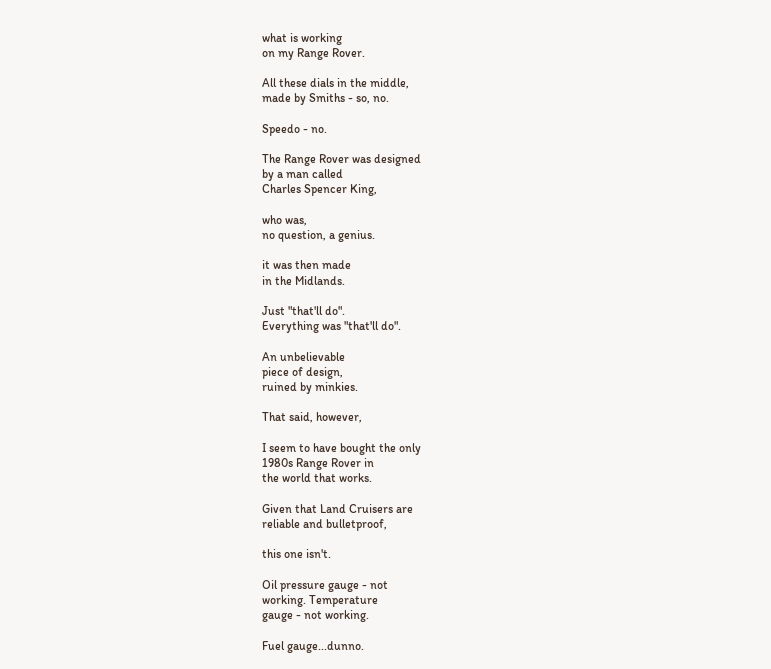what is working
on my Range Rover.

All these dials in the middle,
made by Smiths - so, no.

Speedo - no.

The Range Rover was designed
by a man called
Charles Spencer King,

who was,
no question, a genius.

it was then made
in the Midlands.

Just "that'll do".
Everything was "that'll do".

An unbelievable
piece of design,
ruined by minkies.

That said, however,

I seem to have bought the only
1980s Range Rover in
the world that works.

Given that Land Cruisers are
reliable and bulletproof,

this one isn't.

Oil pressure gauge - not
working. Temperature
gauge - not working.

Fuel gauge...dunno.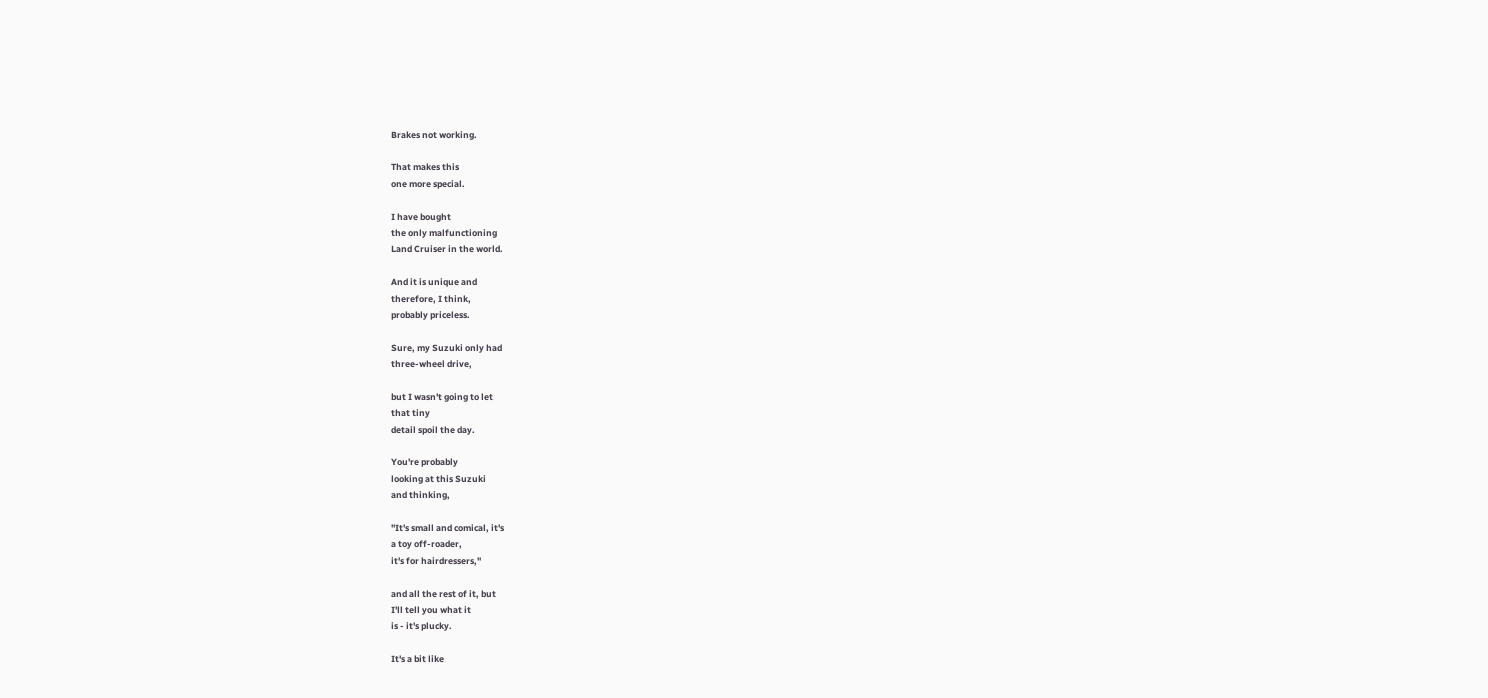Brakes not working.

That makes this
one more special.

I have bought
the only malfunctioning
Land Cruiser in the world.

And it is unique and
therefore, I think,
probably priceless.

Sure, my Suzuki only had
three-wheel drive,

but I wasn't going to let
that tiny
detail spoil the day.

You're probably
looking at this Suzuki
and thinking,

"It's small and comical, it's
a toy off-roader,
it's for hairdressers,"

and all the rest of it, but
I'll tell you what it
is - it's plucky.

It's a bit like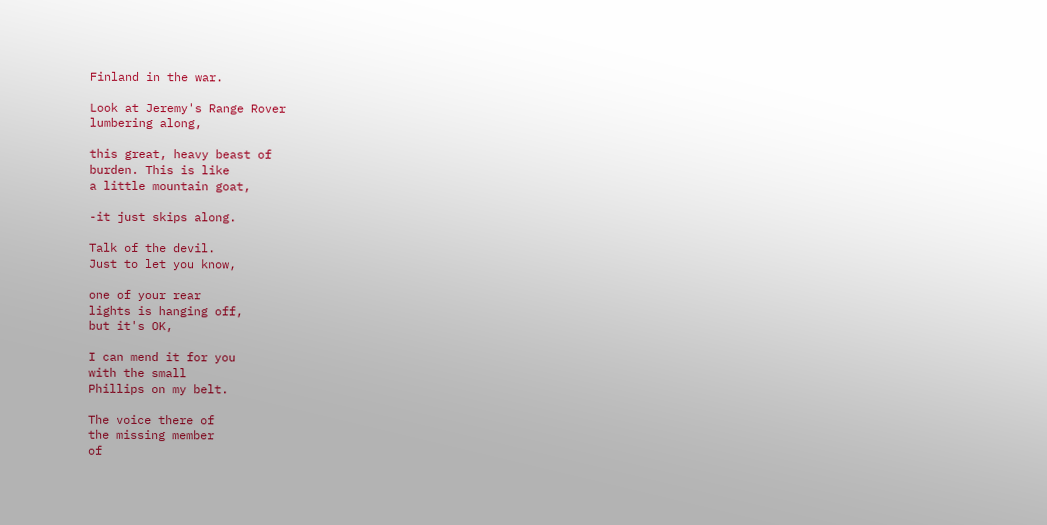Finland in the war.

Look at Jeremy's Range Rover
lumbering along,

this great, heavy beast of
burden. This is like
a little mountain goat,

-it just skips along.

Talk of the devil.
Just to let you know,

one of your rear
lights is hanging off,
but it's OK,

I can mend it for you
with the small
Phillips on my belt.

The voice there of
the missing member
of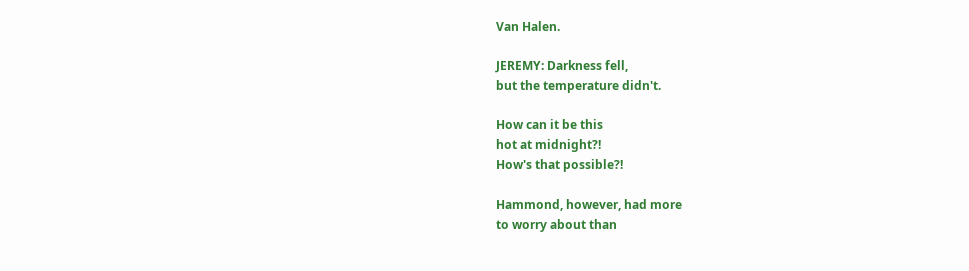Van Halen.

JEREMY: Darkness fell,
but the temperature didn't.

How can it be this
hot at midnight?!
How's that possible?!

Hammond, however, had more
to worry about than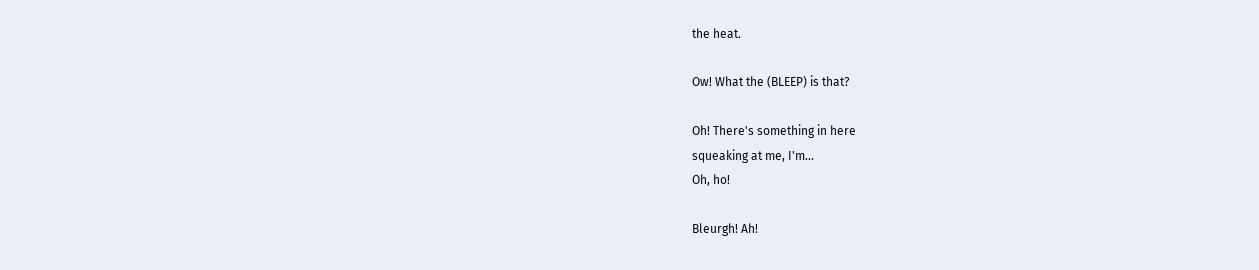the heat.

Ow! What the (BLEEP) is that?

Oh! There's something in here
squeaking at me, I'm...
Oh, ho!

Bleurgh! Ah!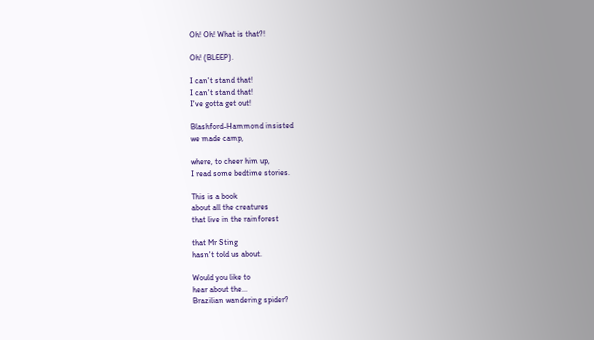Oh! Oh! What is that?!

Oh! (BLEEP).

I can't stand that!
I can't stand that!
I've gotta get out!

Blashford-Hammond insisted
we made camp,

where, to cheer him up,
I read some bedtime stories.

This is a book
about all the creatures
that live in the rainforest

that Mr Sting
hasn't told us about.

Would you like to
hear about the...
Brazilian wandering spider?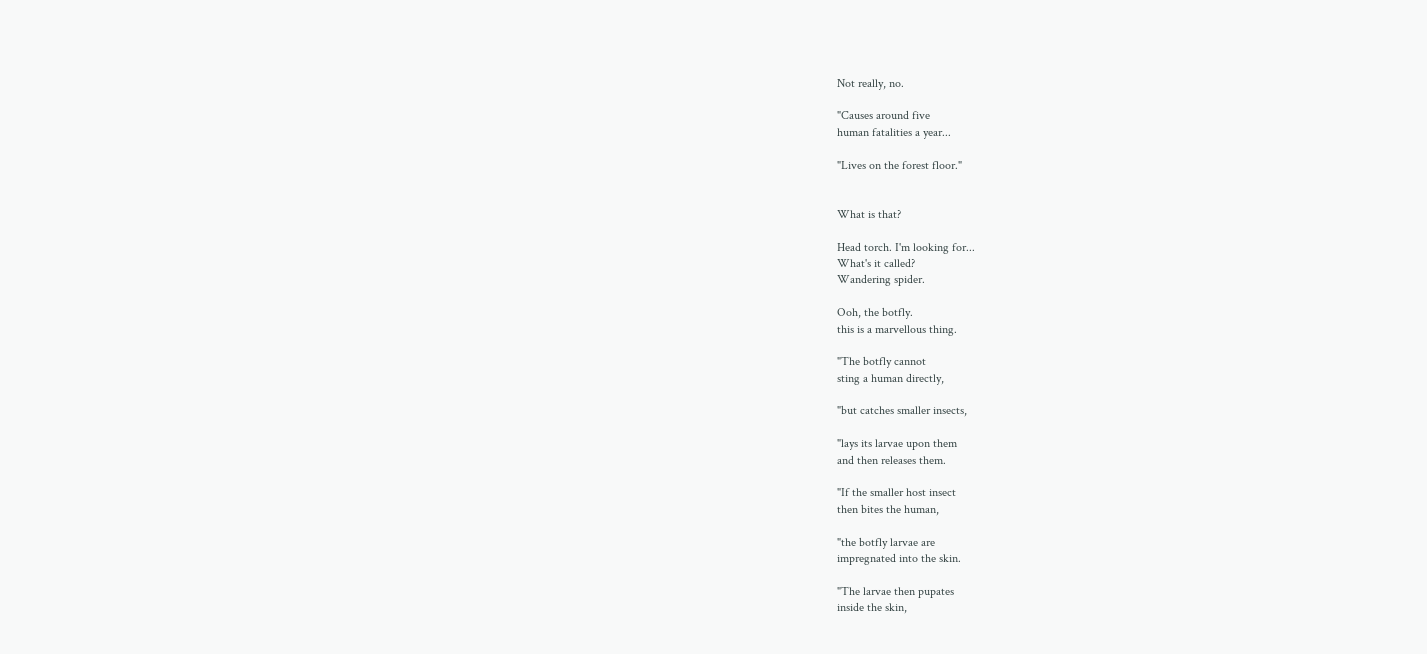Not really, no.

"Causes around five
human fatalities a year...

"Lives on the forest floor."


What is that?

Head torch. I'm looking for...
What's it called?
Wandering spider.

Ooh, the botfly.
this is a marvellous thing.

"The botfly cannot
sting a human directly,

"but catches smaller insects,

"lays its larvae upon them
and then releases them.

"If the smaller host insect
then bites the human,

"the botfly larvae are
impregnated into the skin.

"The larvae then pupates
inside the skin,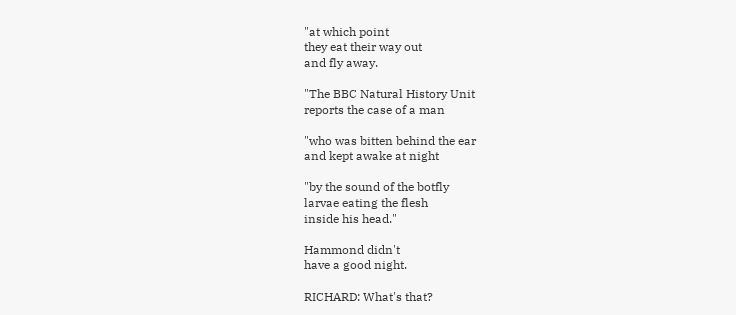"at which point
they eat their way out
and fly away.

"The BBC Natural History Unit
reports the case of a man

"who was bitten behind the ear
and kept awake at night

"by the sound of the botfly
larvae eating the flesh
inside his head."

Hammond didn't
have a good night.

RICHARD: What's that?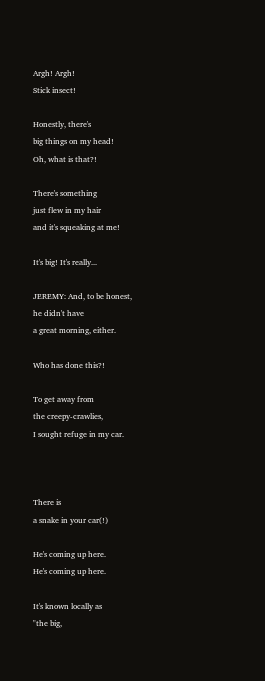Argh! Argh!
Stick insect!

Honestly, there's
big things on my head!
Oh, what is that?!

There's something
just flew in my hair
and it's squeaking at me!

It's big! It's really...

JEREMY: And, to be honest,
he didn't have
a great morning, either.

Who has done this?!

To get away from
the creepy-crawlies,
I sought refuge in my car.



There is
a snake in your car(!)

He's coming up here.
He's coming up here.

It's known locally as
"the big,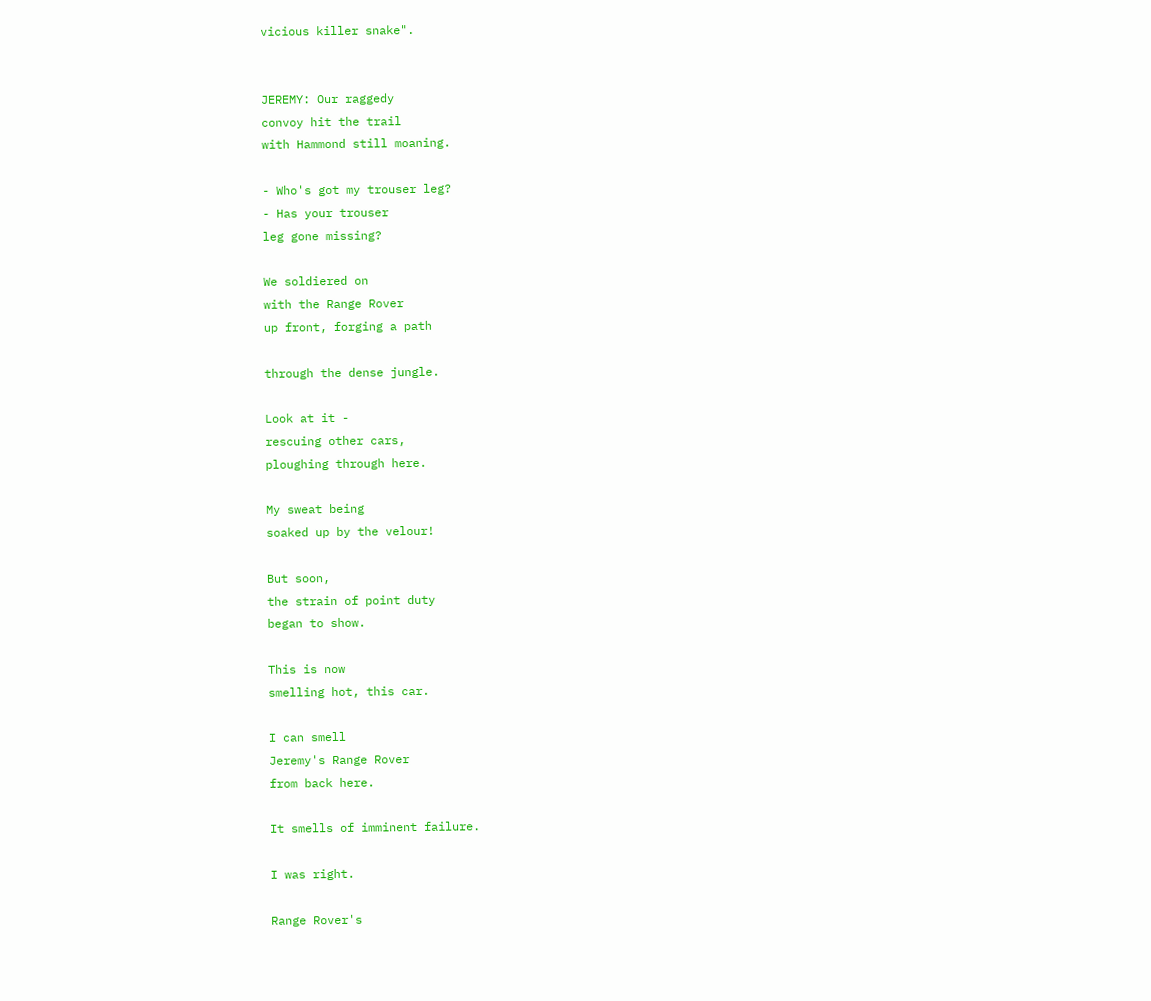vicious killer snake".


JEREMY: Our raggedy
convoy hit the trail
with Hammond still moaning.

- Who's got my trouser leg?
- Has your trouser
leg gone missing?

We soldiered on
with the Range Rover
up front, forging a path

through the dense jungle.

Look at it -
rescuing other cars,
ploughing through here.

My sweat being
soaked up by the velour!

But soon,
the strain of point duty
began to show.

This is now
smelling hot, this car.

I can smell
Jeremy's Range Rover
from back here.

It smells of imminent failure.

I was right.

Range Rover's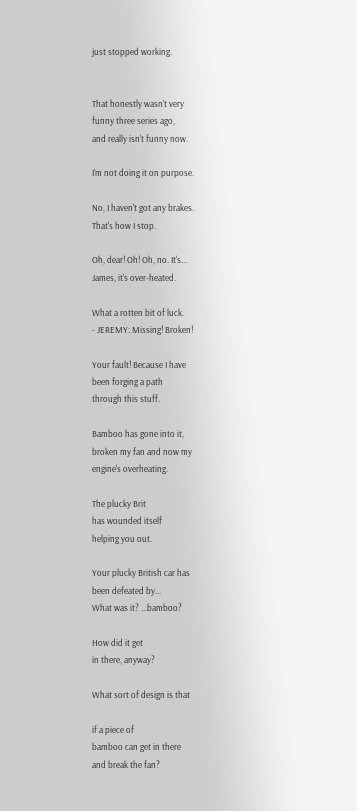just stopped working.


That honestly wasn't very
funny three series ago,
and really isn't funny now.

I'm not doing it on purpose.

No, I haven't got any brakes.
That's how I stop.

Oh, dear! Oh! Oh, no. It's...
James, it's over-heated.

What a rotten bit of luck.
- JEREMY: Missing! Broken!

Your fault! Because I have
been forging a path
through this stuff.

Bamboo has gone into it,
broken my fan and now my
engine's overheating.

The plucky Brit
has wounded itself
helping you out.

Your plucky British car has
been defeated by...
What was it? ...bamboo?

How did it get
in there, anyway?

What sort of design is that

if a piece of
bamboo can get in there
and break the fan?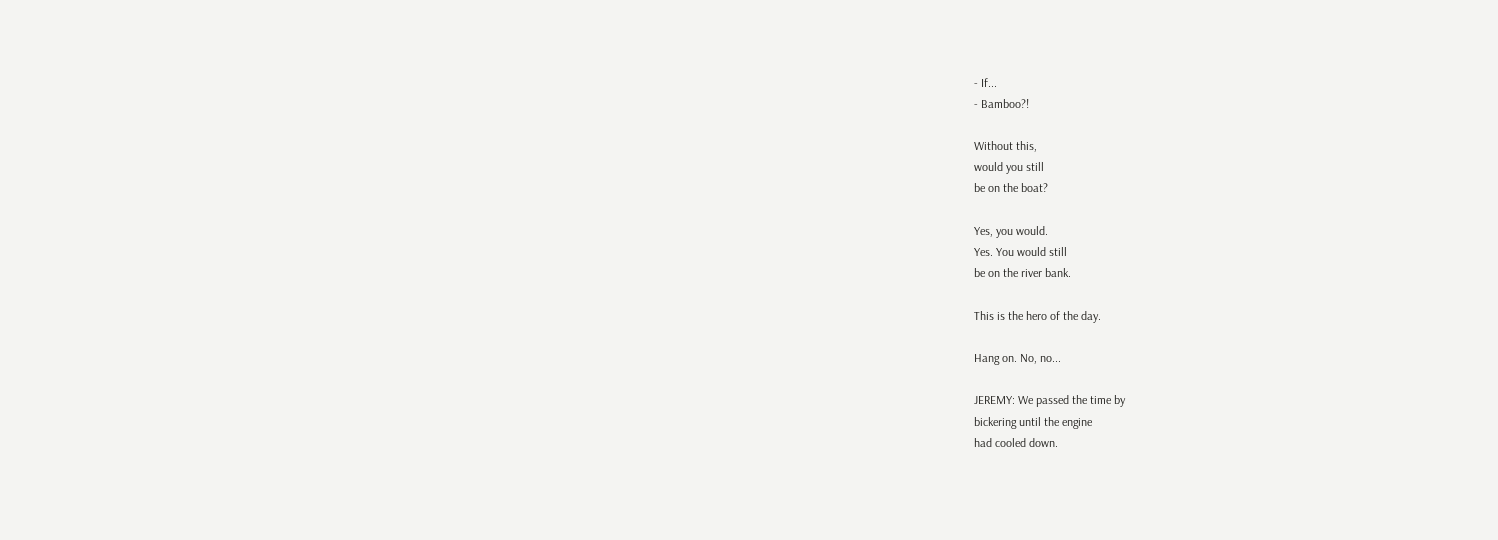- If...
- Bamboo?!

Without this,
would you still
be on the boat?

Yes, you would.
Yes. You would still
be on the river bank.

This is the hero of the day.

Hang on. No, no...

JEREMY: We passed the time by
bickering until the engine
had cooled down.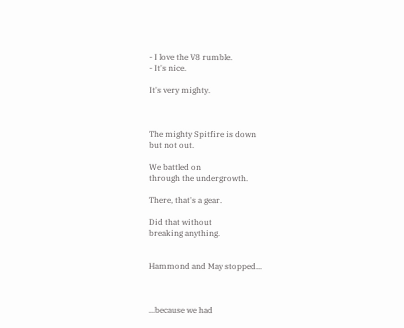- I love the V8 rumble.
- It's nice.

It's very mighty.



The mighty Spitfire is down
but not out.

We battled on
through the undergrowth.

There, that's a gear.

Did that without
breaking anything.


Hammond and May stopped...



...because we had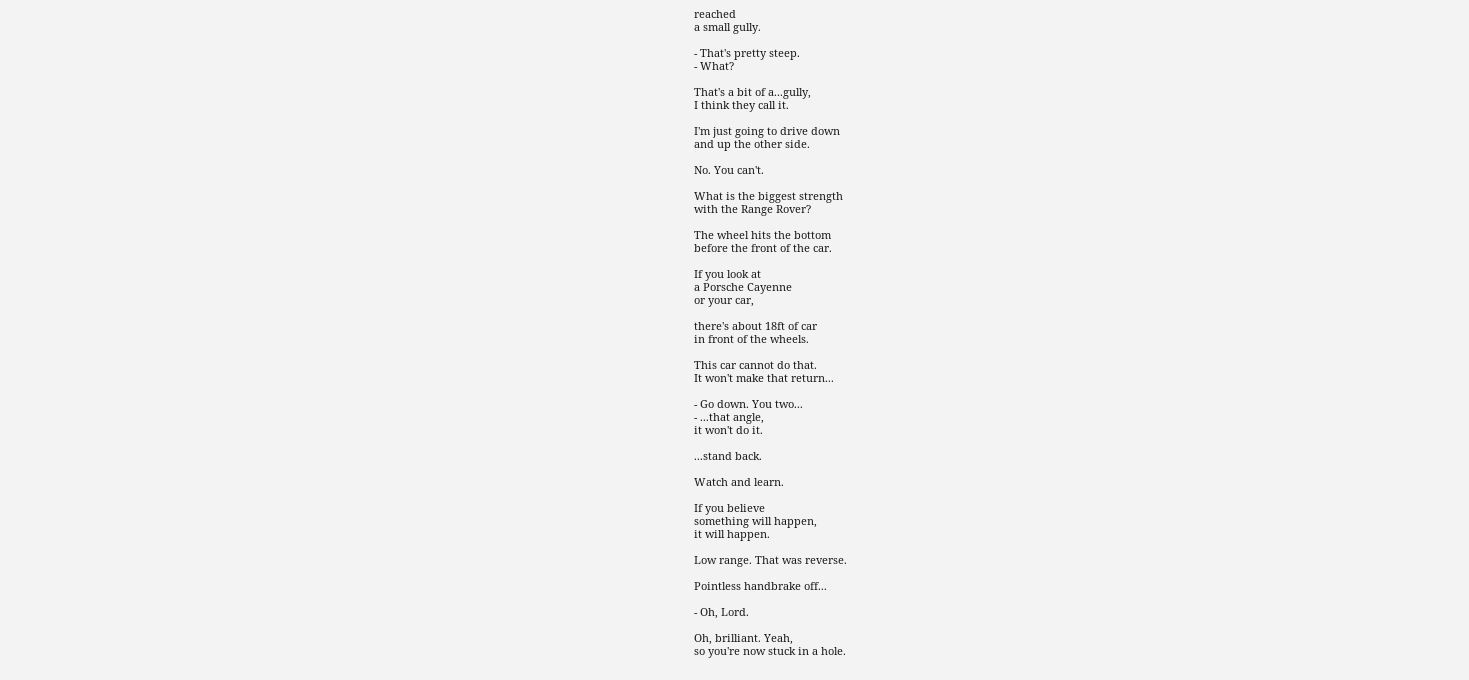reached
a small gully.

- That's pretty steep.
- What?

That's a bit of a...gully,
I think they call it.

I'm just going to drive down
and up the other side.

No. You can't.

What is the biggest strength
with the Range Rover?

The wheel hits the bottom
before the front of the car.

If you look at
a Porsche Cayenne
or your car,

there's about 18ft of car
in front of the wheels.

This car cannot do that.
It won't make that return...

- Go down. You two...
- ...that angle,
it won't do it.

...stand back.

Watch and learn.

If you believe
something will happen,
it will happen.

Low range. That was reverse.

Pointless handbrake off...

- Oh, Lord.

Oh, brilliant. Yeah,
so you're now stuck in a hole.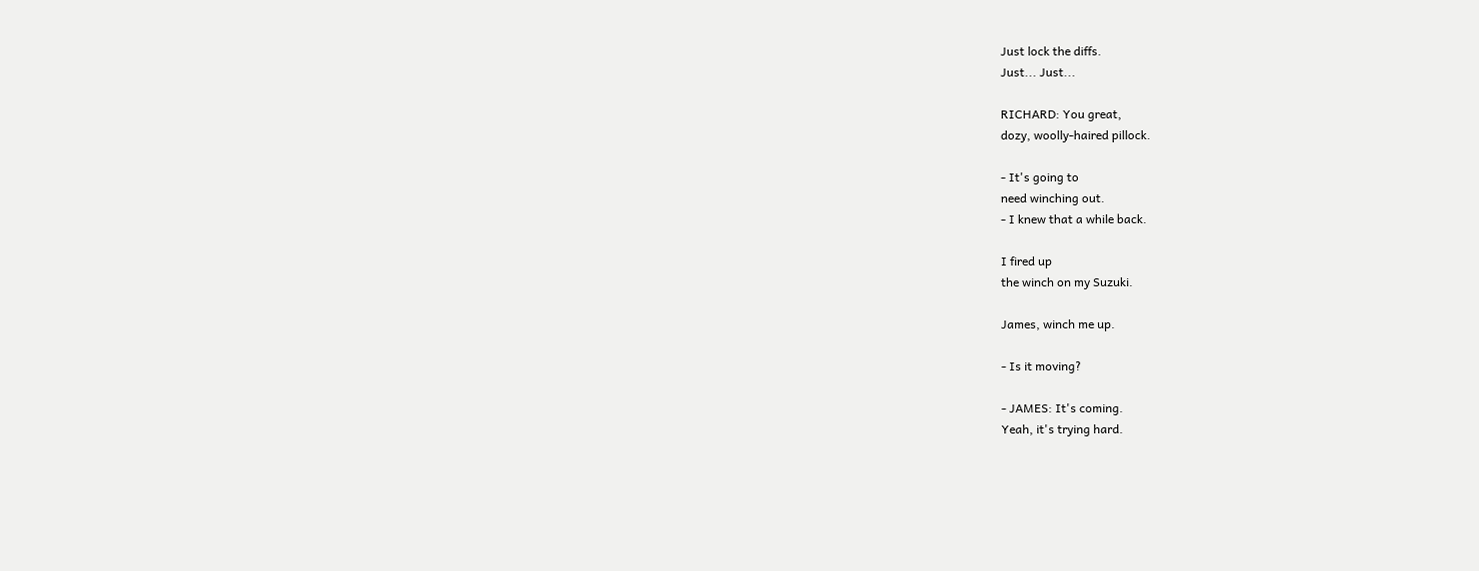Just lock the diffs.
Just... Just...

RICHARD: You great,
dozy, woolly-haired pillock.

- It's going to
need winching out.
- I knew that a while back.

I fired up
the winch on my Suzuki.

James, winch me up.

- Is it moving?

- JAMES: It's coming.
Yeah, it's trying hard.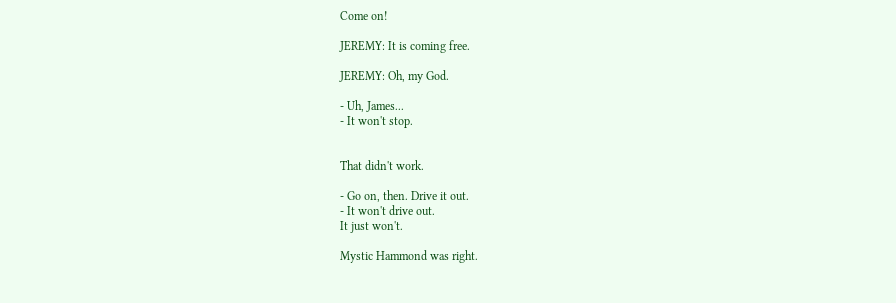Come on!

JEREMY: It is coming free.

JEREMY: Oh, my God.

- Uh, James...
- It won't stop.


That didn't work.

- Go on, then. Drive it out.
- It won't drive out.
It just won't.

Mystic Hammond was right.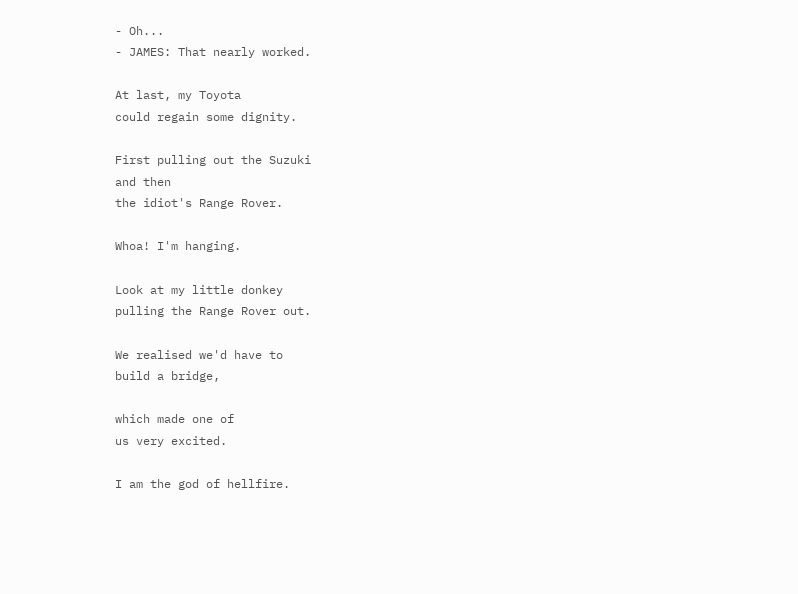- Oh...
- JAMES: That nearly worked.

At last, my Toyota
could regain some dignity.

First pulling out the Suzuki
and then
the idiot's Range Rover.

Whoa! I'm hanging.

Look at my little donkey
pulling the Range Rover out.

We realised we'd have to
build a bridge,

which made one of
us very excited.

I am the god of hellfire.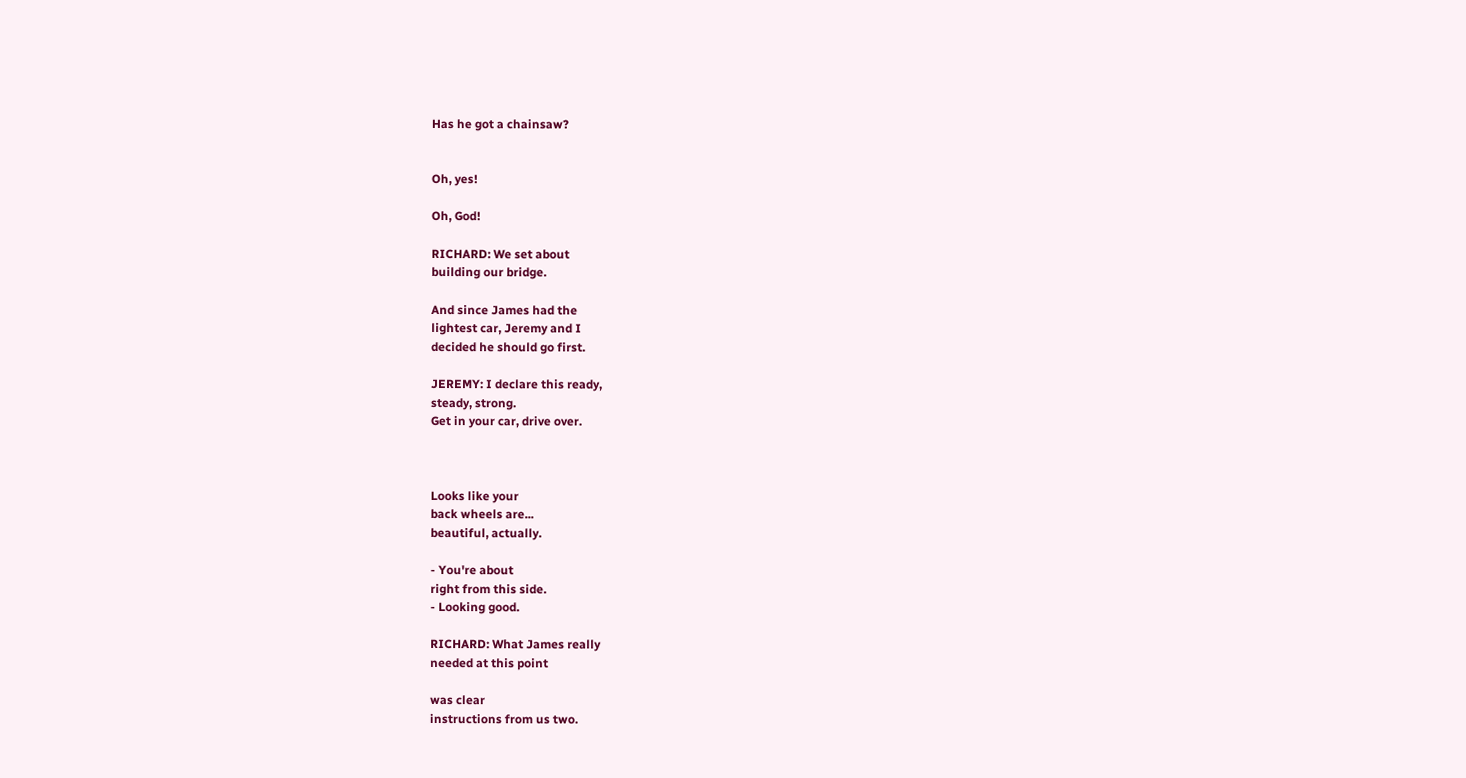Has he got a chainsaw?


Oh, yes!

Oh, God!

RICHARD: We set about
building our bridge.

And since James had the
lightest car, Jeremy and I
decided he should go first.

JEREMY: I declare this ready,
steady, strong.
Get in your car, drive over.



Looks like your
back wheels are...
beautiful, actually.

- You're about
right from this side.
- Looking good.

RICHARD: What James really
needed at this point

was clear
instructions from us two.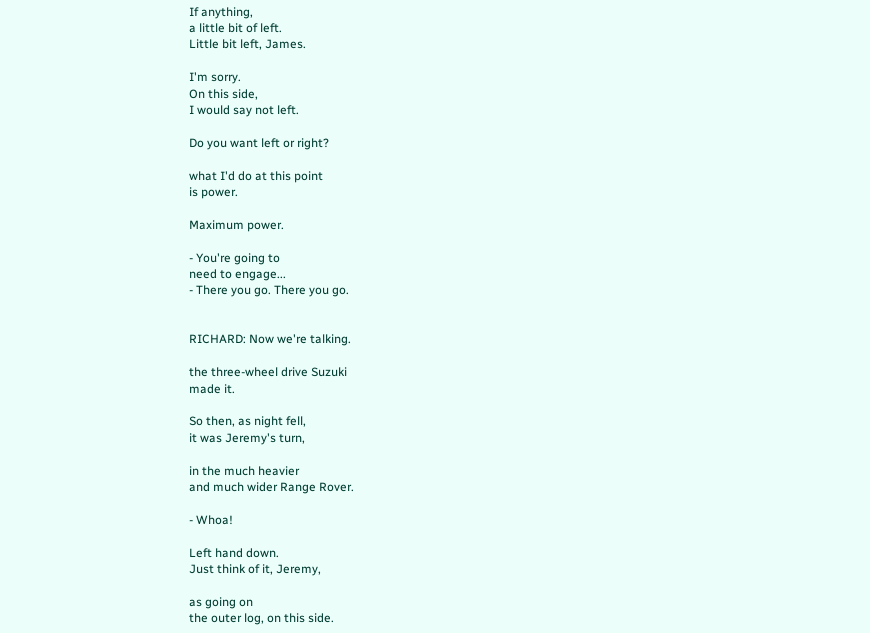If anything,
a little bit of left.
Little bit left, James.

I'm sorry.
On this side,
I would say not left.

Do you want left or right?

what I'd do at this point
is power.

Maximum power.

- You're going to
need to engage...
- There you go. There you go.


RICHARD: Now we're talking.

the three-wheel drive Suzuki
made it.

So then, as night fell,
it was Jeremy's turn,

in the much heavier
and much wider Range Rover.

- Whoa!

Left hand down.
Just think of it, Jeremy,

as going on
the outer log, on this side.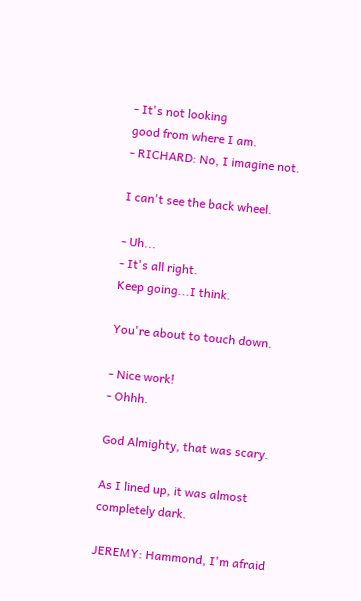- It's not looking
good from where I am.
- RICHARD: No, I imagine not.

I can't see the back wheel.

- Uh...
- It's all right.
Keep going...I think.

You're about to touch down.

- Nice work!
- Ohhh.

God Almighty, that was scary.

As I lined up, it was almost
completely dark.

JEREMY: Hammond, I'm afraid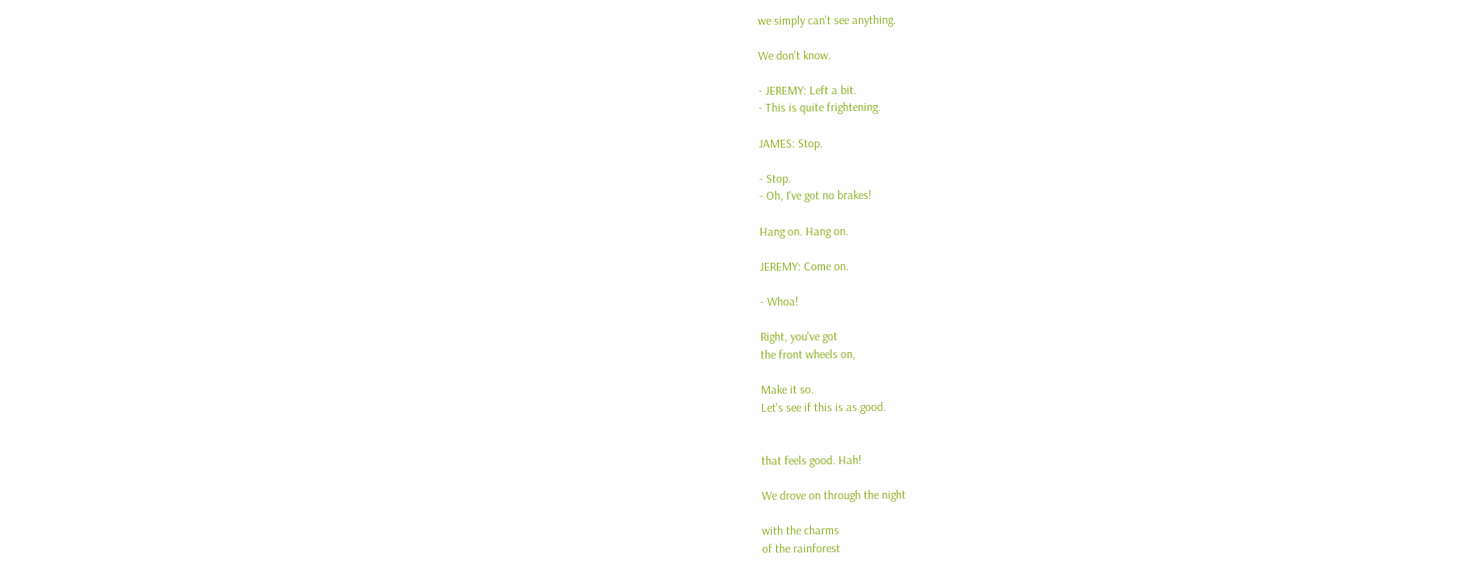we simply can't see anything.

We don't know.

- JEREMY: Left a bit.
- This is quite frightening.

JAMES: Stop.

- Stop.
- Oh, I've got no brakes!

Hang on. Hang on.

JEREMY: Come on.

- Whoa!

Right, you've got
the front wheels on,

Make it so.
Let's see if this is as good.


that feels good. Hah!

We drove on through the night

with the charms
of the rainforest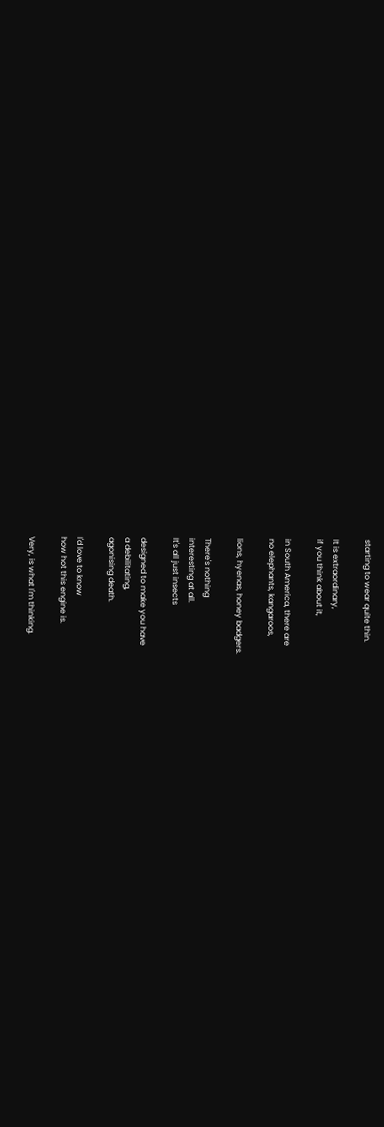starting to wear quite thin.

It is extraordinary,
if you think about it,

in South America, there are
no elephants, kangaroos,

lions, hyenas, honey badgers.

There's nothing
interesting at all.
It's all just insects

designed to make you have
a debilitating,
agonising death.

I'd love to know
how hot this engine is.

Very, is what I'm thinking.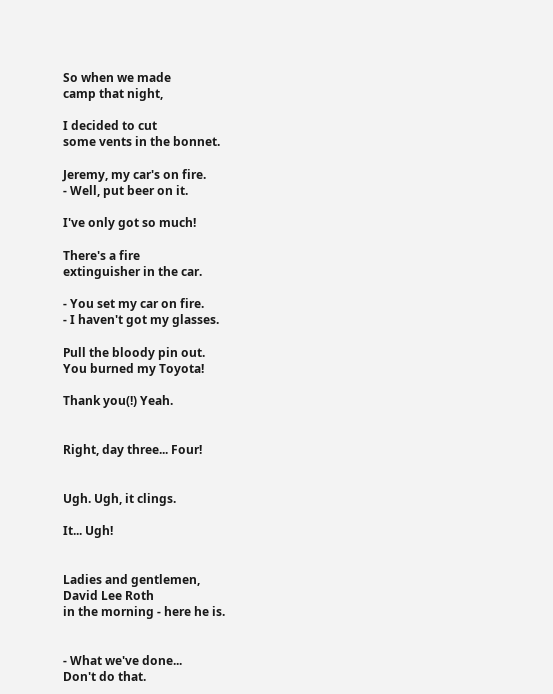So when we made
camp that night,

I decided to cut
some vents in the bonnet.

Jeremy, my car's on fire.
- Well, put beer on it.

I've only got so much!

There's a fire
extinguisher in the car.

- You set my car on fire.
- I haven't got my glasses.

Pull the bloody pin out.
You burned my Toyota!

Thank you(!) Yeah.


Right, day three... Four!


Ugh. Ugh, it clings.

It... Ugh!


Ladies and gentlemen,
David Lee Roth
in the morning - here he is.


- What we've done...
Don't do that.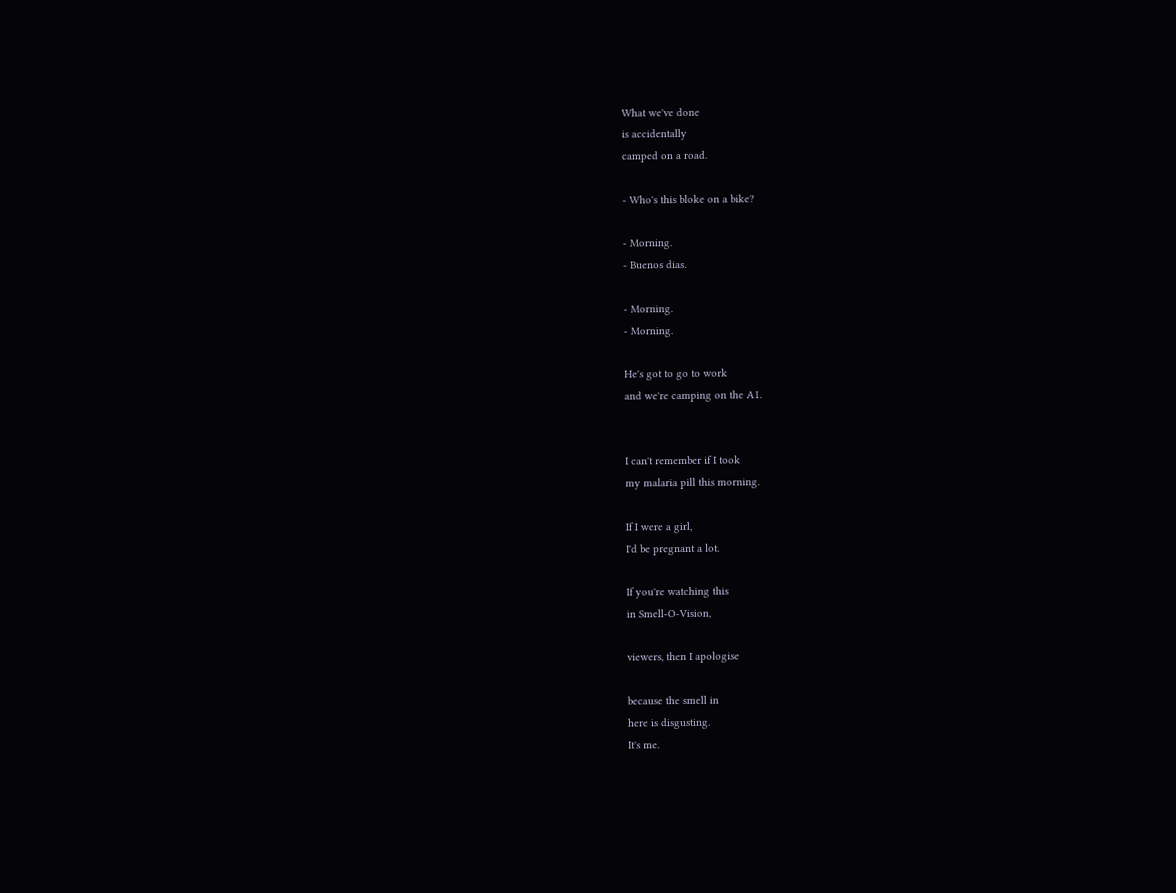What we've done
is accidentally
camped on a road.

- Who's this bloke on a bike?

- Morning.
- Buenos dias.

- Morning.
- Morning.

He's got to go to work
and we're camping on the A1.


I can't remember if I took
my malaria pill this morning.

If I were a girl,
I'd be pregnant a lot.

If you're watching this
in Smell-O-Vision,

viewers, then I apologise

because the smell in
here is disgusting.
It's me.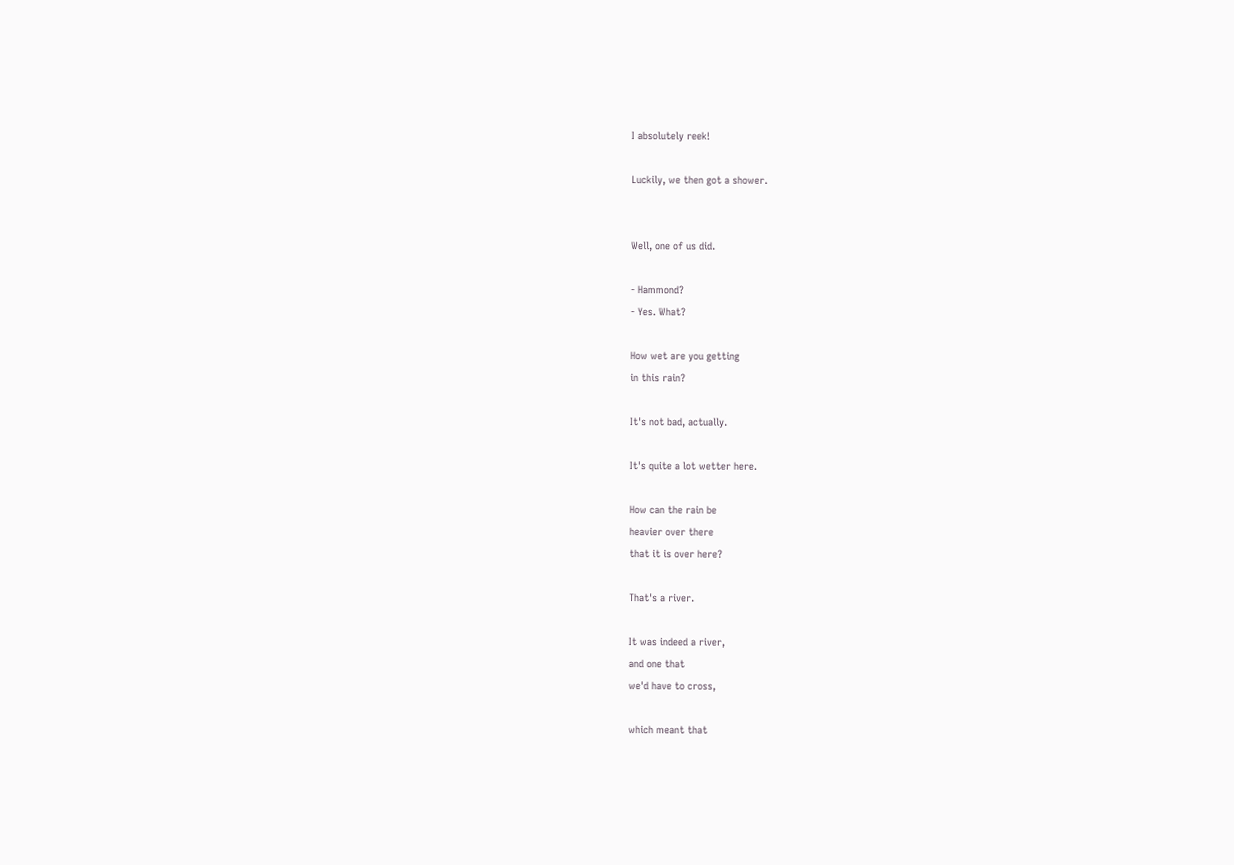I absolutely reek!

Luckily, we then got a shower.


Well, one of us did.

- Hammond?
- Yes. What?

How wet are you getting
in this rain?

It's not bad, actually.

It's quite a lot wetter here.

How can the rain be
heavier over there
that it is over here?

That's a river.

It was indeed a river,
and one that
we'd have to cross,

which meant that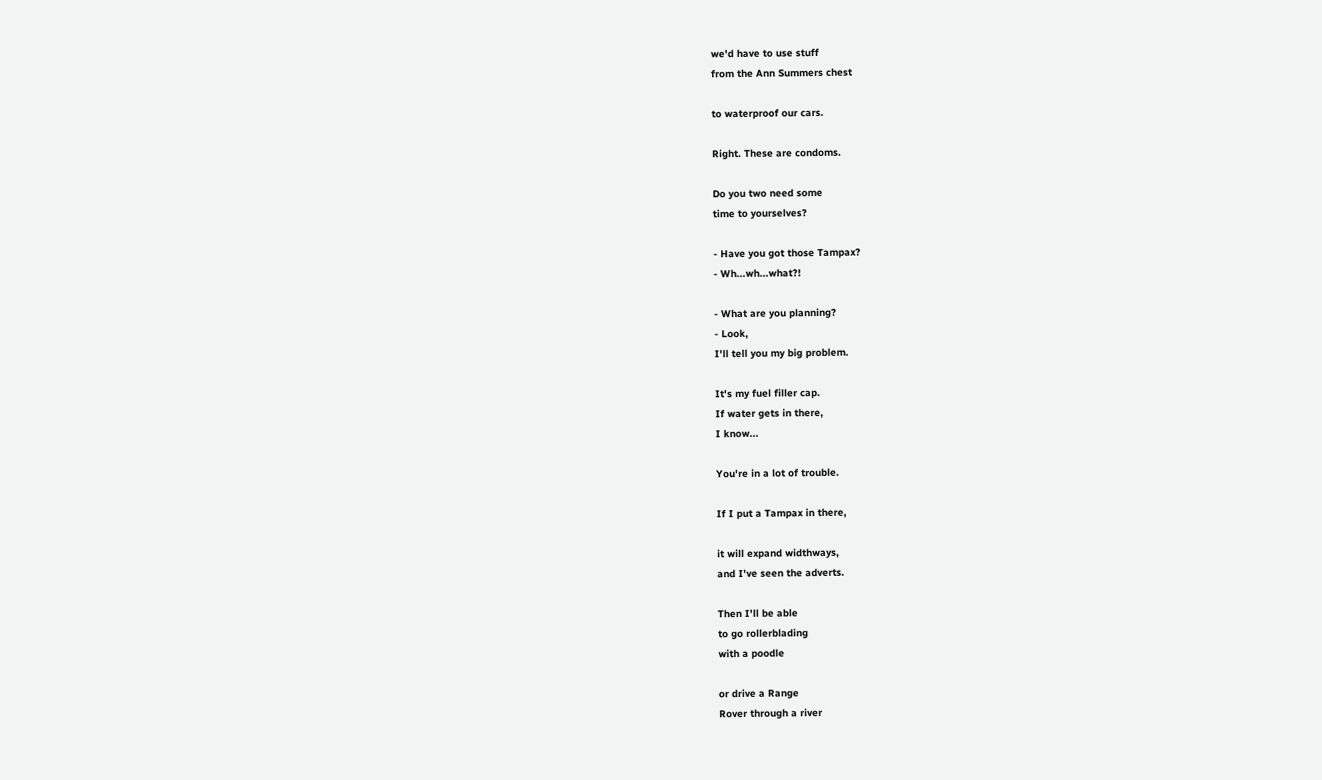we'd have to use stuff
from the Ann Summers chest

to waterproof our cars.

Right. These are condoms.

Do you two need some
time to yourselves?

- Have you got those Tampax?
- Wh...wh...what?!

- What are you planning?
- Look,
I'll tell you my big problem.

It's my fuel filler cap.
If water gets in there,
I know...

You're in a lot of trouble.

If I put a Tampax in there,

it will expand widthways,
and I've seen the adverts.

Then I'll be able
to go rollerblading
with a poodle

or drive a Range
Rover through a river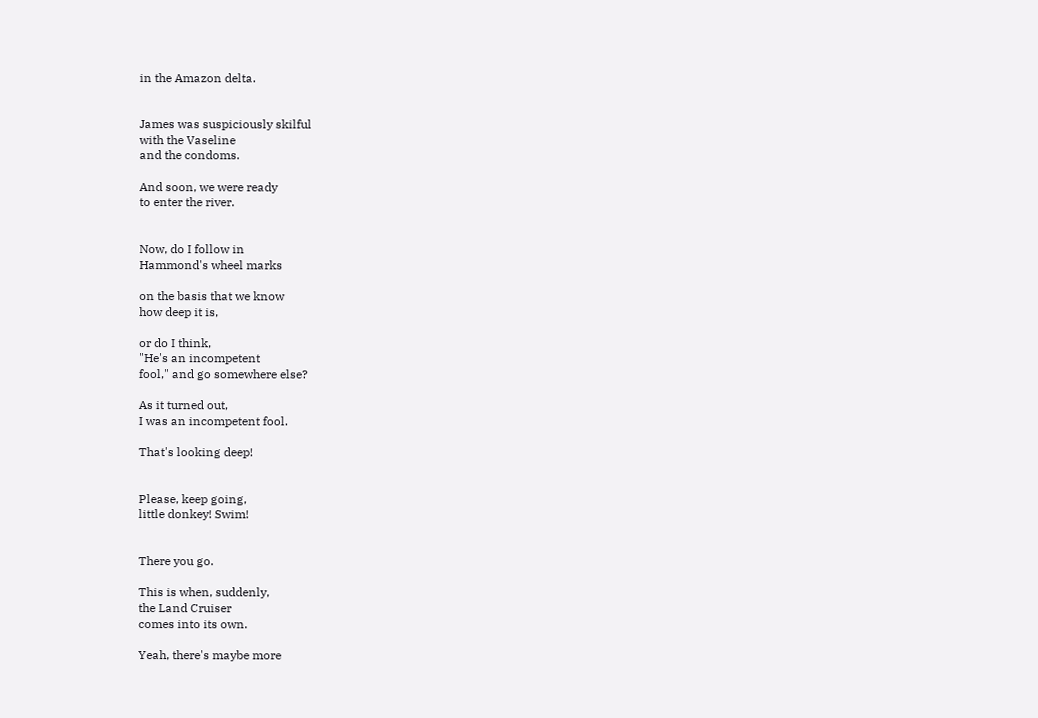in the Amazon delta.


James was suspiciously skilful
with the Vaseline
and the condoms.

And soon, we were ready
to enter the river.


Now, do I follow in
Hammond's wheel marks

on the basis that we know
how deep it is,

or do I think,
"He's an incompetent
fool," and go somewhere else?

As it turned out,
I was an incompetent fool.

That's looking deep!


Please, keep going,
little donkey! Swim!


There you go.

This is when, suddenly,
the Land Cruiser
comes into its own.

Yeah, there's maybe more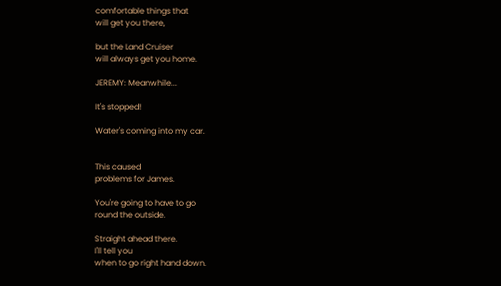comfortable things that
will get you there,

but the Land Cruiser
will always get you home.

JEREMY: Meanwhile...

It's stopped!

Water's coming into my car.


This caused
problems for James.

You're going to have to go
round the outside.

Straight ahead there.
I'll tell you
when to go right hand down.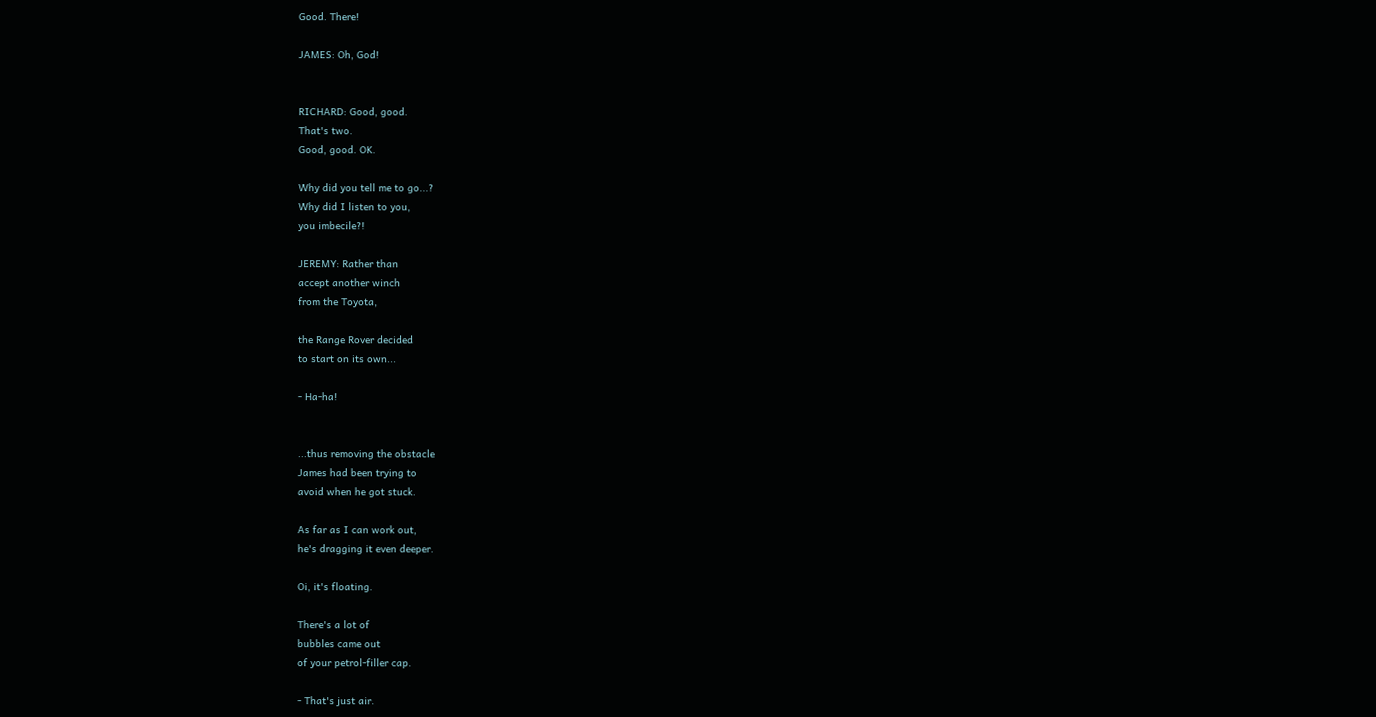Good. There!

JAMES: Oh, God!


RICHARD: Good, good.
That's two.
Good, good. OK.

Why did you tell me to go...?
Why did I listen to you,
you imbecile?!

JEREMY: Rather than
accept another winch
from the Toyota,

the Range Rover decided
to start on its own...

- Ha-ha!


...thus removing the obstacle
James had been trying to
avoid when he got stuck.

As far as I can work out,
he's dragging it even deeper.

Oi, it's floating.

There's a lot of
bubbles came out
of your petrol-filler cap.

- That's just air.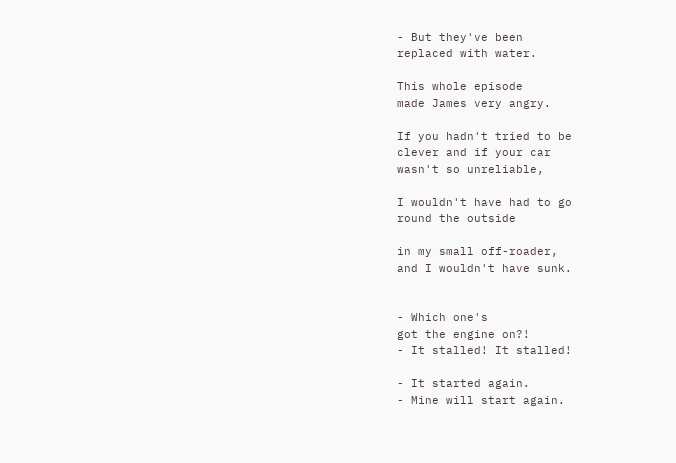- But they've been
replaced with water.

This whole episode
made James very angry.

If you hadn't tried to be
clever and if your car
wasn't so unreliable,

I wouldn't have had to go
round the outside

in my small off-roader,
and I wouldn't have sunk.


- Which one's
got the engine on?!
- It stalled! It stalled!

- It started again.
- Mine will start again.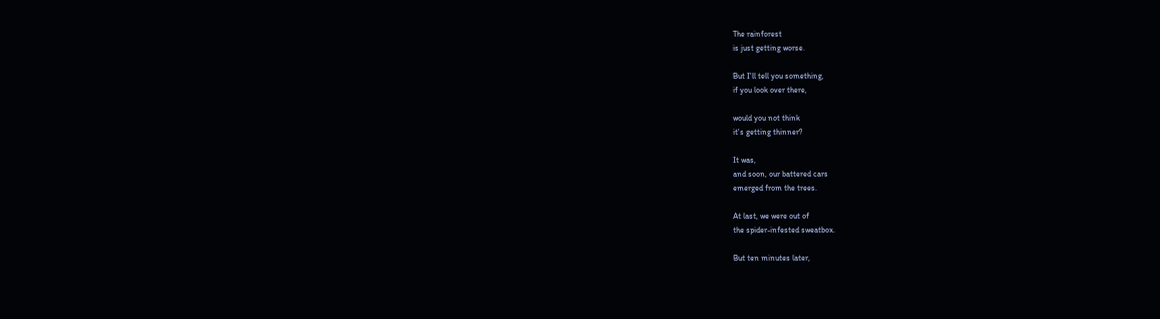The rainforest
is just getting worse.

But I'll tell you something,
if you look over there,

would you not think
it's getting thinner?

It was,
and soon, our battered cars
emerged from the trees.

At last, we were out of
the spider-infested sweatbox.

But ten minutes later,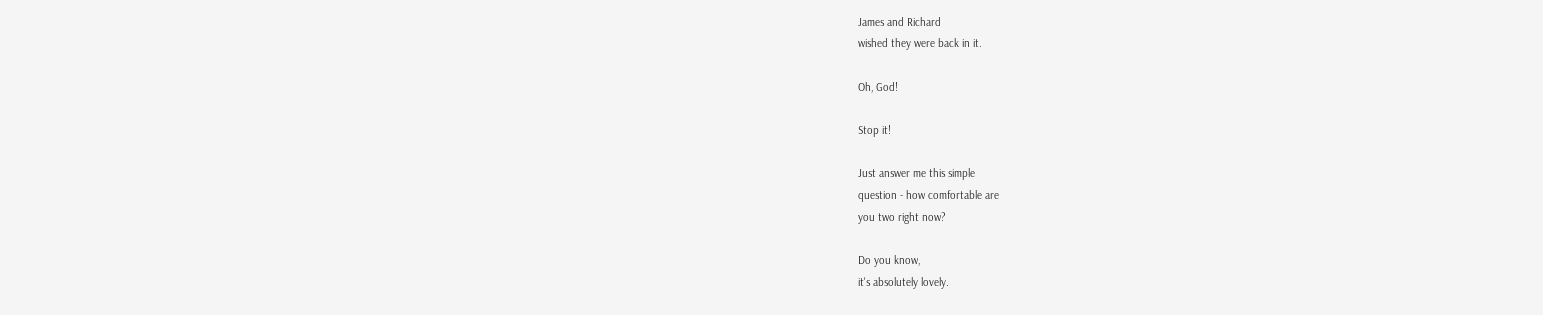James and Richard
wished they were back in it.

Oh, God!

Stop it!

Just answer me this simple
question - how comfortable are
you two right now?

Do you know,
it's absolutely lovely.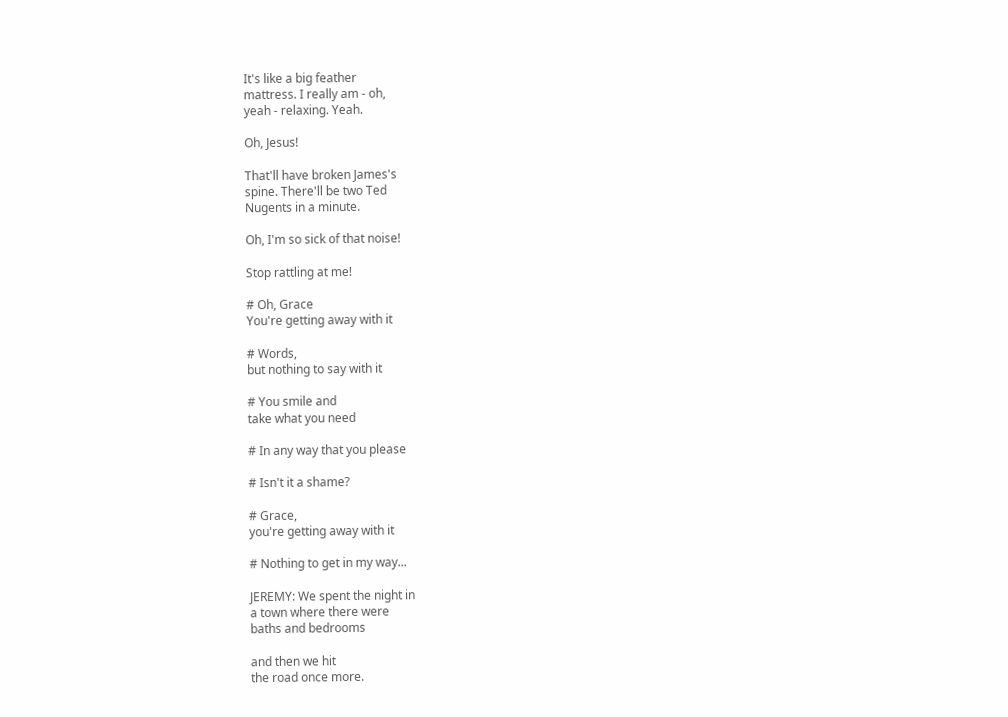It's like a big feather
mattress. I really am - oh,
yeah - relaxing. Yeah.

Oh, Jesus!

That'll have broken James's
spine. There'll be two Ted
Nugents in a minute.

Oh, I'm so sick of that noise!

Stop rattling at me!

# Oh, Grace
You're getting away with it

# Words,
but nothing to say with it

# You smile and
take what you need

# In any way that you please

# Isn't it a shame?

# Grace,
you're getting away with it

# Nothing to get in my way...

JEREMY: We spent the night in
a town where there were
baths and bedrooms

and then we hit
the road once more.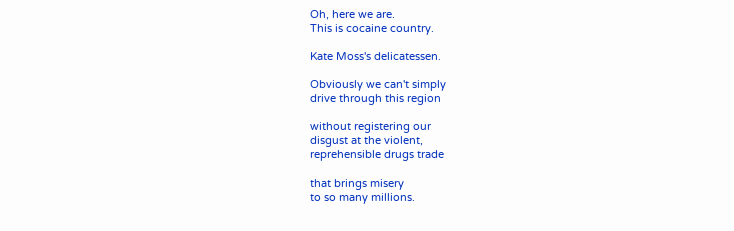Oh, here we are.
This is cocaine country.

Kate Moss's delicatessen.

Obviously we can't simply
drive through this region

without registering our
disgust at the violent,
reprehensible drugs trade

that brings misery
to so many millions.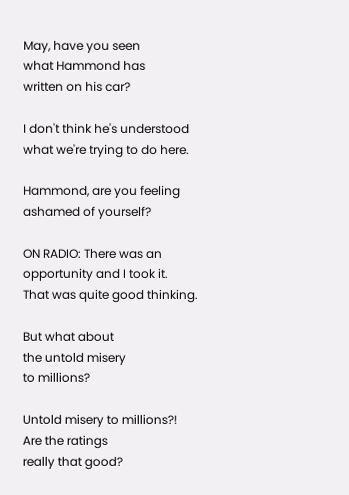May, have you seen
what Hammond has
written on his car?

I don't think he's understood
what we're trying to do here.

Hammond, are you feeling
ashamed of yourself?

ON RADIO: There was an
opportunity and I took it.
That was quite good thinking.

But what about
the untold misery
to millions?

Untold misery to millions?!
Are the ratings
really that good?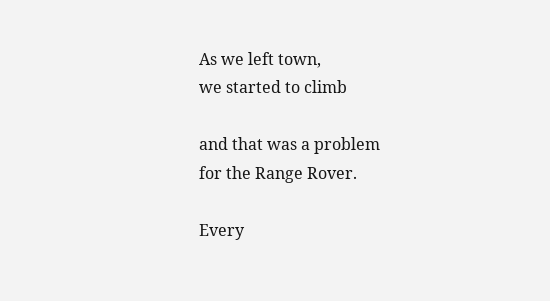As we left town,
we started to climb

and that was a problem
for the Range Rover.

Every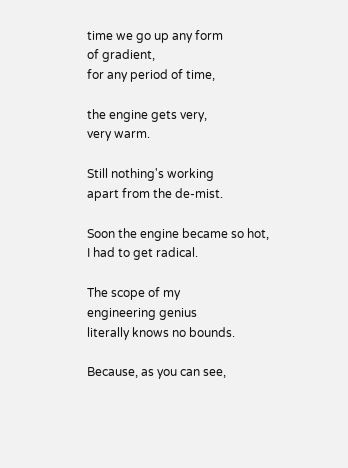time we go up any form
of gradient,
for any period of time,

the engine gets very,
very warm.

Still nothing's working
apart from the de-mist.

Soon the engine became so hot,
I had to get radical.

The scope of my
engineering genius
literally knows no bounds.

Because, as you can see,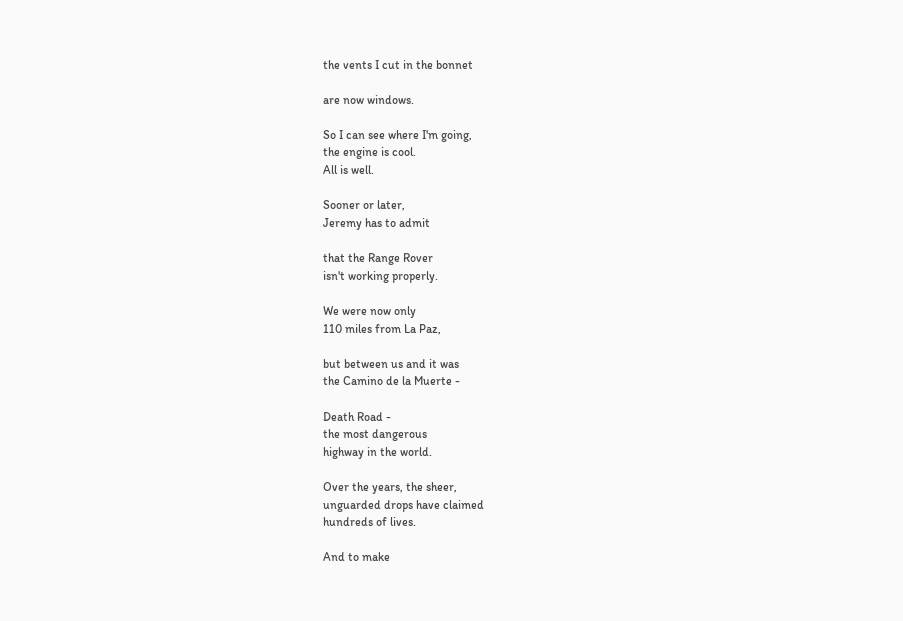the vents I cut in the bonnet

are now windows.

So I can see where I'm going,
the engine is cool.
All is well.

Sooner or later,
Jeremy has to admit

that the Range Rover
isn't working properly.

We were now only
110 miles from La Paz,

but between us and it was
the Camino de la Muerte -

Death Road -
the most dangerous
highway in the world.

Over the years, the sheer,
unguarded drops have claimed
hundreds of lives.

And to make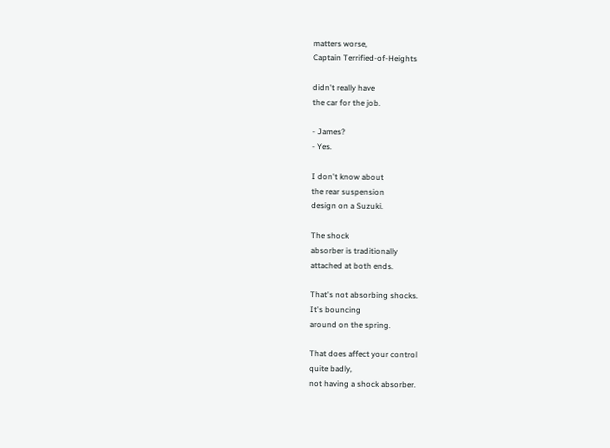matters worse,
Captain Terrified-of-Heights

didn't really have
the car for the job.

- James?
- Yes.

I don't know about
the rear suspension
design on a Suzuki.

The shock
absorber is traditionally
attached at both ends.

That's not absorbing shocks.
It's bouncing
around on the spring.

That does affect your control
quite badly,
not having a shock absorber.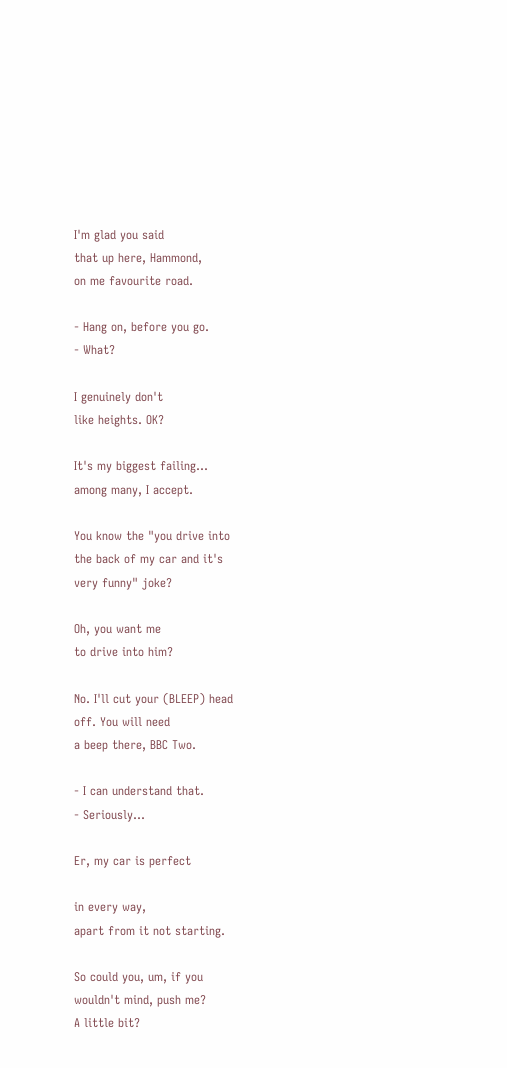I'm glad you said
that up here, Hammond,
on me favourite road.

- Hang on, before you go.
- What?

I genuinely don't
like heights. OK?

It's my biggest failing...
among many, I accept.

You know the "you drive into
the back of my car and it's
very funny" joke?

Oh, you want me
to drive into him?

No. I'll cut your (BLEEP) head
off. You will need
a beep there, BBC Two.

- I can understand that.
- Seriously...

Er, my car is perfect

in every way,
apart from it not starting.

So could you, um, if you
wouldn't mind, push me?
A little bit?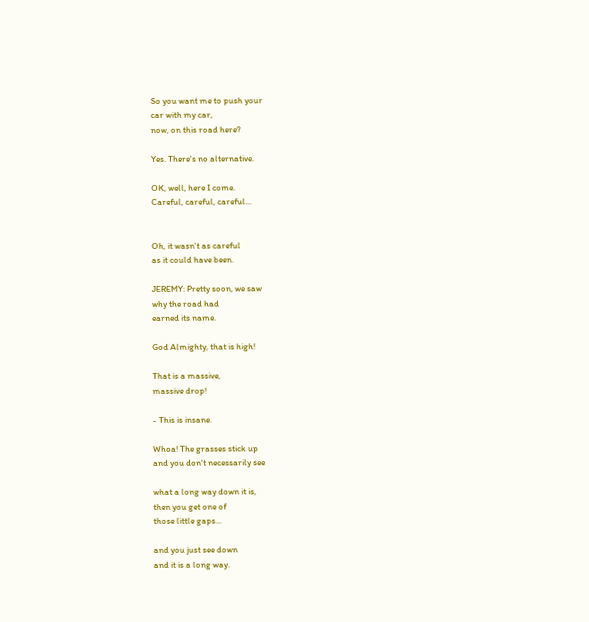So you want me to push your
car with my car,
now, on this road here?

Yes. There's no alternative.

OK, well, here I come.
Careful, careful, careful...


Oh, it wasn't as careful
as it could have been.

JEREMY: Pretty soon, we saw
why the road had
earned its name.

God Almighty, that is high!

That is a massive,
massive drop!

- This is insane.

Whoa! The grasses stick up
and you don't necessarily see

what a long way down it is,
then you get one of
those little gaps...

and you just see down
and it is a long way.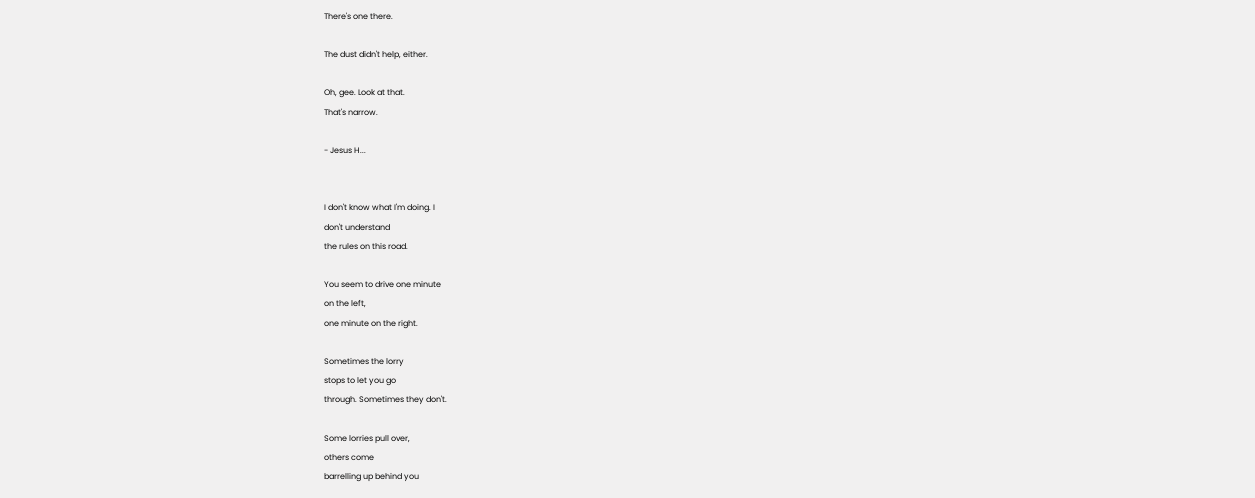There's one there.

The dust didn't help, either.

Oh, gee. Look at that.
That's narrow.

- Jesus H...


I don't know what I'm doing. I
don't understand
the rules on this road.

You seem to drive one minute
on the left,
one minute on the right.

Sometimes the lorry
stops to let you go
through. Sometimes they don't.

Some lorries pull over,
others come
barrelling up behind you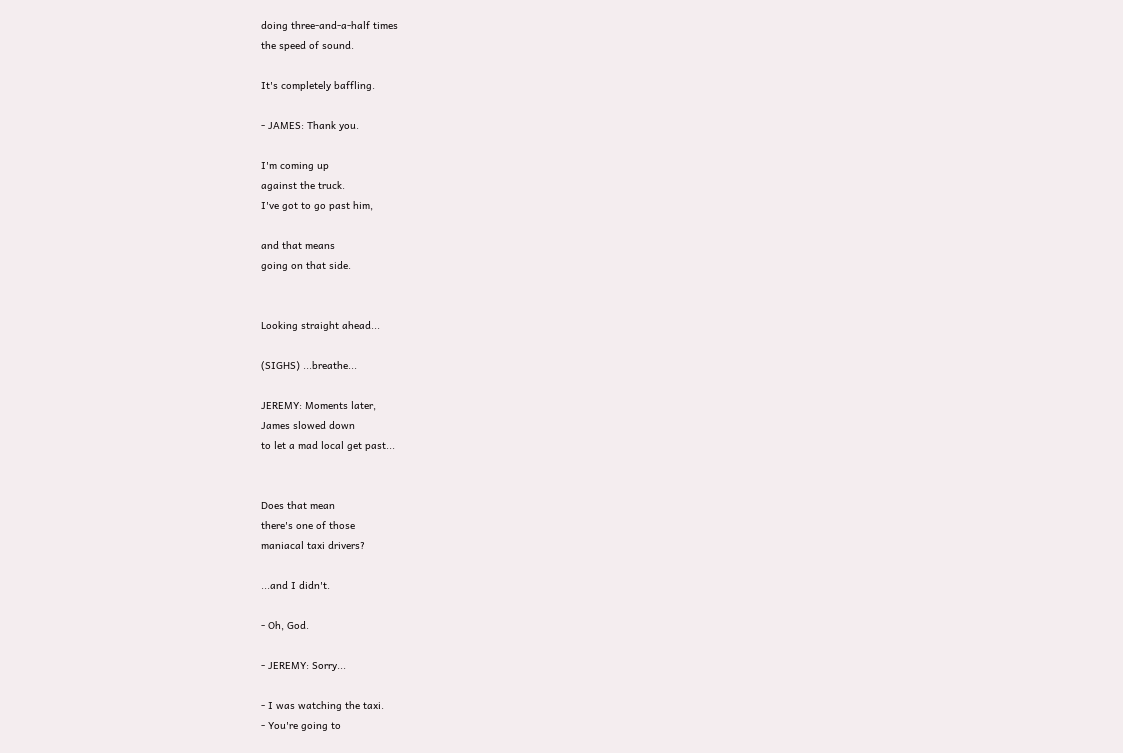doing three-and-a-half times
the speed of sound.

It's completely baffling.

- JAMES: Thank you.

I'm coming up
against the truck.
I've got to go past him,

and that means
going on that side.


Looking straight ahead...

(SIGHS) ...breathe...

JEREMY: Moments later,
James slowed down
to let a mad local get past...


Does that mean
there's one of those
maniacal taxi drivers?

...and I didn't.

- Oh, God.

- JEREMY: Sorry...

- I was watching the taxi.
- You're going to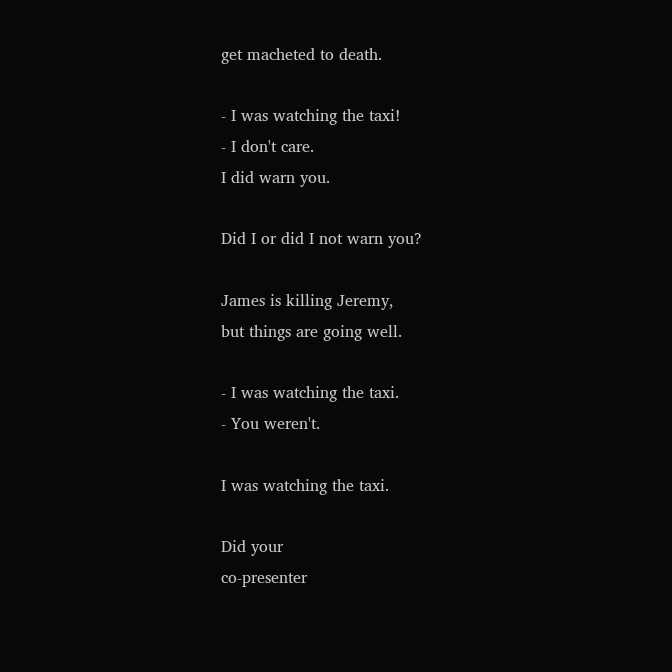get macheted to death.

- I was watching the taxi!
- I don't care.
I did warn you.

Did I or did I not warn you?

James is killing Jeremy,
but things are going well.

- I was watching the taxi.
- You weren't.

I was watching the taxi.

Did your
co-presenter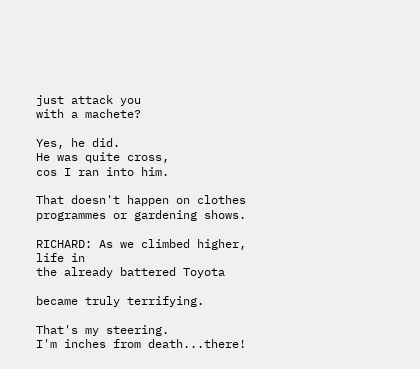just attack you
with a machete?

Yes, he did.
He was quite cross,
cos I ran into him.

That doesn't happen on clothes
programmes or gardening shows.

RICHARD: As we climbed higher,
life in
the already battered Toyota

became truly terrifying.

That's my steering.
I'm inches from death...there!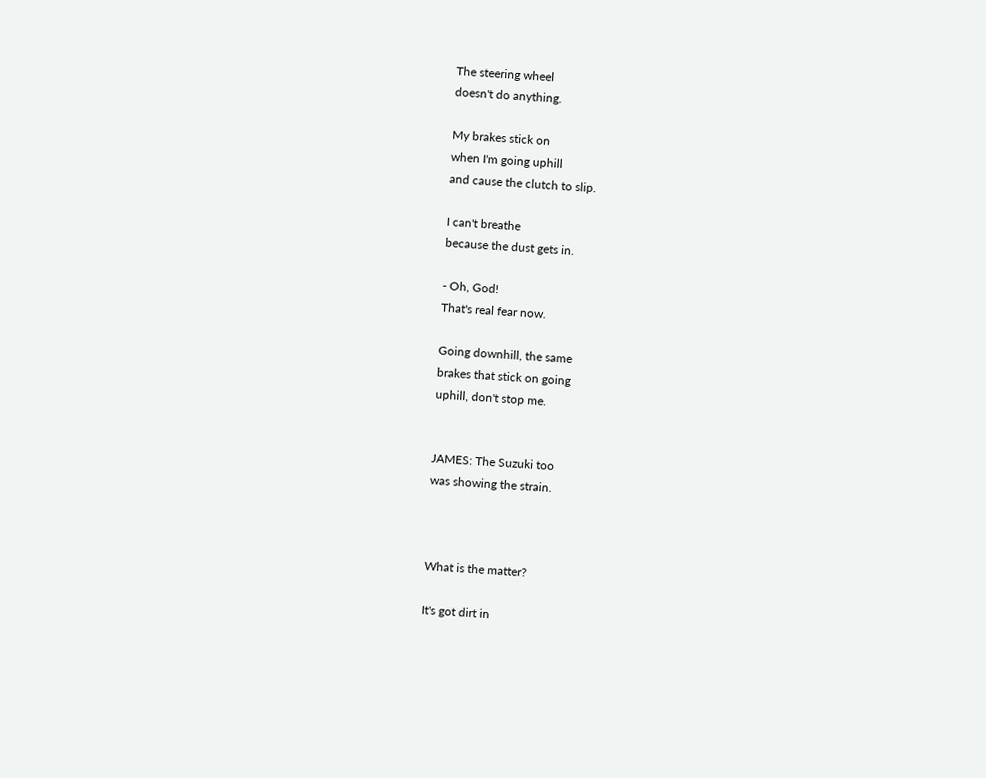The steering wheel
doesn't do anything.

My brakes stick on
when I'm going uphill
and cause the clutch to slip.

I can't breathe
because the dust gets in.

- Oh, God!
That's real fear now.

Going downhill, the same
brakes that stick on going
uphill, don't stop me.


JAMES: The Suzuki too
was showing the strain.



What is the matter?

It's got dirt in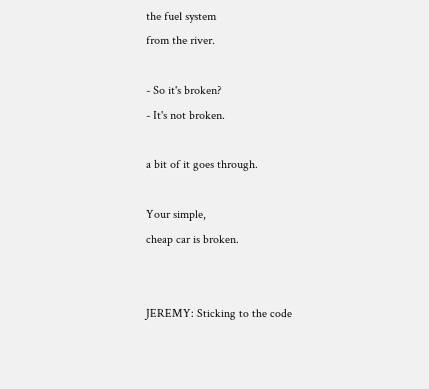the fuel system
from the river.

- So it's broken?
- It's not broken.

a bit of it goes through.

Your simple,
cheap car is broken.


JEREMY: Sticking to the code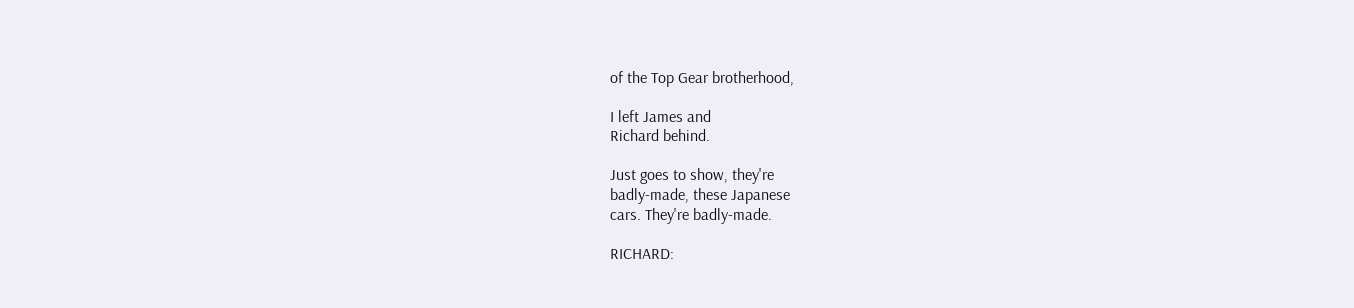of the Top Gear brotherhood,

I left James and
Richard behind.

Just goes to show, they're
badly-made, these Japanese
cars. They're badly-made.

RICHARD: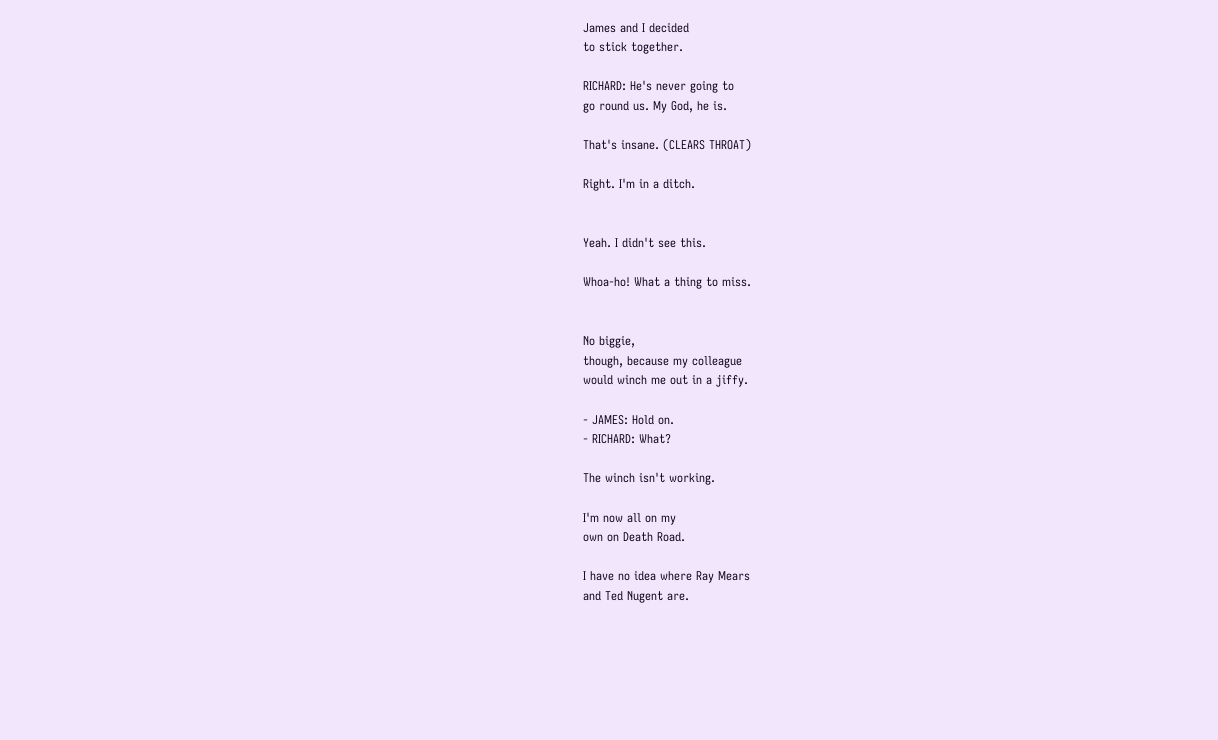James and I decided
to stick together.

RICHARD: He's never going to
go round us. My God, he is.

That's insane. (CLEARS THROAT)

Right. I'm in a ditch.


Yeah. I didn't see this.

Whoa-ho! What a thing to miss.


No biggie,
though, because my colleague
would winch me out in a jiffy.

- JAMES: Hold on.
- RICHARD: What?

The winch isn't working.

I'm now all on my
own on Death Road.

I have no idea where Ray Mears
and Ted Nugent are.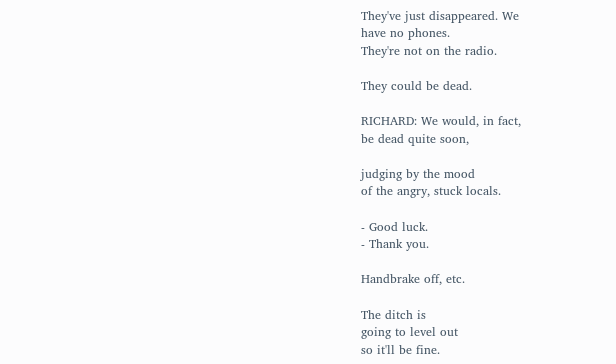They've just disappeared. We
have no phones.
They're not on the radio.

They could be dead.

RICHARD: We would, in fact,
be dead quite soon,

judging by the mood
of the angry, stuck locals.

- Good luck.
- Thank you.

Handbrake off, etc.

The ditch is
going to level out
so it'll be fine.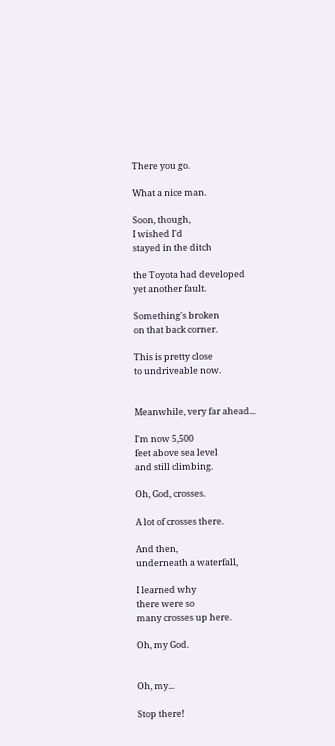There you go.

What a nice man.

Soon, though,
I wished I'd
stayed in the ditch

the Toyota had developed
yet another fault.

Something's broken
on that back corner.

This is pretty close
to undriveable now.


Meanwhile, very far ahead...

I'm now 5,500
feet above sea level
and still climbing.

Oh, God, crosses.

A lot of crosses there.

And then,
underneath a waterfall,

I learned why
there were so
many crosses up here.

Oh, my God.


Oh, my...

Stop there!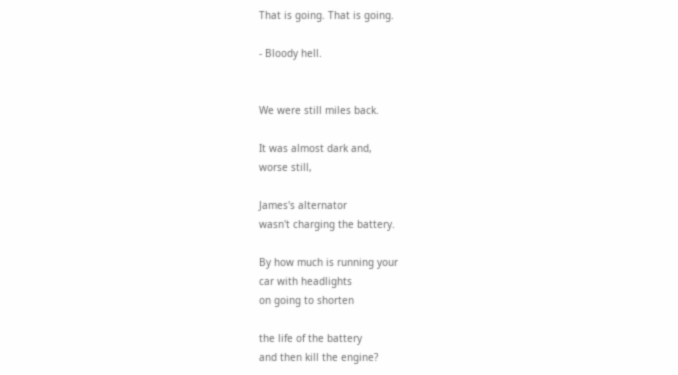That is going. That is going.

- Bloody hell.


We were still miles back.

It was almost dark and,
worse still,

James's alternator
wasn't charging the battery.

By how much is running your
car with headlights
on going to shorten

the life of the battery
and then kill the engine?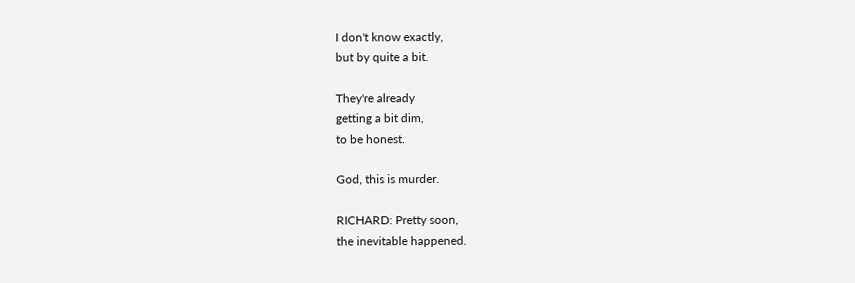I don't know exactly,
but by quite a bit.

They're already
getting a bit dim,
to be honest.

God, this is murder.

RICHARD: Pretty soon,
the inevitable happened.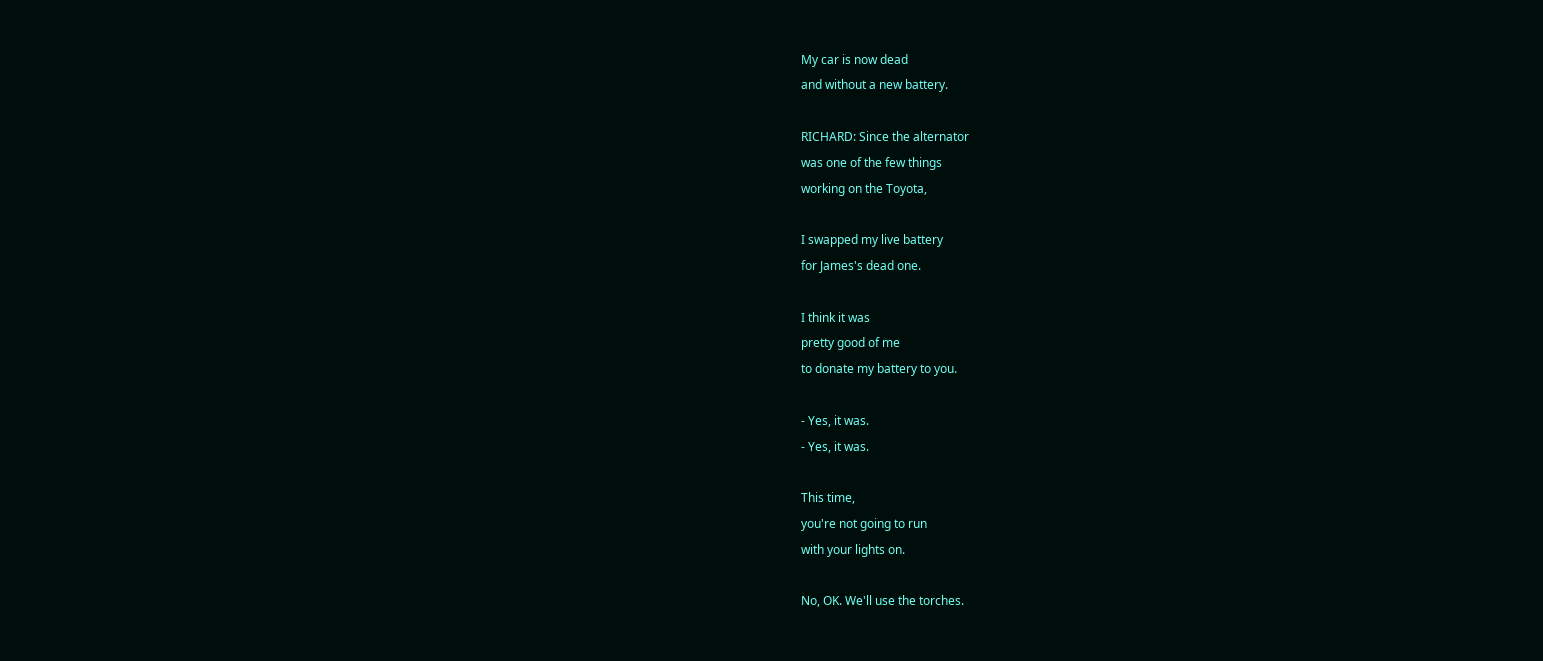My car is now dead
and without a new battery.

RICHARD: Since the alternator
was one of the few things
working on the Toyota,

I swapped my live battery
for James's dead one.

I think it was
pretty good of me
to donate my battery to you.

- Yes, it was.
- Yes, it was.

This time,
you're not going to run
with your lights on.

No, OK. We'll use the torches.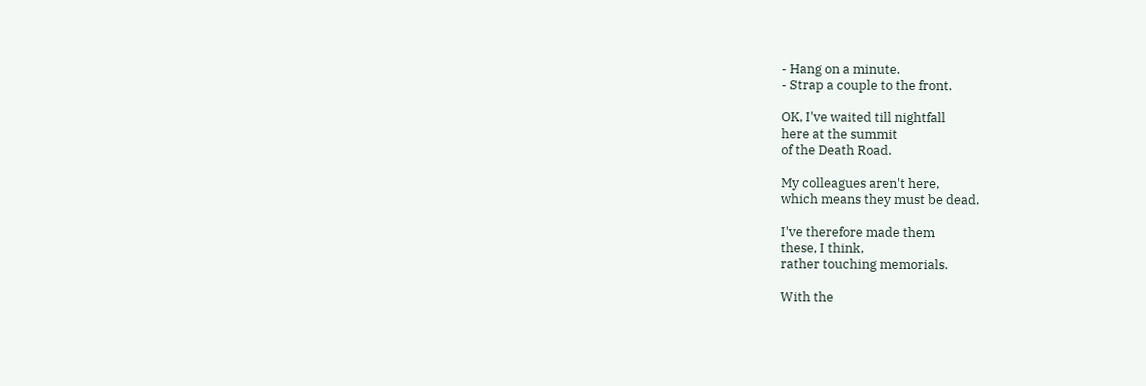- Hang on a minute.
- Strap a couple to the front.

OK, I've waited till nightfall
here at the summit
of the Death Road.

My colleagues aren't here,
which means they must be dead.

I've therefore made them
these, I think,
rather touching memorials.

With the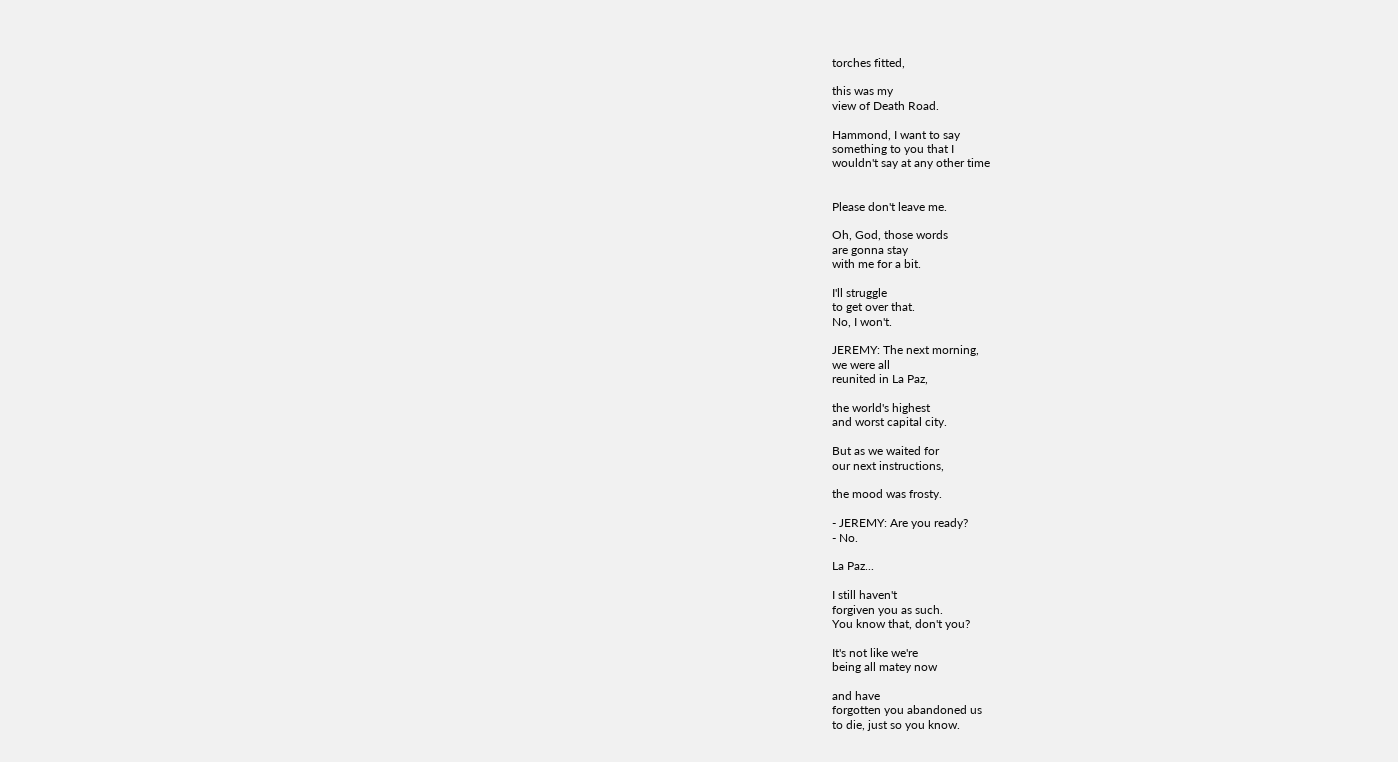torches fitted,

this was my
view of Death Road.

Hammond, I want to say
something to you that I
wouldn't say at any other time


Please don't leave me.

Oh, God, those words
are gonna stay
with me for a bit.

I'll struggle
to get over that.
No, I won't.

JEREMY: The next morning,
we were all
reunited in La Paz,

the world's highest
and worst capital city.

But as we waited for
our next instructions,

the mood was frosty.

- JEREMY: Are you ready?
- No.

La Paz...

I still haven't
forgiven you as such.
You know that, don't you?

It's not like we're
being all matey now

and have
forgotten you abandoned us
to die, just so you know.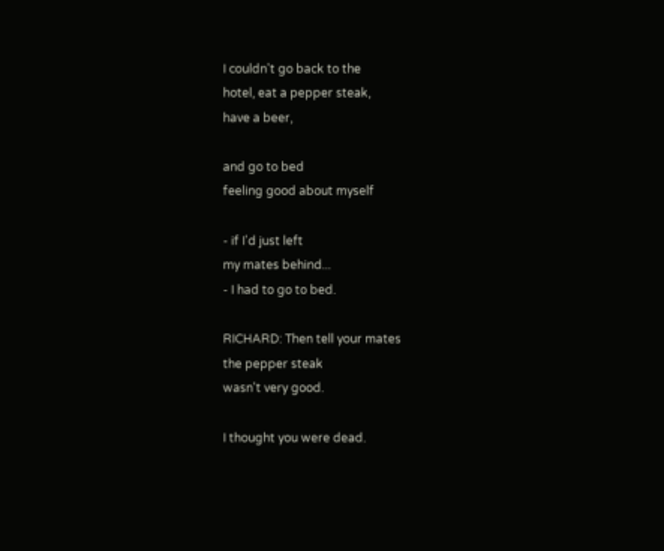I couldn't go back to the
hotel, eat a pepper steak,
have a beer,

and go to bed
feeling good about myself

- if I'd just left
my mates behind...
- I had to go to bed.

RICHARD: Then tell your mates
the pepper steak
wasn't very good.

I thought you were dead.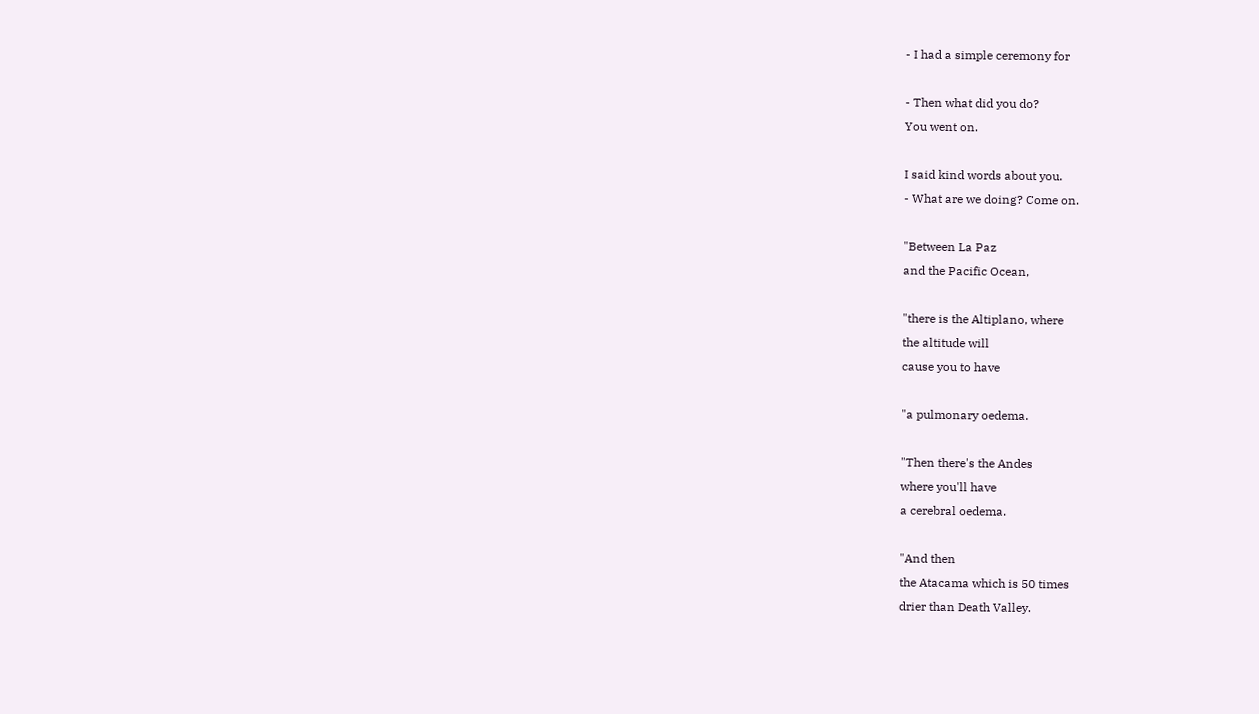- I had a simple ceremony for

- Then what did you do?
You went on.

I said kind words about you.
- What are we doing? Come on.

"Between La Paz
and the Pacific Ocean,

"there is the Altiplano, where
the altitude will
cause you to have

"a pulmonary oedema.

"Then there's the Andes
where you'll have
a cerebral oedema.

"And then
the Atacama which is 50 times
drier than Death Valley.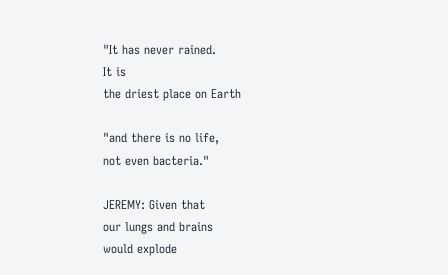"It has never rained.
It is
the driest place on Earth

"and there is no life,
not even bacteria."

JEREMY: Given that
our lungs and brains
would explode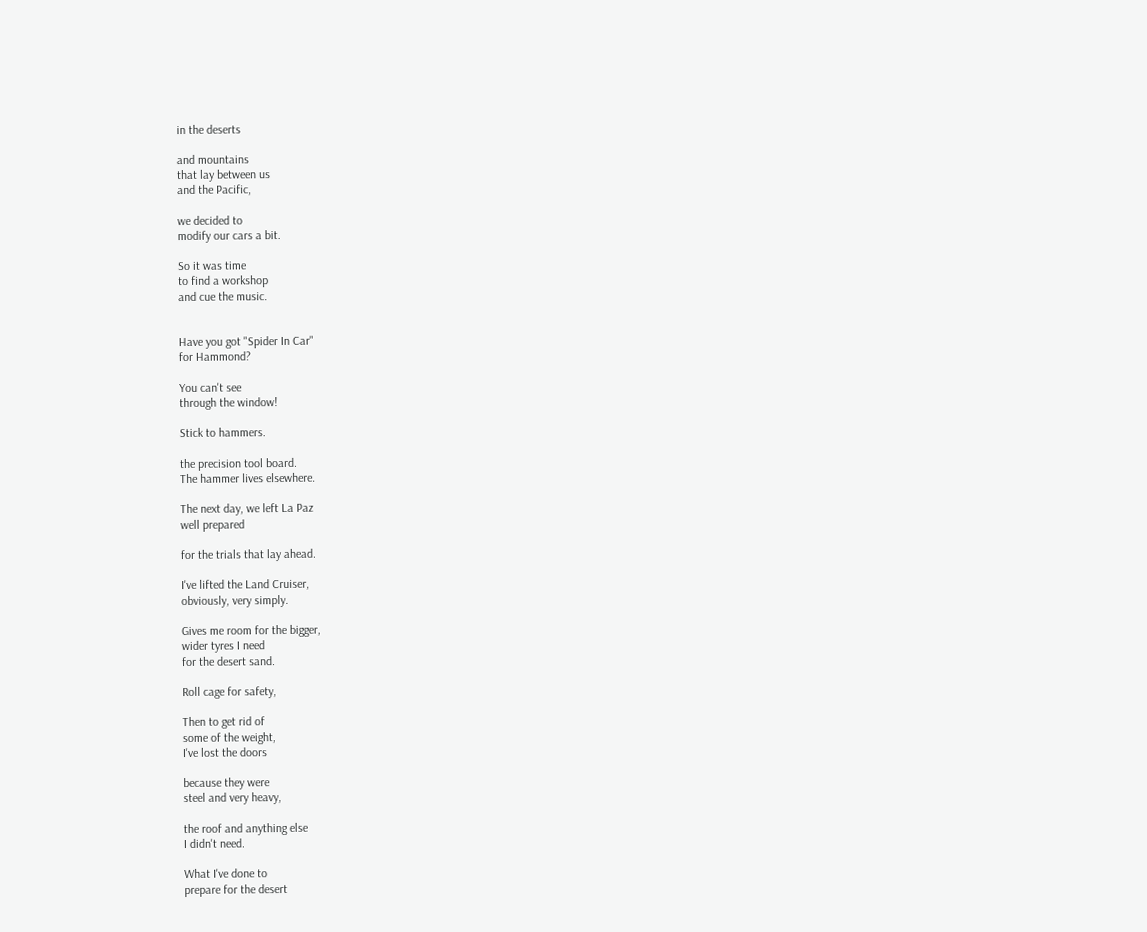in the deserts

and mountains
that lay between us
and the Pacific,

we decided to
modify our cars a bit.

So it was time
to find a workshop
and cue the music.


Have you got "Spider In Car"
for Hammond?

You can't see
through the window!

Stick to hammers.

the precision tool board.
The hammer lives elsewhere.

The next day, we left La Paz
well prepared

for the trials that lay ahead.

I've lifted the Land Cruiser,
obviously, very simply.

Gives me room for the bigger,
wider tyres I need
for the desert sand.

Roll cage for safety,

Then to get rid of
some of the weight,
I've lost the doors

because they were
steel and very heavy,

the roof and anything else
I didn't need.

What I've done to
prepare for the desert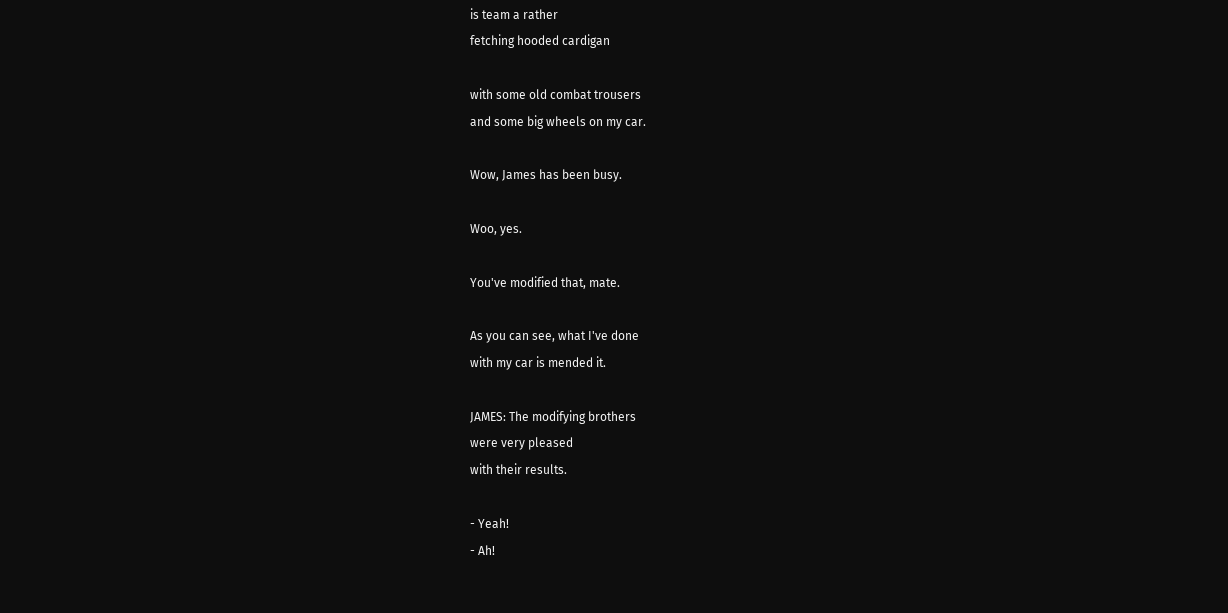is team a rather
fetching hooded cardigan

with some old combat trousers
and some big wheels on my car.

Wow, James has been busy.

Woo, yes.

You've modified that, mate.

As you can see, what I've done
with my car is mended it.

JAMES: The modifying brothers
were very pleased
with their results.

- Yeah!
- Ah!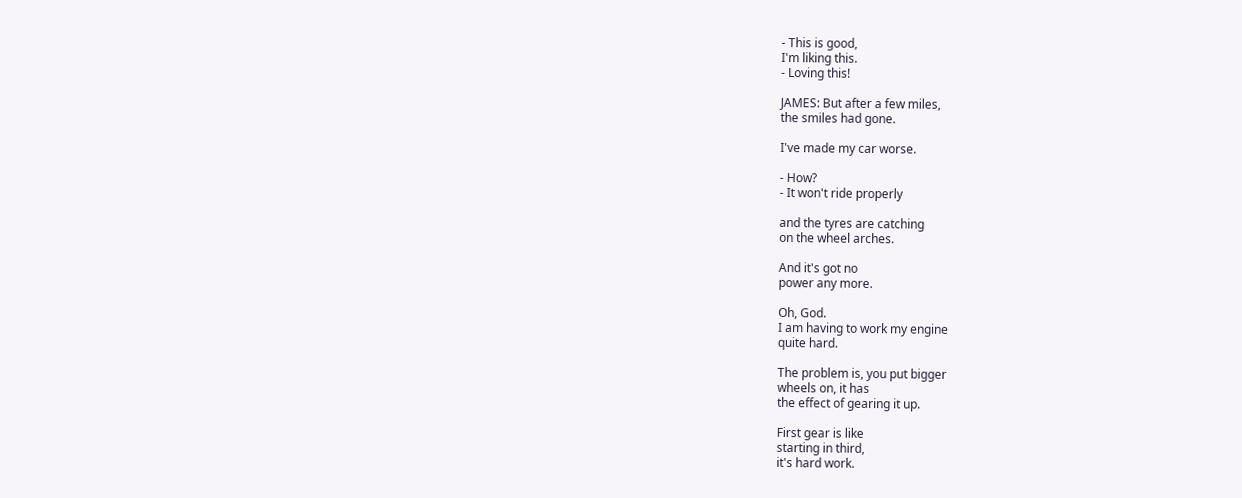- This is good,
I'm liking this.
- Loving this!

JAMES: But after a few miles,
the smiles had gone.

I've made my car worse.

- How?
- It won't ride properly

and the tyres are catching
on the wheel arches.

And it's got no
power any more.

Oh, God.
I am having to work my engine
quite hard.

The problem is, you put bigger
wheels on, it has
the effect of gearing it up.

First gear is like
starting in third,
it's hard work.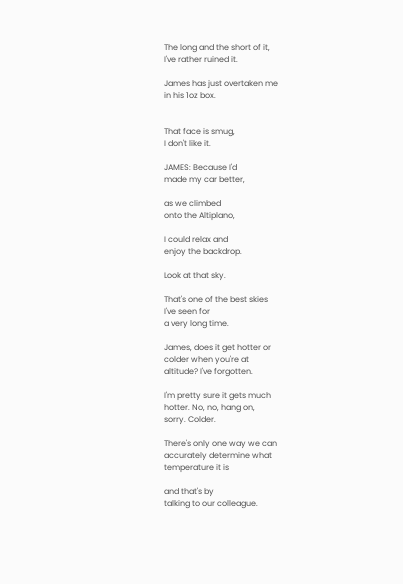The long and the short of it,
I've rather ruined it.

James has just overtaken me
in his 1oz box.


That face is smug,
I don't like it.

JAMES: Because I'd
made my car better,

as we climbed
onto the Altiplano,

I could relax and
enjoy the backdrop.

Look at that sky.

That's one of the best skies
I've seen for
a very long time.

James, does it get hotter or
colder when you're at
altitude? I've forgotten.

I'm pretty sure it gets much
hotter. No, no, hang on,
sorry. Colder.

There's only one way we can
accurately determine what
temperature it is

and that's by
talking to our colleague.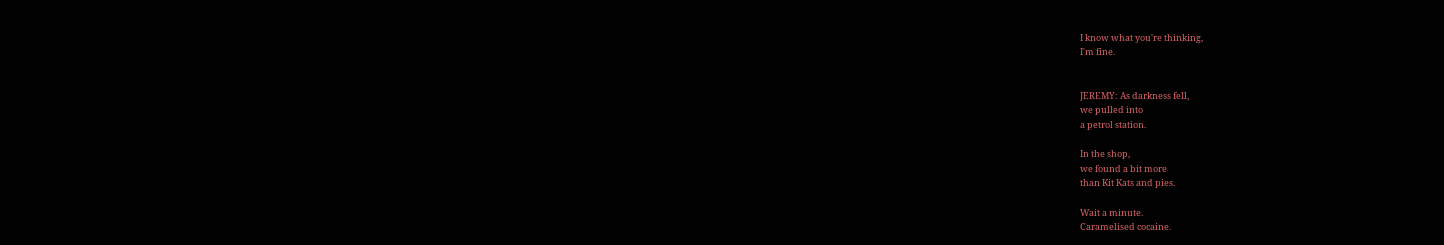I know what you're thinking,
I'm fine.


JEREMY: As darkness fell,
we pulled into
a petrol station.

In the shop,
we found a bit more
than Kit Kats and pies.

Wait a minute.
Caramelised cocaine.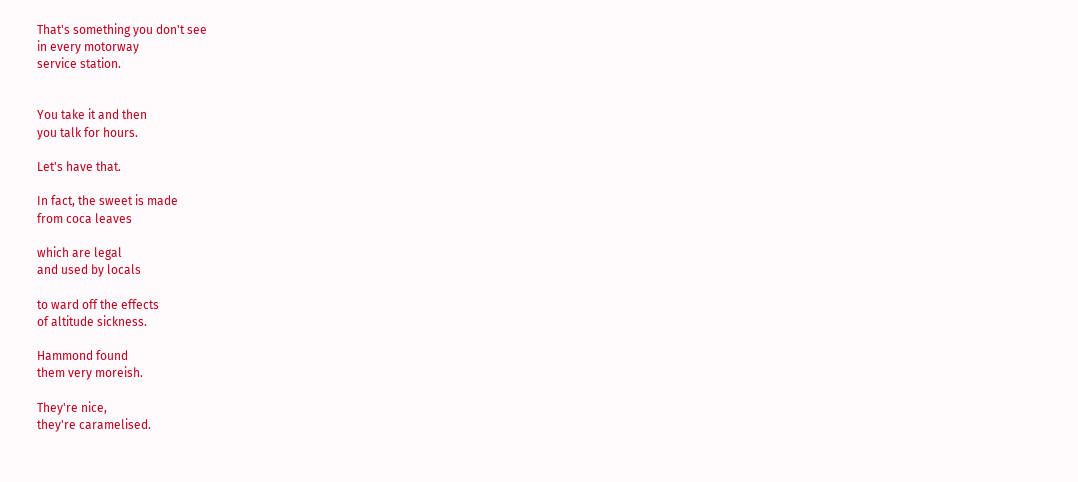That's something you don't see
in every motorway
service station.


You take it and then
you talk for hours.

Let's have that.

In fact, the sweet is made
from coca leaves

which are legal
and used by locals

to ward off the effects
of altitude sickness.

Hammond found
them very moreish.

They're nice,
they're caramelised.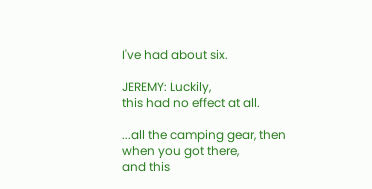I've had about six.

JEREMY: Luckily,
this had no effect at all.

...all the camping gear, then
when you got there,
and this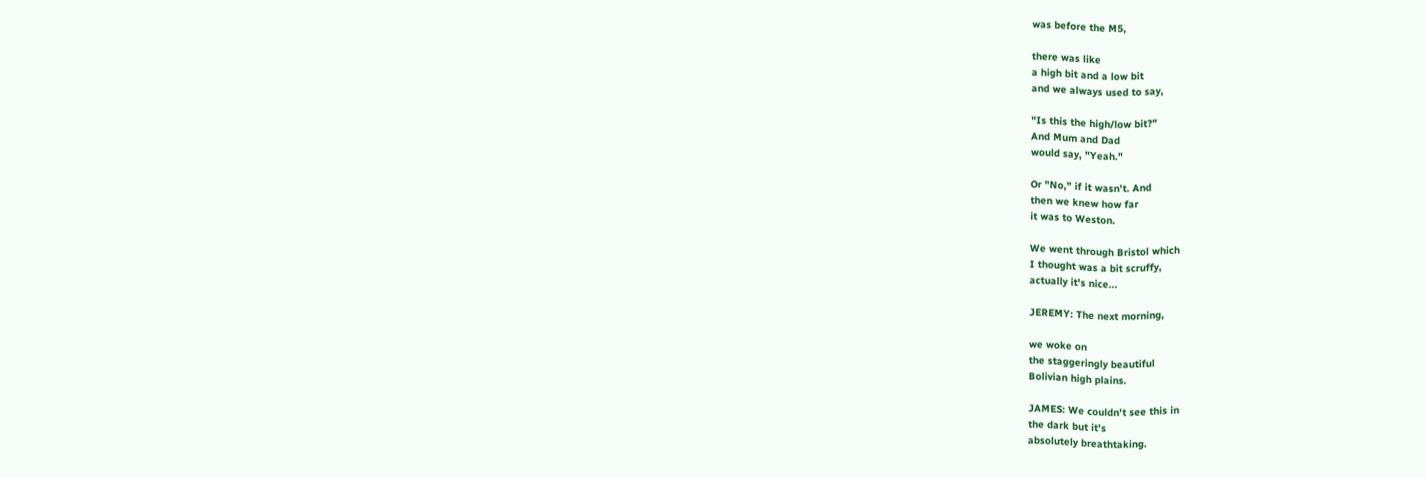was before the M5,

there was like
a high bit and a low bit
and we always used to say,

"Is this the high/low bit?"
And Mum and Dad
would say, "Yeah."

Or "No," if it wasn't. And
then we knew how far
it was to Weston.

We went through Bristol which
I thought was a bit scruffy,
actually it's nice...

JEREMY: The next morning,

we woke on
the staggeringly beautiful
Bolivian high plains.

JAMES: We couldn't see this in
the dark but it's
absolutely breathtaking.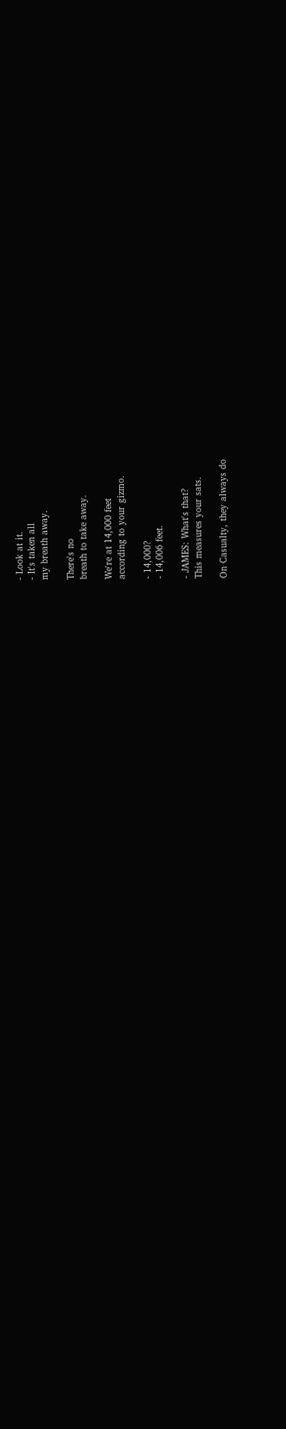- Look at it.
- It's taken all
my breath away.

There's no
breath to take away.

We're at 14,000 feet
according to your gizmo.

- 14,000?
- 14,006 feet.

- JAMES: What's that?
This measures your sats.

On Casualty, they always do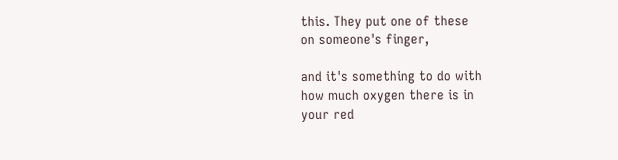this. They put one of these
on someone's finger,

and it's something to do with
how much oxygen there is in
your red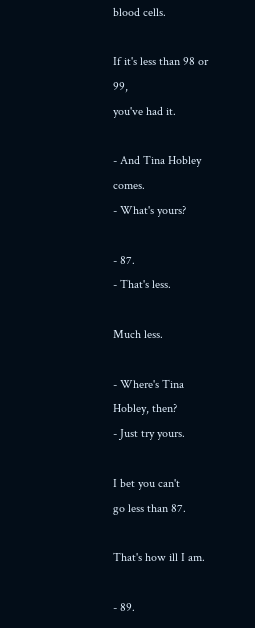blood cells.

If it's less than 98 or 99,
you've had it.

- And Tina Hobley comes.
- What's yours?

- 87.
- That's less.

Much less.

- Where's Tina Hobley, then?
- Just try yours.

I bet you can't
go less than 87.

That's how ill I am.

- 89.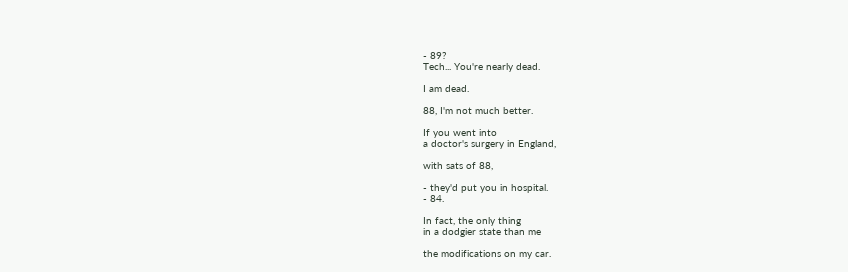- 89?
Tech... You're nearly dead.

I am dead.

88, I'm not much better.

If you went into
a doctor's surgery in England,

with sats of 88,

- they'd put you in hospital.
- 84.

In fact, the only thing
in a dodgier state than me

the modifications on my car.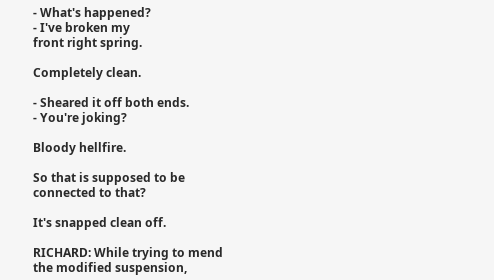- What's happened?
- I've broken my
front right spring.

Completely clean.

- Sheared it off both ends.
- You're joking?

Bloody hellfire.

So that is supposed to be
connected to that?

It's snapped clean off.

RICHARD: While trying to mend
the modified suspension,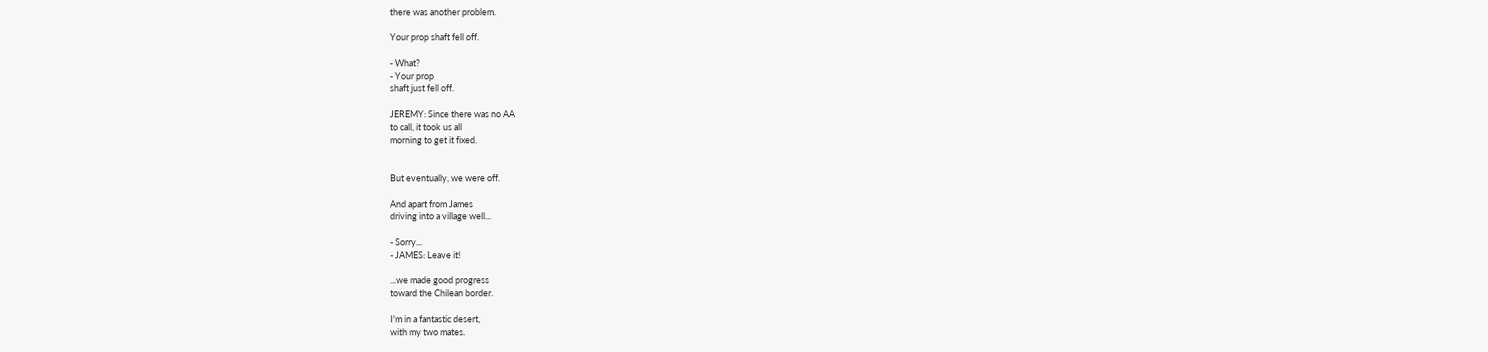there was another problem.

Your prop shaft fell off.

- What?
- Your prop
shaft just fell off.

JEREMY: Since there was no AA
to call, it took us all
morning to get it fixed.


But eventually, we were off.

And apart from James
driving into a village well...

- Sorry...
- JAMES: Leave it!

...we made good progress
toward the Chilean border.

I'm in a fantastic desert,
with my two mates.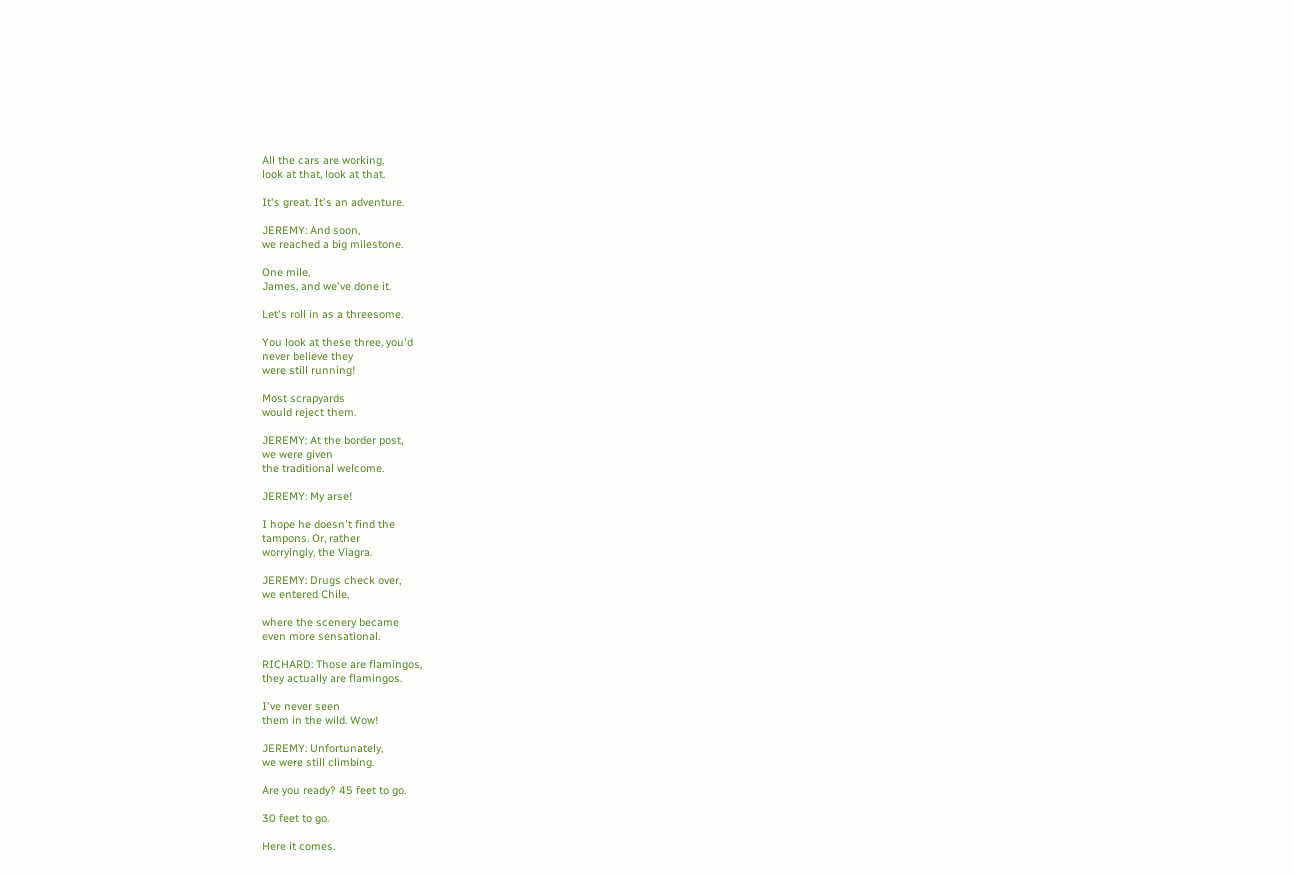All the cars are working,
look at that, look at that.

It's great. It's an adventure.

JEREMY: And soon,
we reached a big milestone.

One mile,
James, and we've done it.

Let's roll in as a threesome.

You look at these three, you'd
never believe they
were still running!

Most scrapyards
would reject them.

JEREMY: At the border post,
we were given
the traditional welcome.

JEREMY: My arse!

I hope he doesn't find the
tampons. Or, rather
worryingly, the Viagra.

JEREMY: Drugs check over,
we entered Chile,

where the scenery became
even more sensational.

RICHARD: Those are flamingos,
they actually are flamingos.

I've never seen
them in the wild. Wow!

JEREMY: Unfortunately,
we were still climbing.

Are you ready? 45 feet to go.

30 feet to go.

Here it comes.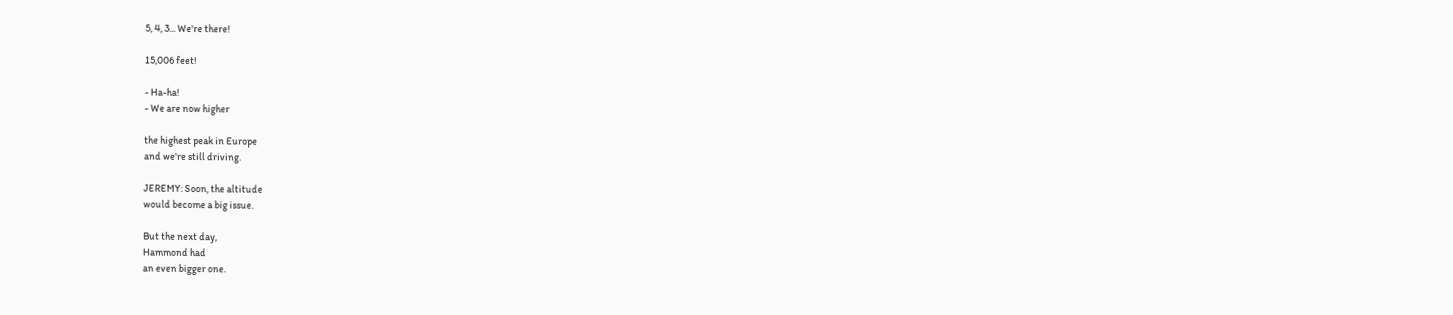5, 4, 3... We're there!

15,006 feet!

- Ha-ha!
- We are now higher

the highest peak in Europe
and we're still driving.

JEREMY: Soon, the altitude
would become a big issue.

But the next day,
Hammond had
an even bigger one.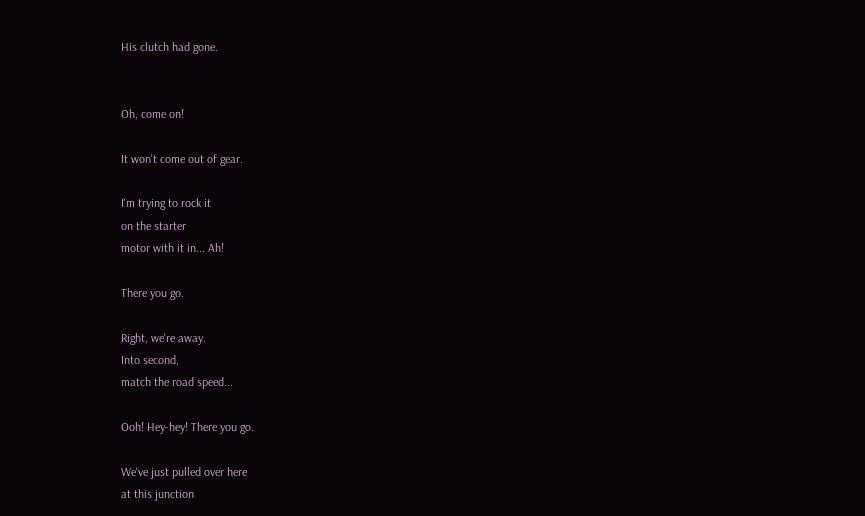His clutch had gone.


Oh, come on!

It won't come out of gear.

I'm trying to rock it
on the starter
motor with it in... Ah!

There you go.

Right, we're away.
Into second,
match the road speed...

Ooh! Hey-hey! There you go.

We've just pulled over here
at this junction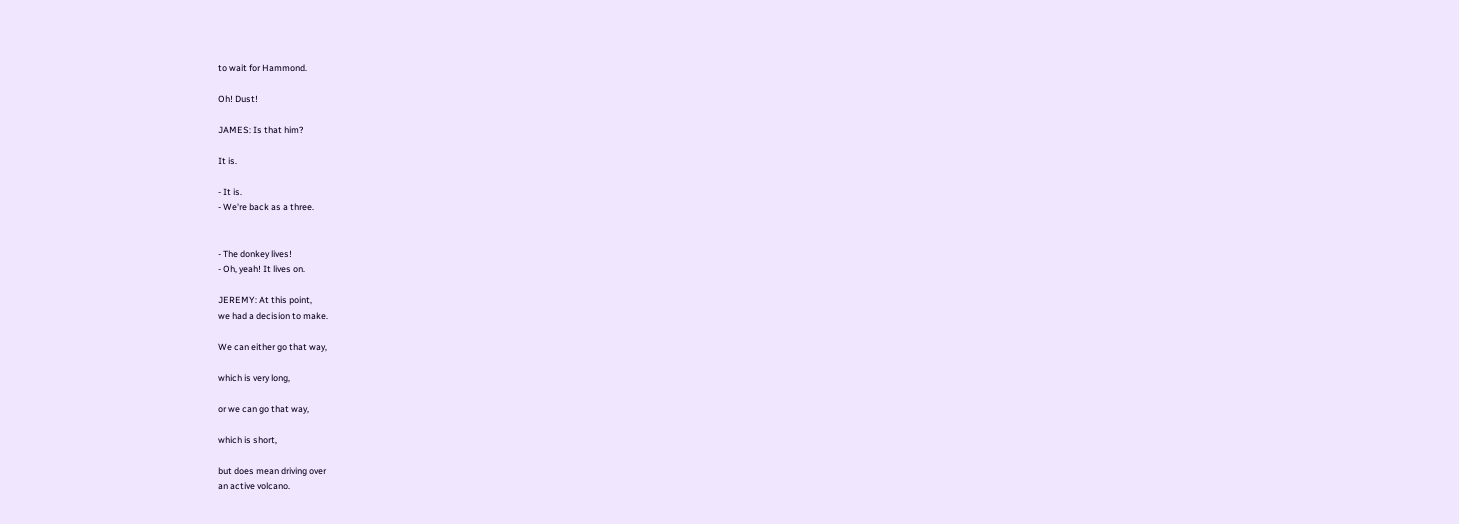to wait for Hammond.

Oh! Dust!

JAMES: Is that him?

It is.

- It is.
- We're back as a three.


- The donkey lives!
- Oh, yeah! It lives on.

JEREMY: At this point,
we had a decision to make.

We can either go that way,

which is very long,

or we can go that way,

which is short,

but does mean driving over
an active volcano.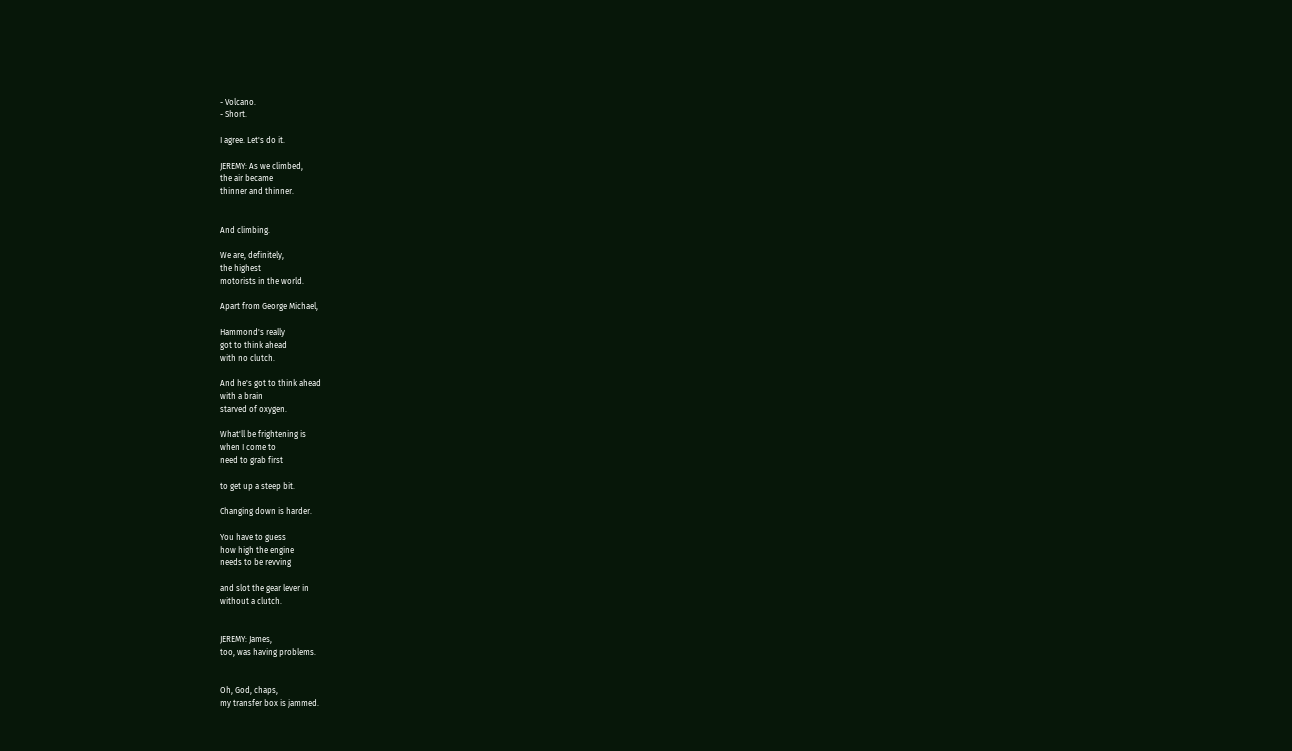- Volcano.
- Short.

I agree. Let's do it.

JEREMY: As we climbed,
the air became
thinner and thinner.


And climbing.

We are, definitely,
the highest
motorists in the world.

Apart from George Michael,

Hammond's really
got to think ahead
with no clutch.

And he's got to think ahead
with a brain
starved of oxygen.

What'll be frightening is
when I come to
need to grab first

to get up a steep bit.

Changing down is harder.

You have to guess
how high the engine
needs to be revving

and slot the gear lever in
without a clutch.


JEREMY: James,
too, was having problems.


Oh, God, chaps,
my transfer box is jammed.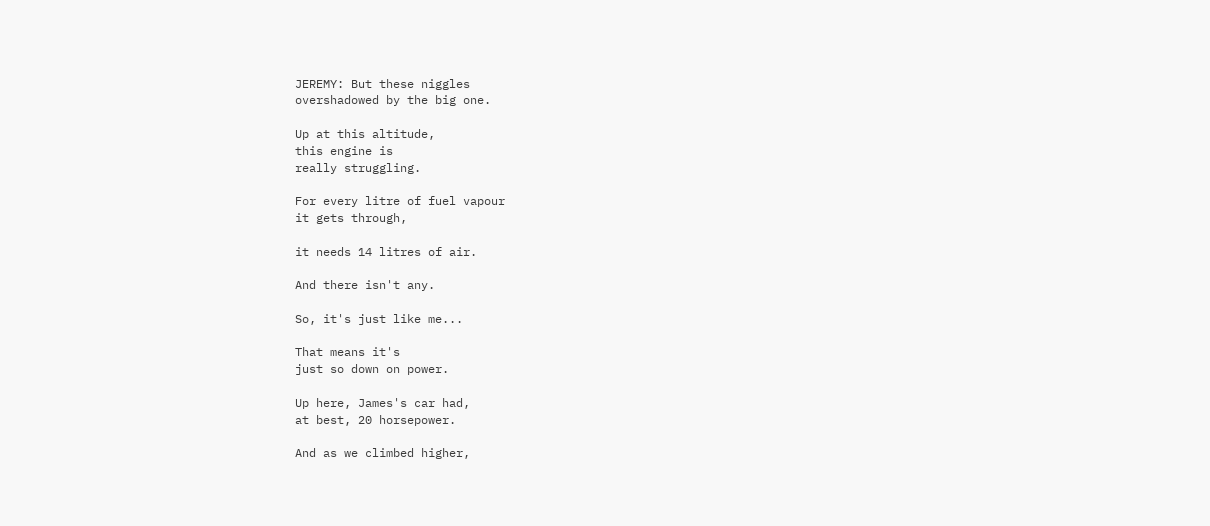JEREMY: But these niggles
overshadowed by the big one.

Up at this altitude,
this engine is
really struggling.

For every litre of fuel vapour
it gets through,

it needs 14 litres of air.

And there isn't any.

So, it's just like me...

That means it's
just so down on power.

Up here, James's car had,
at best, 20 horsepower.

And as we climbed higher,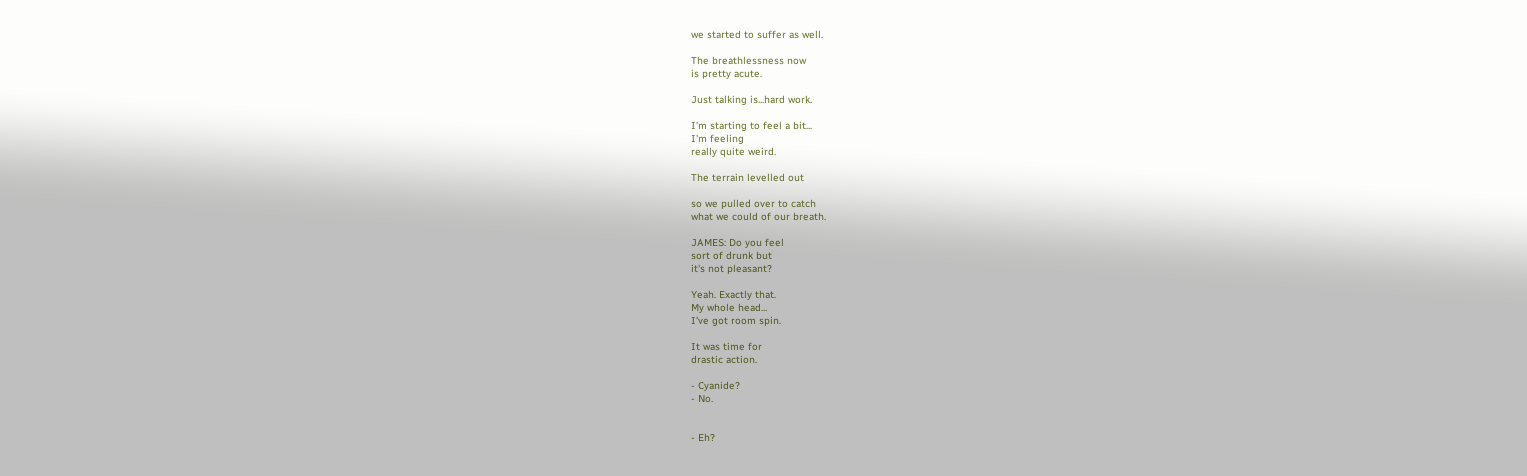we started to suffer as well.

The breathlessness now
is pretty acute.

Just talking is...hard work.

I'm starting to feel a bit...
I'm feeling
really quite weird.

The terrain levelled out

so we pulled over to catch
what we could of our breath.

JAMES: Do you feel
sort of drunk but
it's not pleasant?

Yeah. Exactly that.
My whole head...
I've got room spin.

It was time for
drastic action.

- Cyanide?
- No.


- Eh?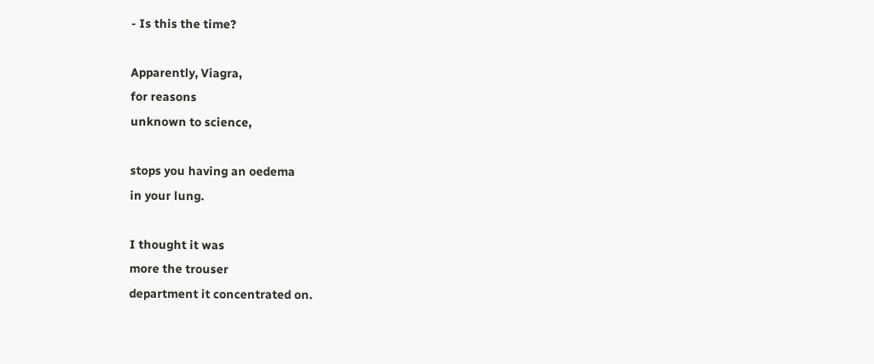- Is this the time?

Apparently, Viagra,
for reasons
unknown to science,

stops you having an oedema
in your lung.

I thought it was
more the trouser
department it concentrated on.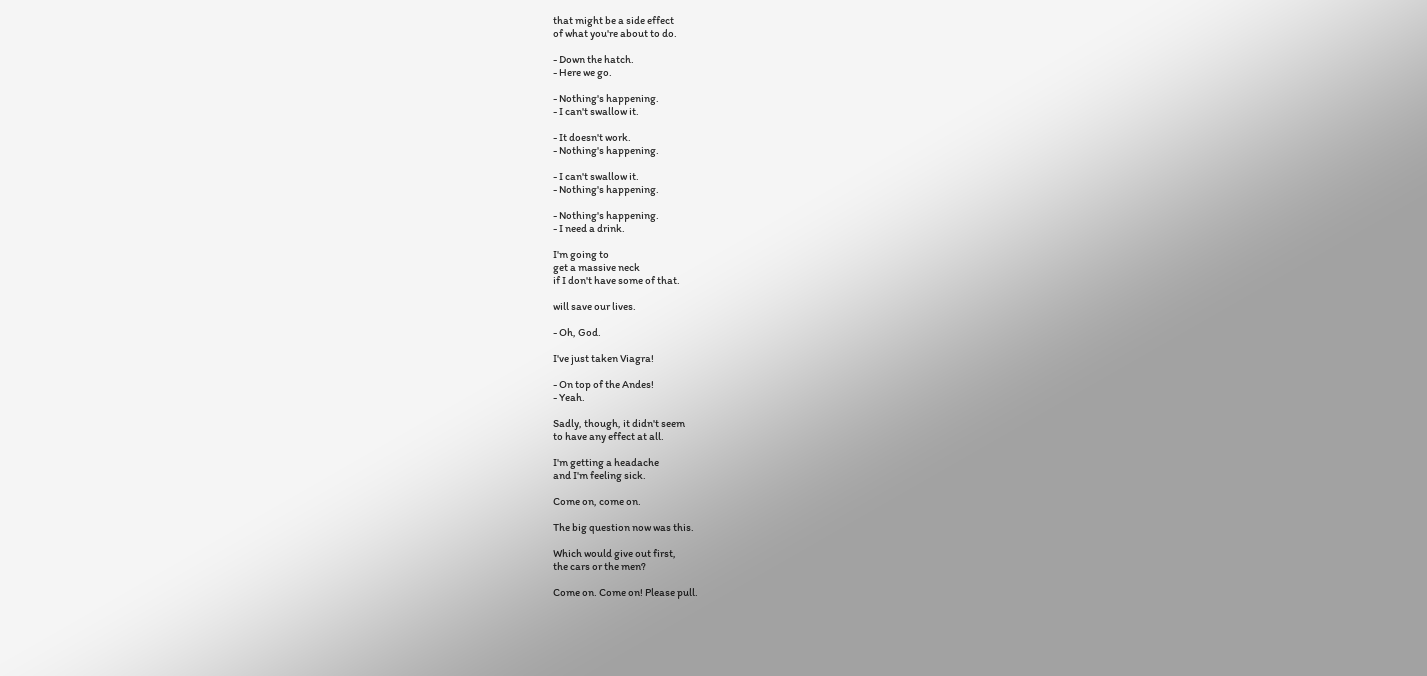that might be a side effect
of what you're about to do.

- Down the hatch.
- Here we go.

- Nothing's happening.
- I can't swallow it.

- It doesn't work.
- Nothing's happening.

- I can't swallow it.
- Nothing's happening.

- Nothing's happening.
- I need a drink.

I'm going to
get a massive neck
if I don't have some of that.

will save our lives.

- Oh, God.

I've just taken Viagra!

- On top of the Andes!
- Yeah.

Sadly, though, it didn't seem
to have any effect at all.

I'm getting a headache
and I'm feeling sick.

Come on, come on.

The big question now was this.

Which would give out first,
the cars or the men?

Come on. Come on! Please pull.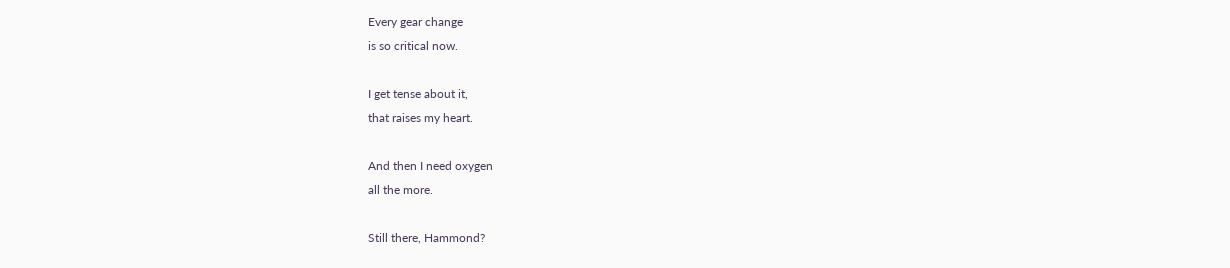Every gear change
is so critical now.

I get tense about it,
that raises my heart.

And then I need oxygen
all the more.

Still there, Hammond?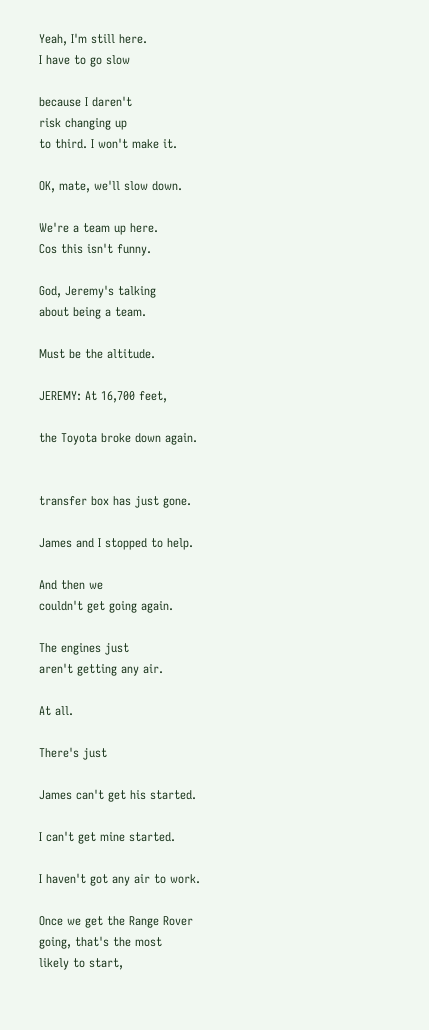Yeah, I'm still here.
I have to go slow

because I daren't
risk changing up
to third. I won't make it.

OK, mate, we'll slow down.

We're a team up here.
Cos this isn't funny.

God, Jeremy's talking
about being a team.

Must be the altitude.

JEREMY: At 16,700 feet,

the Toyota broke down again.


transfer box has just gone.

James and I stopped to help.

And then we
couldn't get going again.

The engines just
aren't getting any air.

At all.

There's just

James can't get his started.

I can't get mine started.

I haven't got any air to work.

Once we get the Range Rover
going, that's the most
likely to start,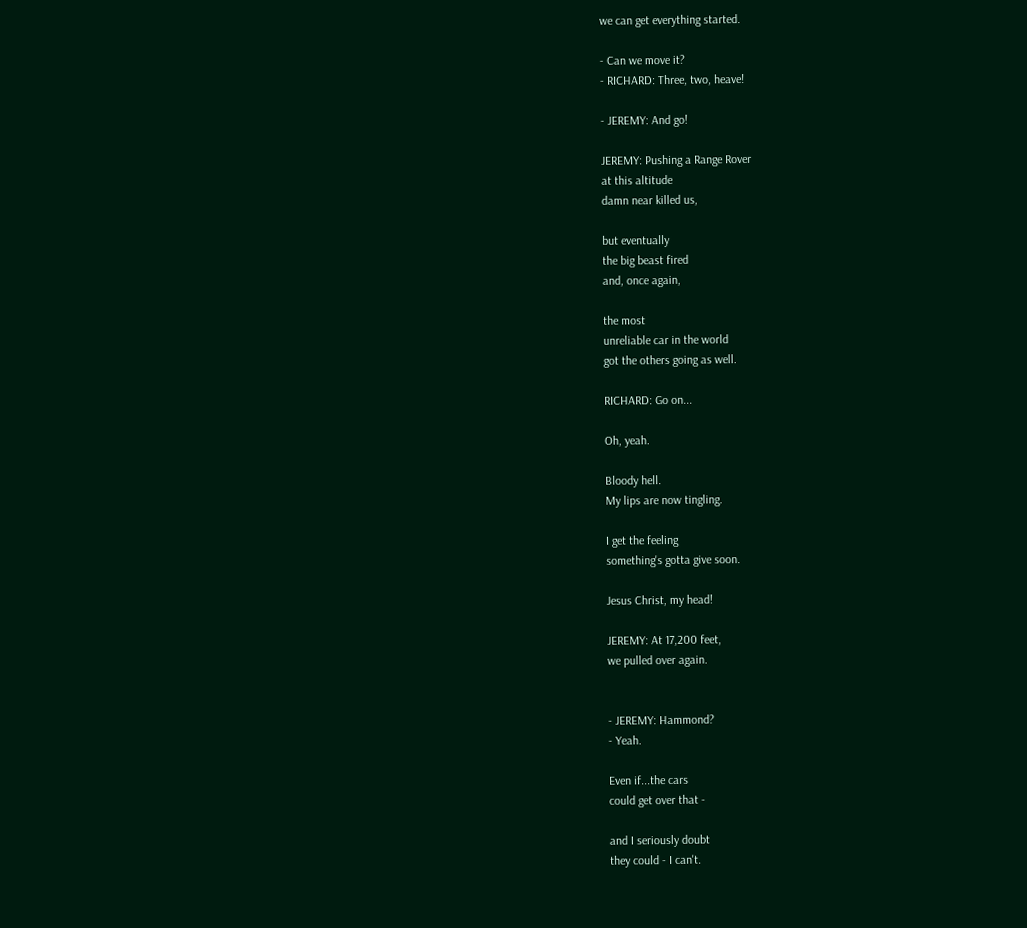we can get everything started.

- Can we move it?
- RICHARD: Three, two, heave!

- JEREMY: And go!

JEREMY: Pushing a Range Rover
at this altitude
damn near killed us,

but eventually
the big beast fired
and, once again,

the most
unreliable car in the world
got the others going as well.

RICHARD: Go on...

Oh, yeah.

Bloody hell.
My lips are now tingling.

I get the feeling
something's gotta give soon.

Jesus Christ, my head!

JEREMY: At 17,200 feet,
we pulled over again.


- JEREMY: Hammond?
- Yeah.

Even if...the cars
could get over that -

and I seriously doubt
they could - I can't.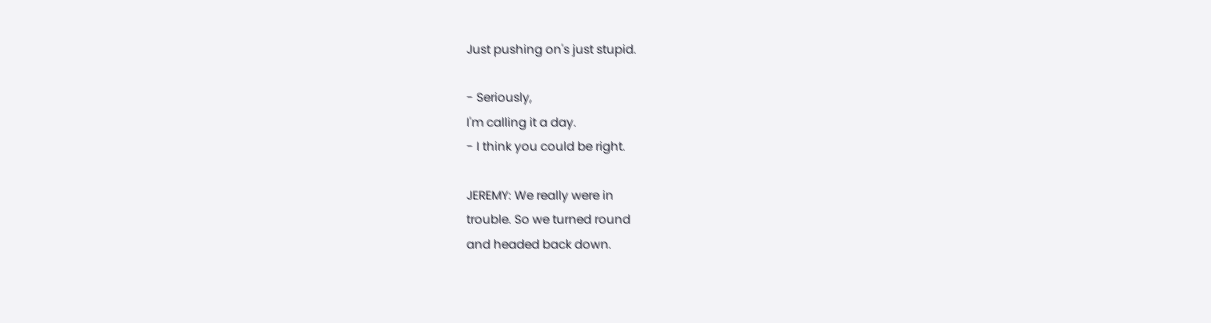Just pushing on's just stupid.

- Seriously,
I'm calling it a day.
- I think you could be right.

JEREMY: We really were in
trouble. So we turned round
and headed back down.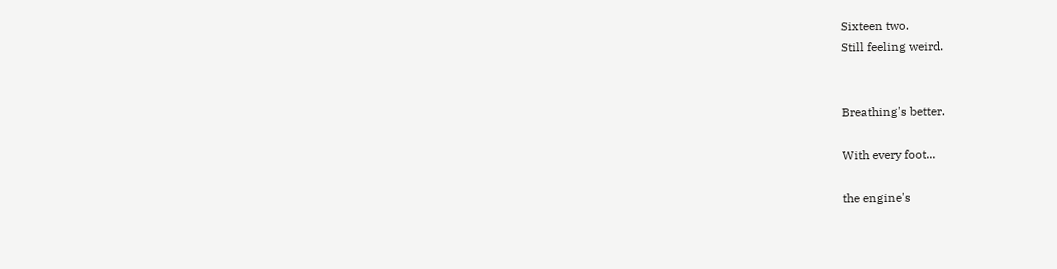Sixteen two.
Still feeling weird.


Breathing's better.

With every foot...

the engine's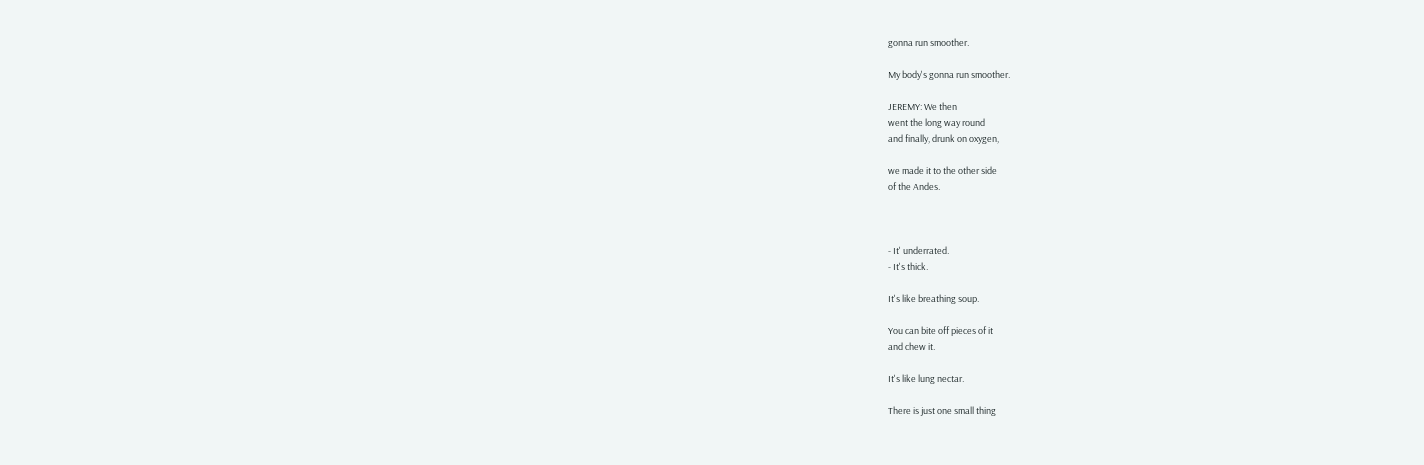gonna run smoother.

My body's gonna run smoother.

JEREMY: We then
went the long way round
and finally, drunk on oxygen,

we made it to the other side
of the Andes.



- It' underrated.
- It's thick.

It's like breathing soup.

You can bite off pieces of it
and chew it.

It's like lung nectar.

There is just one small thing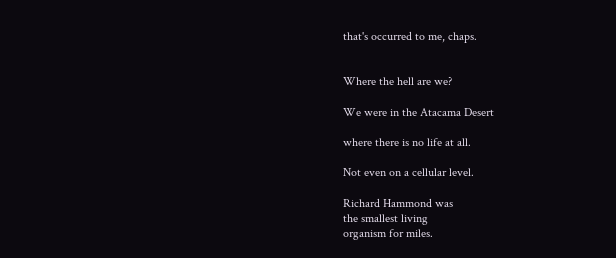that's occurred to me, chaps.


Where the hell are we?

We were in the Atacama Desert

where there is no life at all.

Not even on a cellular level.

Richard Hammond was
the smallest living
organism for miles.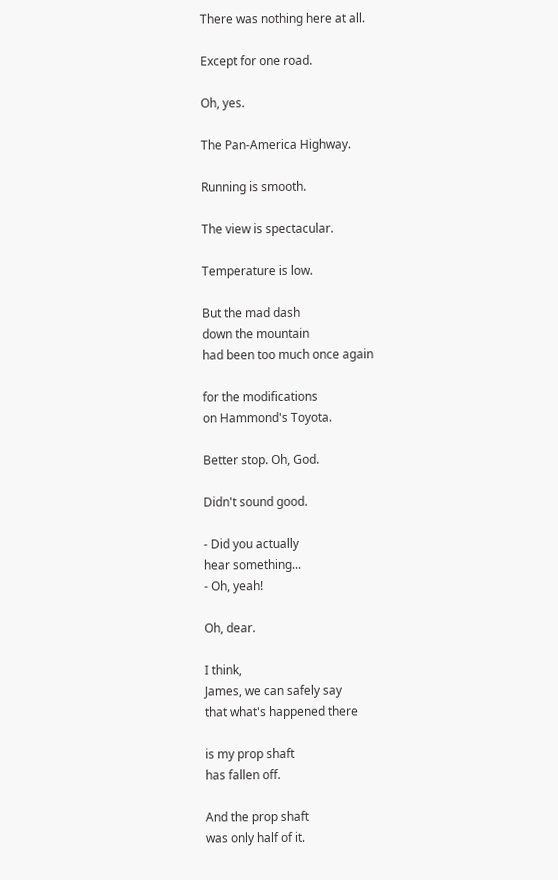There was nothing here at all.

Except for one road.

Oh, yes.

The Pan-America Highway.

Running is smooth.

The view is spectacular.

Temperature is low.

But the mad dash
down the mountain
had been too much once again

for the modifications
on Hammond's Toyota.

Better stop. Oh, God.

Didn't sound good.

- Did you actually
hear something...
- Oh, yeah!

Oh, dear.

I think,
James, we can safely say
that what's happened there

is my prop shaft
has fallen off.

And the prop shaft
was only half of it.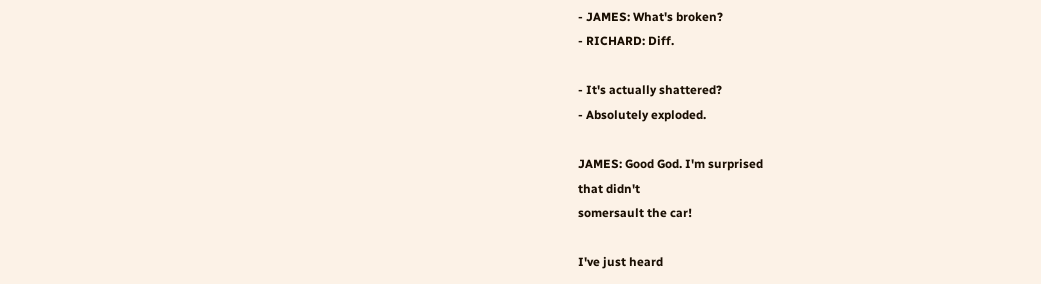- JAMES: What's broken?
- RICHARD: Diff.

- It's actually shattered?
- Absolutely exploded.

JAMES: Good God. I'm surprised
that didn't
somersault the car!

I've just heard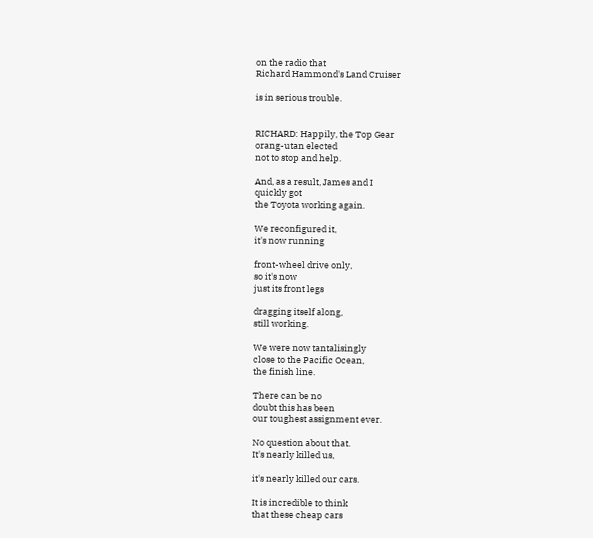on the radio that
Richard Hammond's Land Cruiser

is in serious trouble.


RICHARD: Happily, the Top Gear
orang-utan elected
not to stop and help.

And, as a result, James and I
quickly got
the Toyota working again.

We reconfigured it,
it's now running

front-wheel drive only,
so it's now
just its front legs

dragging itself along,
still working.

We were now tantalisingly
close to the Pacific Ocean,
the finish line.

There can be no
doubt this has been
our toughest assignment ever.

No question about that.
It's nearly killed us,

it's nearly killed our cars.

It is incredible to think
that these cheap cars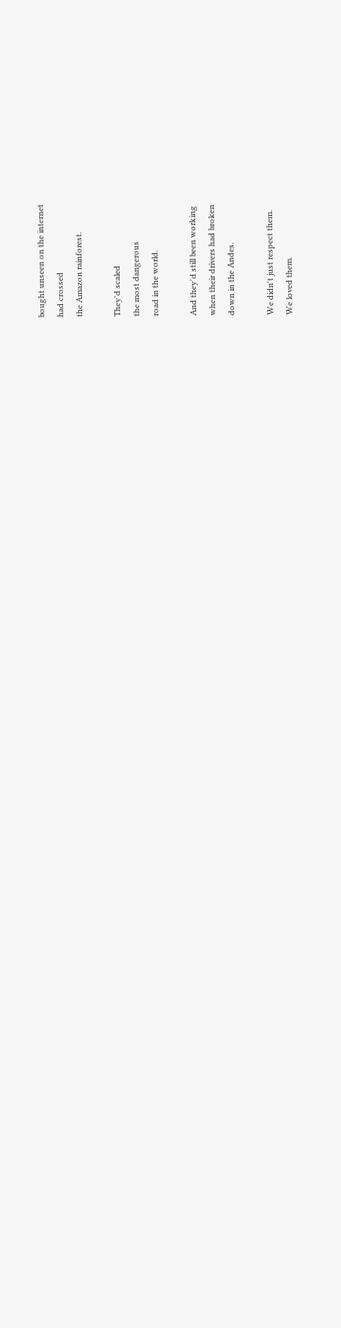bought unseen on the internet
had crossed
the Amazon rainforest.

They'd scaled
the most dangerous
road in the world.

And they'd still been working
when their drivers had broken
down in the Andes.

We didn't just respect them.
We loved them.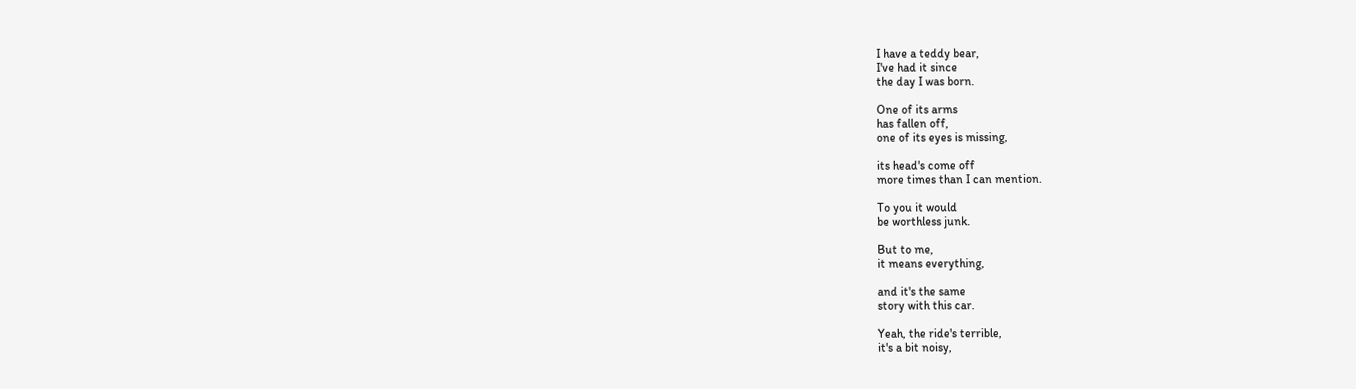I have a teddy bear,
I've had it since
the day I was born.

One of its arms
has fallen off,
one of its eyes is missing,

its head's come off
more times than I can mention.

To you it would
be worthless junk.

But to me,
it means everything,

and it's the same
story with this car.

Yeah, the ride's terrible,
it's a bit noisy,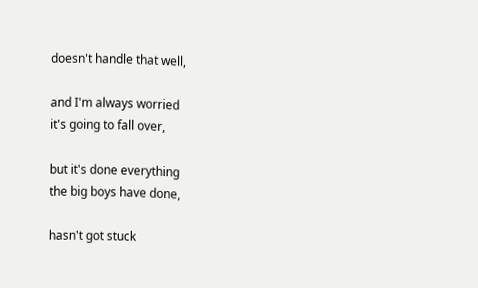doesn't handle that well,

and I'm always worried
it's going to fall over,

but it's done everything
the big boys have done,

hasn't got stuck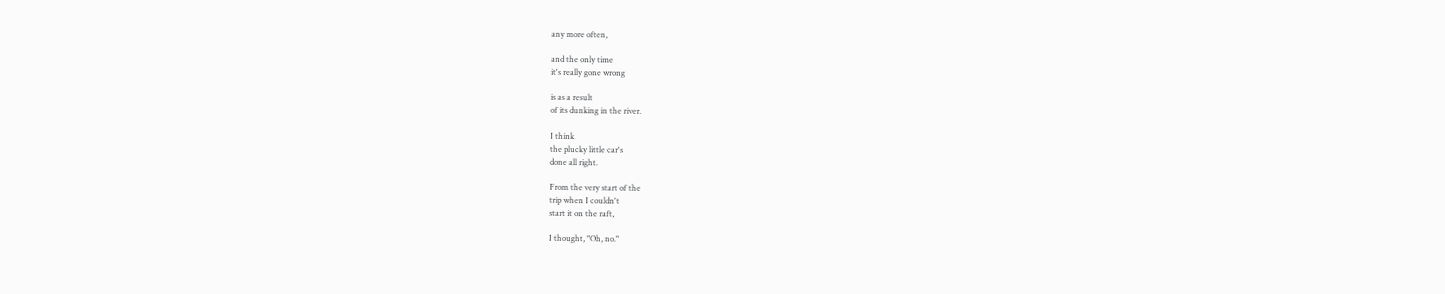any more often,

and the only time
it's really gone wrong

is as a result
of its dunking in the river.

I think
the plucky little car's
done all right.

From the very start of the
trip when I couldn't
start it on the raft,

I thought, "Oh, no."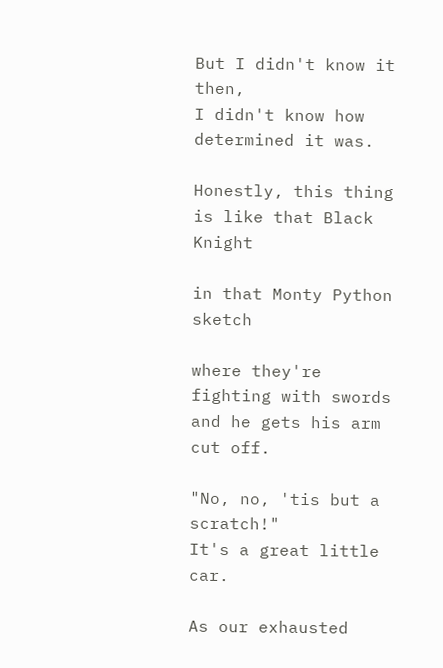But I didn't know it then,
I didn't know how
determined it was.

Honestly, this thing
is like that Black Knight

in that Monty Python sketch

where they're
fighting with swords
and he gets his arm cut off.

"No, no, 'tis but a scratch!"
It's a great little car.

As our exhausted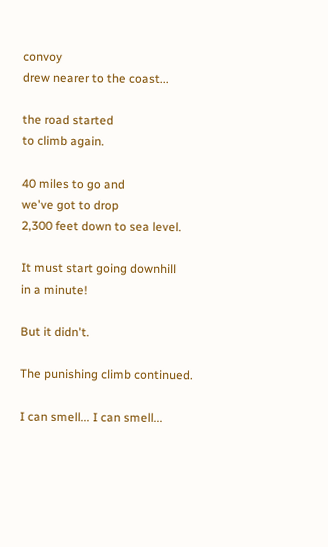convoy
drew nearer to the coast...

the road started
to climb again.

40 miles to go and
we've got to drop
2,300 feet down to sea level.

It must start going downhill
in a minute!

But it didn't.

The punishing climb continued.

I can smell... I can smell...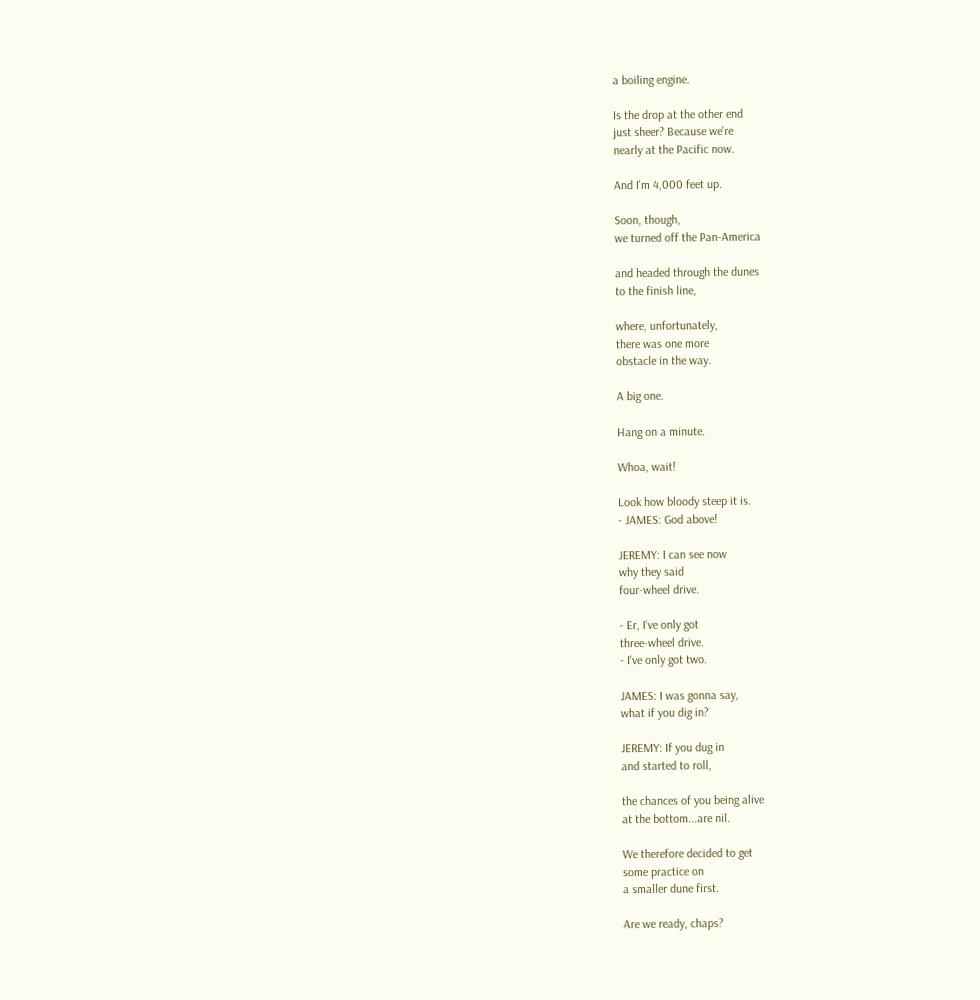a boiling engine.

Is the drop at the other end
just sheer? Because we're
nearly at the Pacific now.

And I'm 4,000 feet up.

Soon, though,
we turned off the Pan-America

and headed through the dunes
to the finish line,

where, unfortunately,
there was one more
obstacle in the way.

A big one.

Hang on a minute.

Whoa, wait!

Look how bloody steep it is.
- JAMES: God above!

JEREMY: I can see now
why they said
four-wheel drive.

- Er, I've only got
three-wheel drive.
- I've only got two.

JAMES: I was gonna say,
what if you dig in?

JEREMY: If you dug in
and started to roll,

the chances of you being alive
at the bottom...are nil.

We therefore decided to get
some practice on
a smaller dune first.

Are we ready, chaps?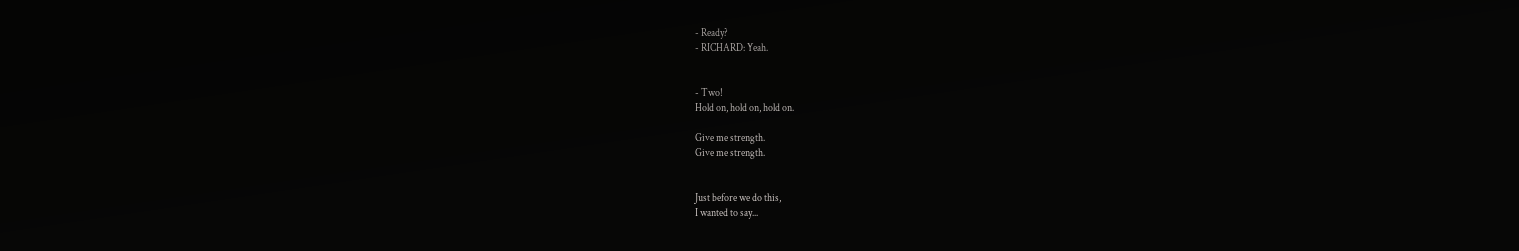- Ready?
- RICHARD: Yeah.


- Two!
Hold on, hold on, hold on.

Give me strength.
Give me strength.


Just before we do this,
I wanted to say...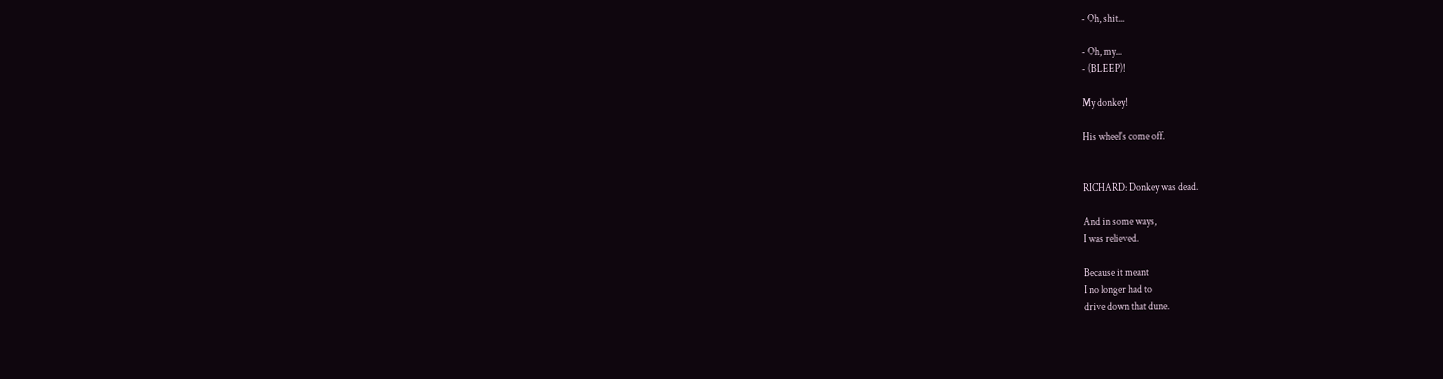- Oh, shit...

- Oh, my...
- (BLEEP)!

My donkey!

His wheel's come off.


RICHARD: Donkey was dead.

And in some ways,
I was relieved.

Because it meant
I no longer had to
drive down that dune.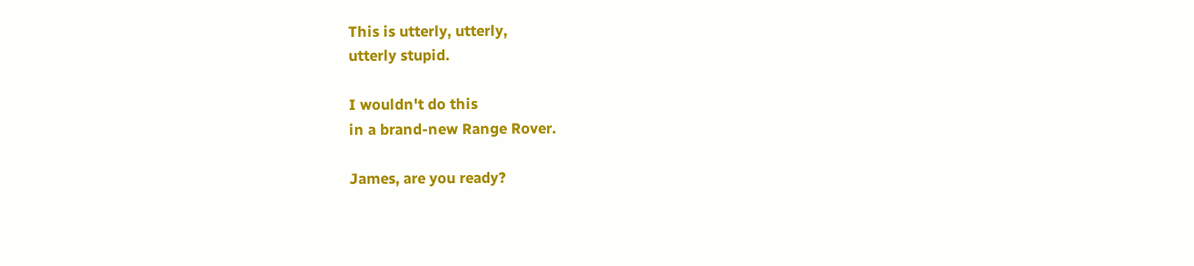This is utterly, utterly,
utterly stupid.

I wouldn't do this
in a brand-new Range Rover.

James, are you ready?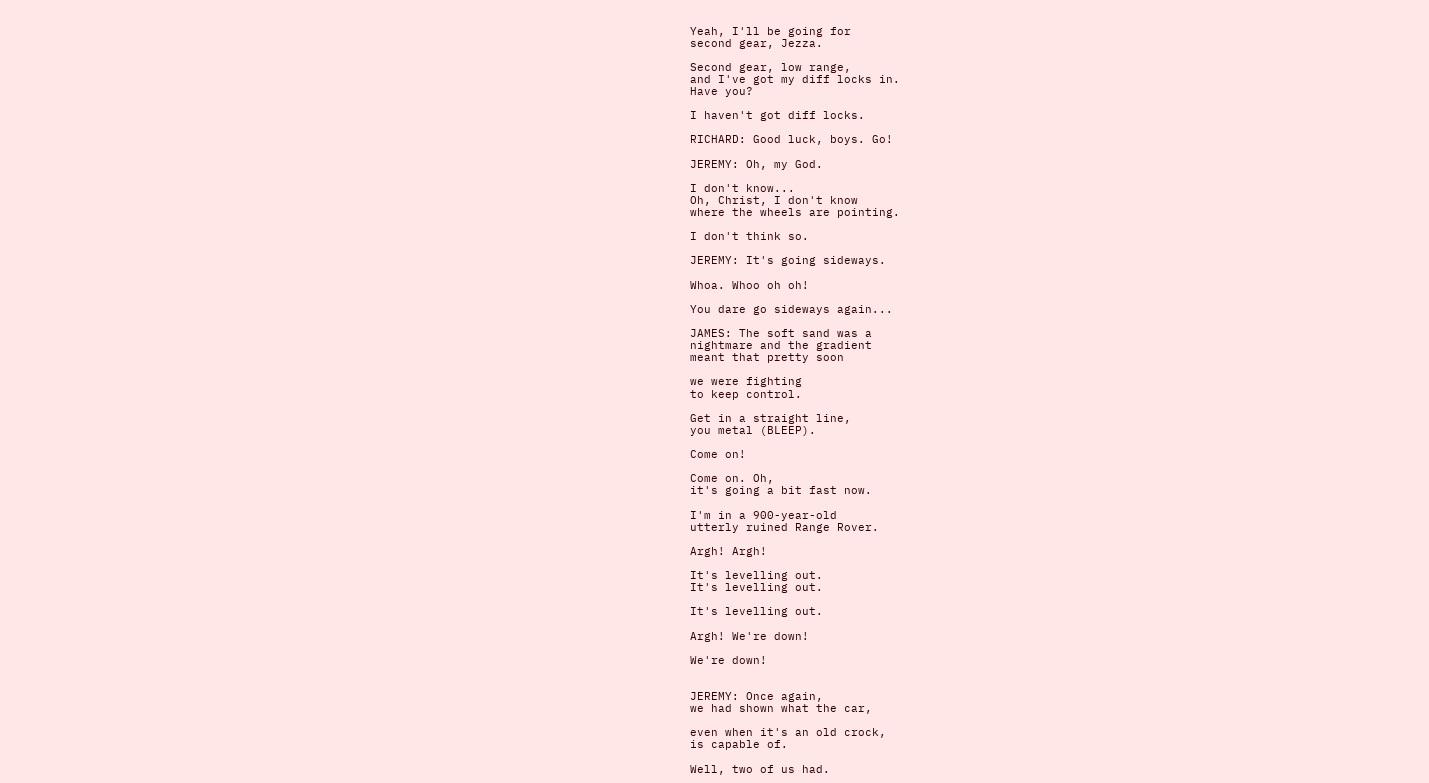Yeah, I'll be going for
second gear, Jezza.

Second gear, low range,
and I've got my diff locks in.
Have you?

I haven't got diff locks.

RICHARD: Good luck, boys. Go!

JEREMY: Oh, my God.

I don't know...
Oh, Christ, I don't know
where the wheels are pointing.

I don't think so.

JEREMY: It's going sideways.

Whoa. Whoo oh oh!

You dare go sideways again...

JAMES: The soft sand was a
nightmare and the gradient
meant that pretty soon

we were fighting
to keep control.

Get in a straight line,
you metal (BLEEP).

Come on!

Come on. Oh,
it's going a bit fast now.

I'm in a 900-year-old
utterly ruined Range Rover.

Argh! Argh!

It's levelling out.
It's levelling out.

It's levelling out.

Argh! We're down!

We're down!


JEREMY: Once again,
we had shown what the car,

even when it's an old crock,
is capable of.

Well, two of us had.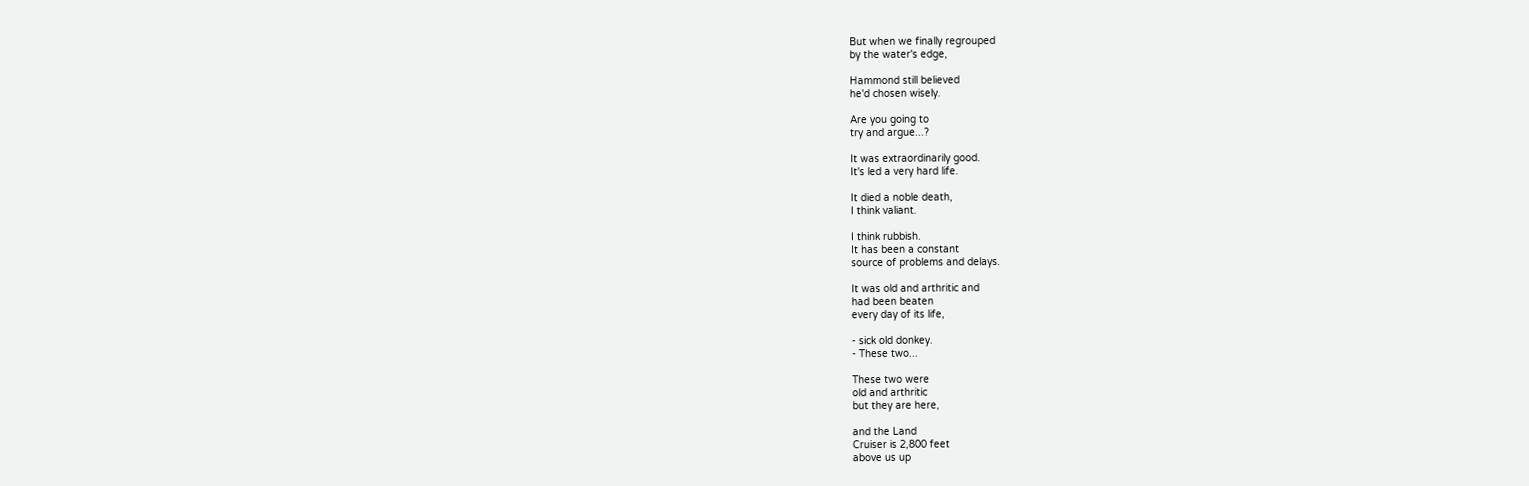But when we finally regrouped
by the water's edge,

Hammond still believed
he'd chosen wisely.

Are you going to
try and argue...?

It was extraordinarily good.
It's led a very hard life.

It died a noble death,
I think valiant.

I think rubbish.
It has been a constant
source of problems and delays.

It was old and arthritic and
had been beaten
every day of its life,

- sick old donkey.
- These two...

These two were
old and arthritic
but they are here,

and the Land
Cruiser is 2,800 feet
above us up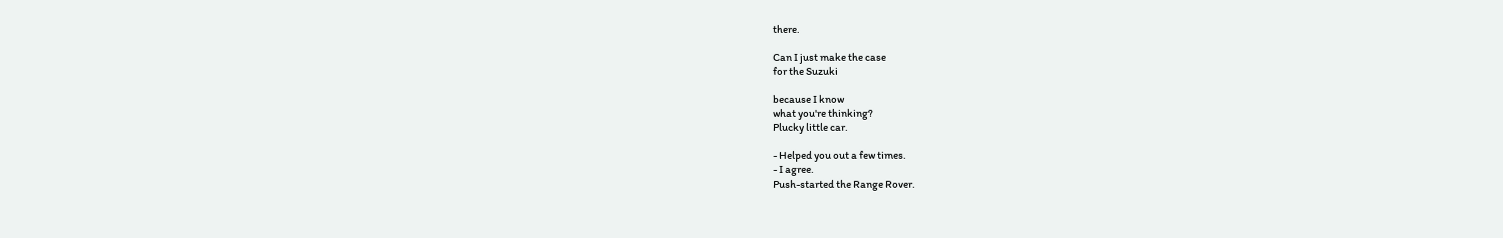there.

Can I just make the case
for the Suzuki

because I know
what you're thinking?
Plucky little car.

- Helped you out a few times.
- I agree.
Push-started the Range Rover.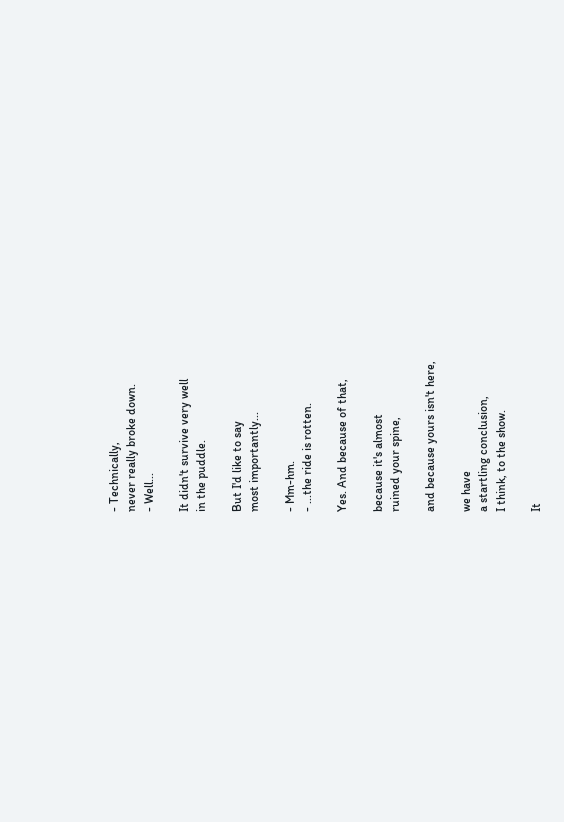- Technically,
never really broke down.
- Well...

It didn't survive very well
in the puddle.

But I'd like to say
most importantly...

- Mm-hm.
- ...the ride is rotten.

Yes. And because of that,

because it's almost
ruined your spine,

and because yours isn't here,

we have
a startling conclusion,
I think, to the show.

It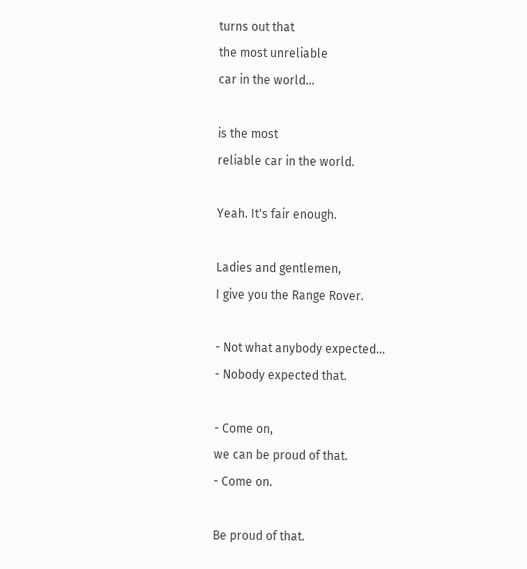turns out that
the most unreliable
car in the world...

is the most
reliable car in the world.

Yeah. It's fair enough.

Ladies and gentlemen,
I give you the Range Rover.

- Not what anybody expected...
- Nobody expected that.

- Come on,
we can be proud of that.
- Come on.

Be proud of that.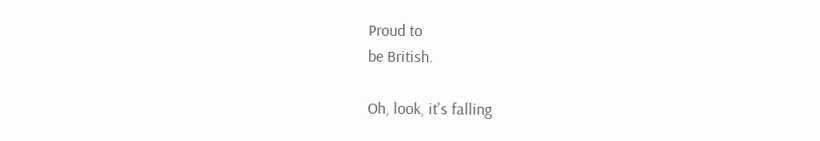Proud to
be British.

Oh, look, it's falling